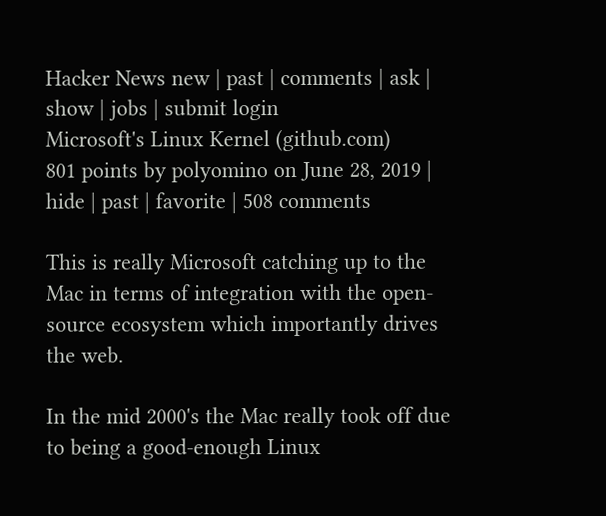Hacker News new | past | comments | ask | show | jobs | submit login
Microsoft's Linux Kernel (github.com)
801 points by polyomino on June 28, 2019 | hide | past | favorite | 508 comments

This is really Microsoft catching up to the Mac in terms of integration with the open-source ecosystem which importantly drives the web.

In the mid 2000's the Mac really took off due to being a good-enough Linux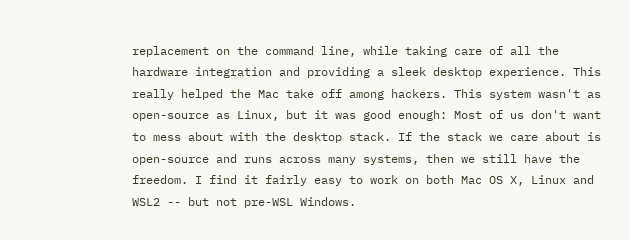replacement on the command line, while taking care of all the hardware integration and providing a sleek desktop experience. This really helped the Mac take off among hackers. This system wasn't as open-source as Linux, but it was good enough: Most of us don't want to mess about with the desktop stack. If the stack we care about is open-source and runs across many systems, then we still have the freedom. I find it fairly easy to work on both Mac OS X, Linux and WSL2 -- but not pre-WSL Windows.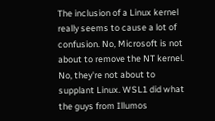The inclusion of a Linux kernel really seems to cause a lot of confusion. No, Microsoft is not about to remove the NT kernel. No, they're not about to supplant Linux. WSL1 did what the guys from Illumos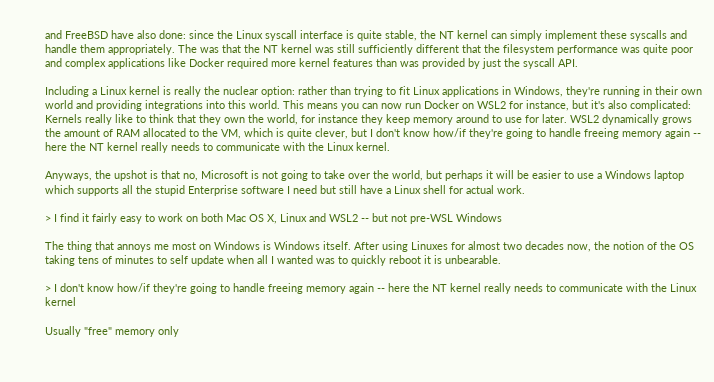and FreeBSD have also done: since the Linux syscall interface is quite stable, the NT kernel can simply implement these syscalls and handle them appropriately. The was that the NT kernel was still sufficiently different that the filesystem performance was quite poor and complex applications like Docker required more kernel features than was provided by just the syscall API.

Including a Linux kernel is really the nuclear option: rather than trying to fit Linux applications in Windows, they're running in their own world and providing integrations into this world. This means you can now run Docker on WSL2 for instance, but it's also complicated: Kernels really like to think that they own the world, for instance they keep memory around to use for later. WSL2 dynamically grows the amount of RAM allocated to the VM, which is quite clever, but I don't know how/if they're going to handle freeing memory again -- here the NT kernel really needs to communicate with the Linux kernel.

Anyways, the upshot is that no, Microsoft is not going to take over the world, but perhaps it will be easier to use a Windows laptop which supports all the stupid Enterprise software I need but still have a Linux shell for actual work.

> I find it fairly easy to work on both Mac OS X, Linux and WSL2 -- but not pre-WSL Windows

The thing that annoys me most on Windows is Windows itself. After using Linuxes for almost two decades now, the notion of the OS taking tens of minutes to self update when all I wanted was to quickly reboot it is unbearable.

> I don't know how/if they're going to handle freeing memory again -- here the NT kernel really needs to communicate with the Linux kernel

Usually "free" memory only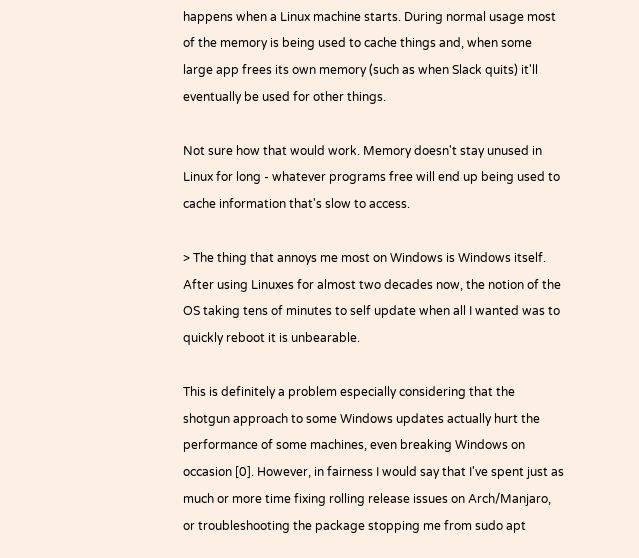happens when a Linux machine starts. During normal usage most of the memory is being used to cache things and, when some large app frees its own memory (such as when Slack quits) it'll eventually be used for other things.

Not sure how that would work. Memory doesn't stay unused in Linux for long - whatever programs free will end up being used to cache information that's slow to access.

> The thing that annoys me most on Windows is Windows itself. After using Linuxes for almost two decades now, the notion of the OS taking tens of minutes to self update when all I wanted was to quickly reboot it is unbearable.

This is definitely a problem especially considering that the shotgun approach to some Windows updates actually hurt the performance of some machines, even breaking Windows on occasion [0]. However, in fairness I would say that I've spent just as much or more time fixing rolling release issues on Arch/Manjaro, or troubleshooting the package stopping me from sudo apt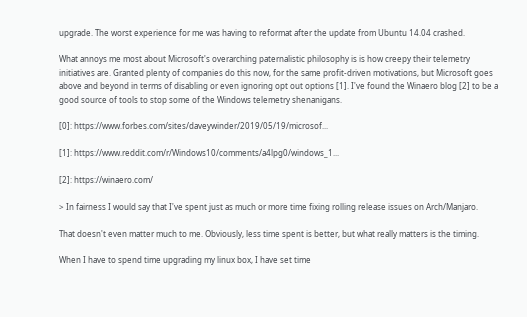upgrade. The worst experience for me was having to reformat after the update from Ubuntu 14.04 crashed.

What annoys me most about Microsoft's overarching paternalistic philosophy is is how creepy their telemetry initiatives are. Granted plenty of companies do this now, for the same profit-driven motivations, but Microsoft goes above and beyond in terms of disabling or even ignoring opt out options [1]. I've found the Winaero blog [2] to be a good source of tools to stop some of the Windows telemetry shenanigans.

[0]: https://www.forbes.com/sites/daveywinder/2019/05/19/microsof...

[1]: https://www.reddit.com/r/Windows10/comments/a4lpg0/windows_1...

[2]: https://winaero.com/

> In fairness I would say that I've spent just as much or more time fixing rolling release issues on Arch/Manjaro.

That doesn't even matter much to me. Obviously, less time spent is better, but what really matters is the timing.

When I have to spend time upgrading my linux box, I have set time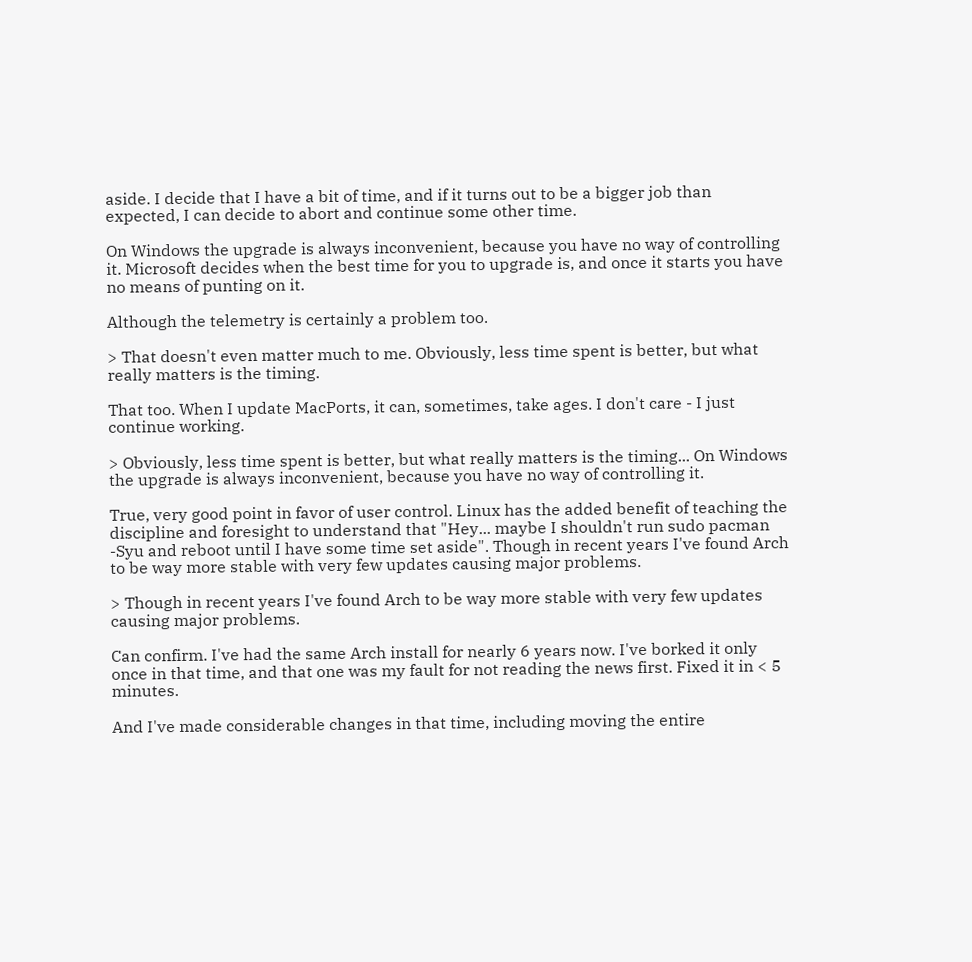aside. I decide that I have a bit of time, and if it turns out to be a bigger job than expected, I can decide to abort and continue some other time.

On Windows the upgrade is always inconvenient, because you have no way of controlling it. Microsoft decides when the best time for you to upgrade is, and once it starts you have no means of punting on it.

Although the telemetry is certainly a problem too.

> That doesn't even matter much to me. Obviously, less time spent is better, but what really matters is the timing.

That too. When I update MacPorts, it can, sometimes, take ages. I don't care - I just continue working.

> Obviously, less time spent is better, but what really matters is the timing... On Windows the upgrade is always inconvenient, because you have no way of controlling it.

True, very good point in favor of user control. Linux has the added benefit of teaching the discipline and foresight to understand that "Hey... maybe I shouldn't run sudo pacman -Syu and reboot until I have some time set aside". Though in recent years I've found Arch to be way more stable with very few updates causing major problems.

> Though in recent years I've found Arch to be way more stable with very few updates causing major problems.

Can confirm. I've had the same Arch install for nearly 6 years now. I've borked it only once in that time, and that one was my fault for not reading the news first. Fixed it in < 5 minutes.

And I've made considerable changes in that time, including moving the entire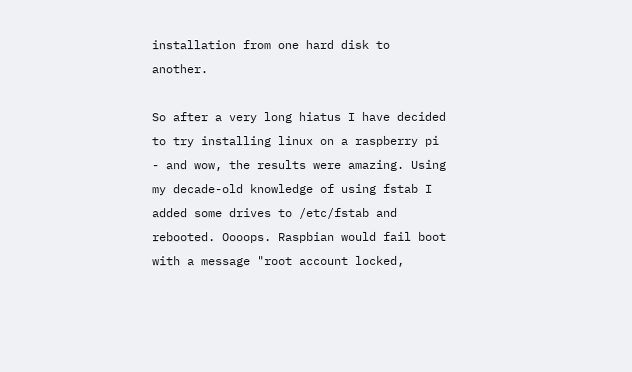installation from one hard disk to another.

So after a very long hiatus I have decided to try installing linux on a raspberry pi - and wow, the results were amazing. Using my decade-old knowledge of using fstab I added some drives to /etc/fstab and rebooted. Oooops. Raspbian would fail boot with a message "root account locked,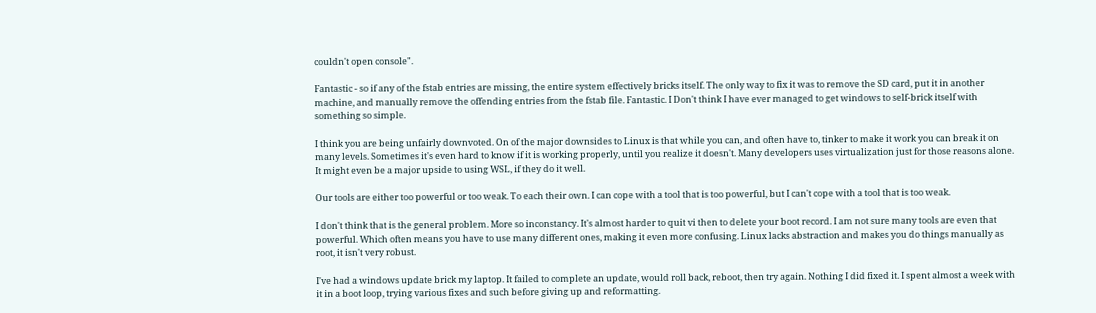couldn't open console".

Fantastic - so if any of the fstab entries are missing, the entire system effectively bricks itself. The only way to fix it was to remove the SD card, put it in another machine, and manually remove the offending entries from the fstab file. Fantastic. I Don't think I have ever managed to get windows to self-brick itself with something so simple.

I think you are being unfairly downvoted. On of the major downsides to Linux is that while you can, and often have to, tinker to make it work you can break it on many levels. Sometimes it's even hard to know if it is working properly, until you realize it doesn't. Many developers uses virtualization just for those reasons alone. It might even be a major upside to using WSL, if they do it well.

Our tools are either too powerful or too weak. To each their own. I can cope with a tool that is too powerful, but I can't cope with a tool that is too weak.

I don't think that is the general problem. More so inconstancy. It's almost harder to quit vi then to delete your boot record. I am not sure many tools are even that powerful. Which often means you have to use many different ones, making it even more confusing. Linux lacks abstraction and makes you do things manually as root, it isn't very robust.

I've had a windows update brick my laptop. It failed to complete an update, would roll back, reboot, then try again. Nothing I did fixed it. I spent almost a week with it in a boot loop, trying various fixes and such before giving up and reformatting.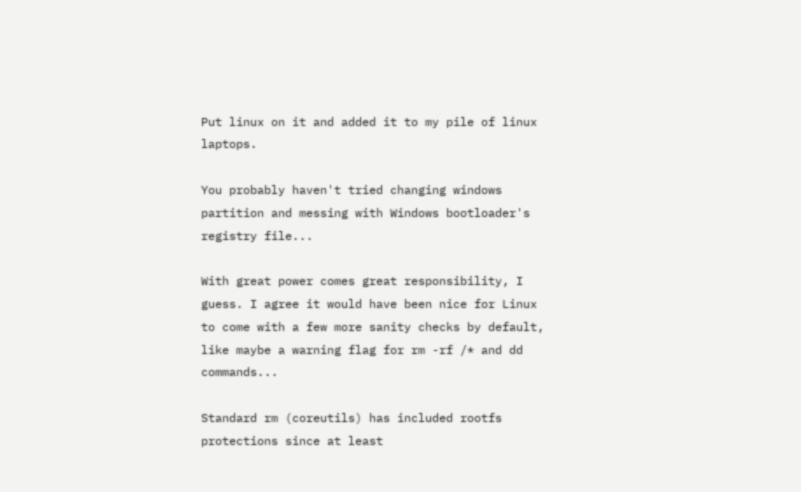Put linux on it and added it to my pile of linux laptops.

You probably haven't tried changing windows partition and messing with Windows bootloader's registry file...

With great power comes great responsibility, I guess. I agree it would have been nice for Linux to come with a few more sanity checks by default, like maybe a warning flag for rm -rf /* and dd commands...

Standard rm (coreutils) has included rootfs protections since at least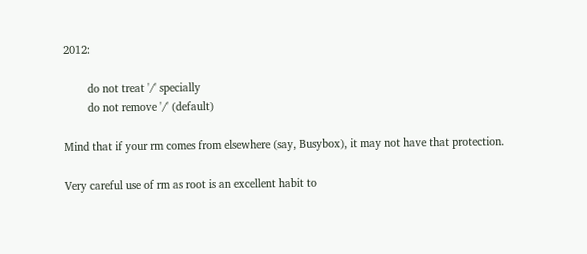2012:

        do not treat '/' specially
        do not remove '/' (default)

Mind that if your rm comes from elsewhere (say, Busybox), it may not have that protection.

Very careful use of rm as root is an excellent habit to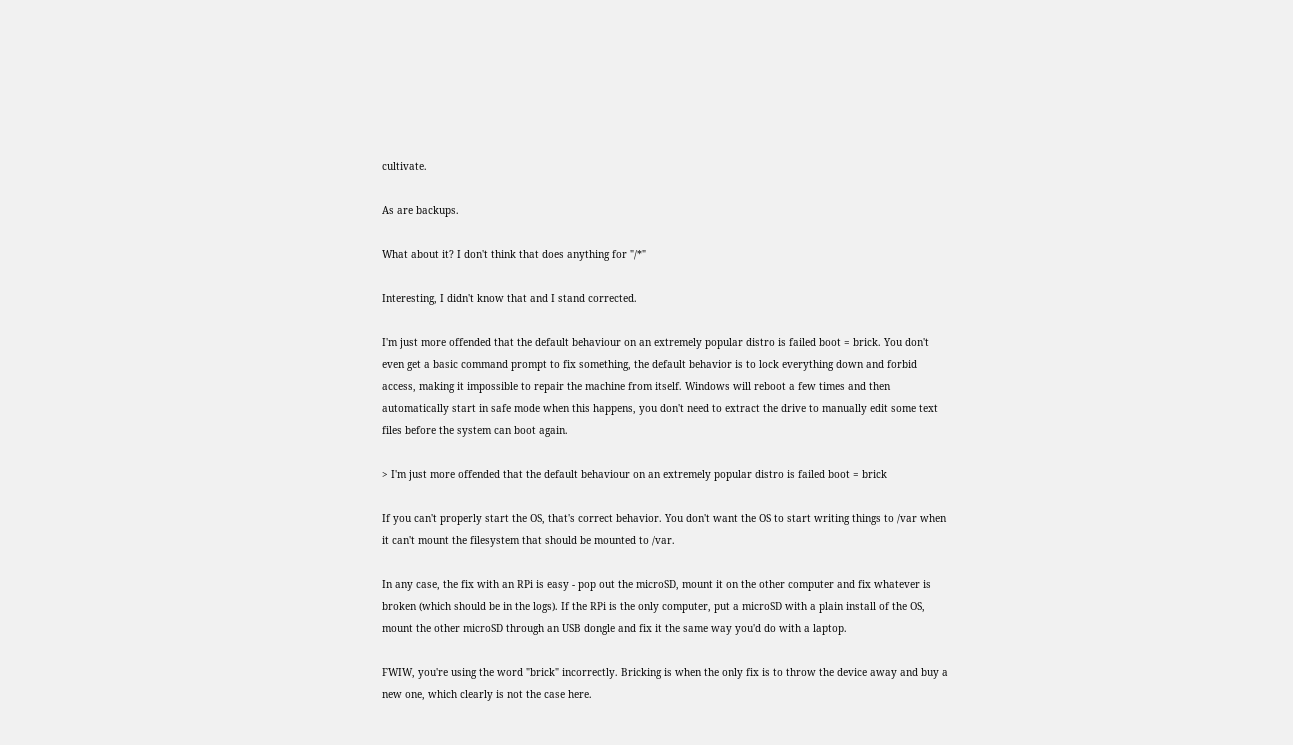cultivate.

As are backups.

What about it? I don't think that does anything for "/*"

Interesting, I didn't know that and I stand corrected.

I'm just more offended that the default behaviour on an extremely popular distro is failed boot = brick. You don't even get a basic command prompt to fix something, the default behavior is to lock everything down and forbid access, making it impossible to repair the machine from itself. Windows will reboot a few times and then automatically start in safe mode when this happens, you don't need to extract the drive to manually edit some text files before the system can boot again.

> I'm just more offended that the default behaviour on an extremely popular distro is failed boot = brick

If you can't properly start the OS, that's correct behavior. You don't want the OS to start writing things to /var when it can't mount the filesystem that should be mounted to /var.

In any case, the fix with an RPi is easy - pop out the microSD, mount it on the other computer and fix whatever is broken (which should be in the logs). If the RPi is the only computer, put a microSD with a plain install of the OS, mount the other microSD through an USB dongle and fix it the same way you'd do with a laptop.

FWIW, you're using the word "brick" incorrectly. Bricking is when the only fix is to throw the device away and buy a new one, which clearly is not the case here.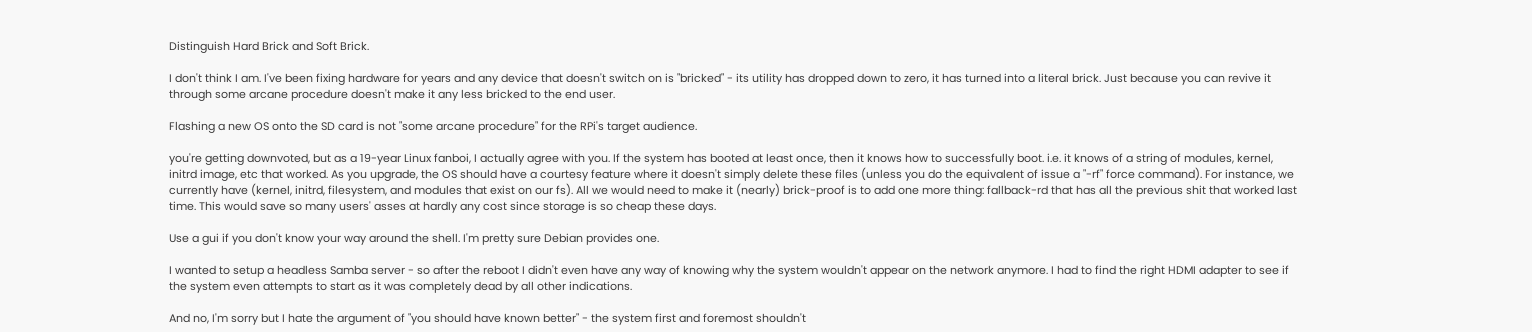Distinguish Hard Brick and Soft Brick.

I don't think I am. I've been fixing hardware for years and any device that doesn't switch on is "bricked" - its utility has dropped down to zero, it has turned into a literal brick. Just because you can revive it through some arcane procedure doesn't make it any less bricked to the end user.

Flashing a new OS onto the SD card is not "some arcane procedure" for the RPi's target audience.

you're getting downvoted, but as a 19-year Linux fanboi, I actually agree with you. If the system has booted at least once, then it knows how to successfully boot. i.e. it knows of a string of modules, kernel, initrd image, etc that worked. As you upgrade, the OS should have a courtesy feature where it doesn't simply delete these files (unless you do the equivalent of issue a "-rf" force command). For instance, we currently have (kernel, initrd, filesystem, and modules that exist on our fs). All we would need to make it (nearly) brick-proof is to add one more thing: fallback-rd that has all the previous shit that worked last time. This would save so many users' asses at hardly any cost since storage is so cheap these days.

Use a gui if you don't know your way around the shell. I'm pretty sure Debian provides one.

I wanted to setup a headless Samba server - so after the reboot I didn't even have any way of knowing why the system wouldn't appear on the network anymore. I had to find the right HDMI adapter to see if the system even attempts to start as it was completely dead by all other indications.

And no, I'm sorry but I hate the argument of "you should have known better" - the system first and foremost shouldn't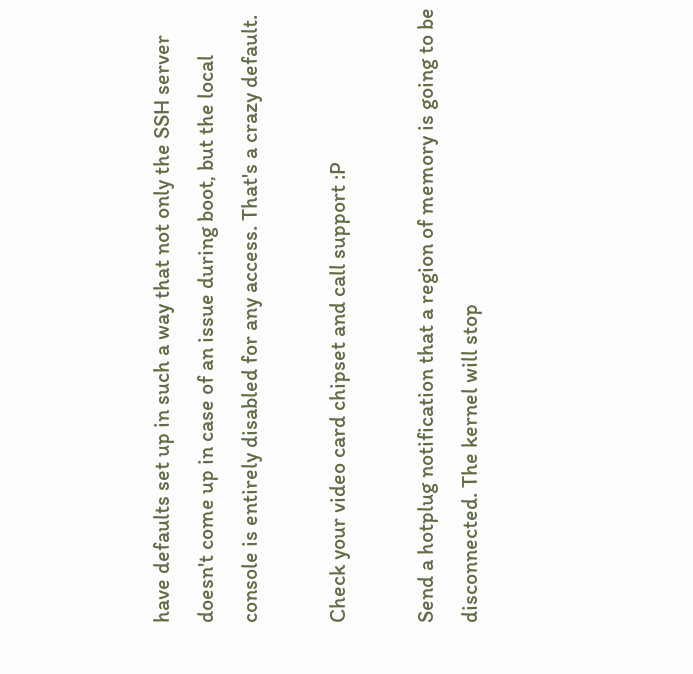have defaults set up in such a way that not only the SSH server doesn't come up in case of an issue during boot, but the local console is entirely disabled for any access. That's a crazy default.

Check your video card chipset and call support :P

Send a hotplug notification that a region of memory is going to be disconnected. The kernel will stop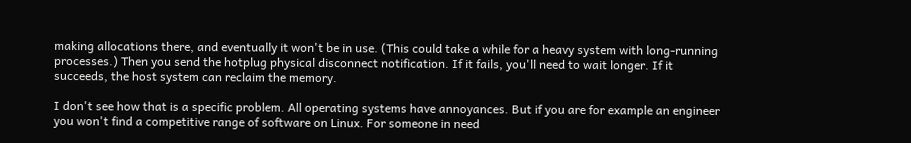making allocations there, and eventually it won't be in use. (This could take a while for a heavy system with long-running processes.) Then you send the hotplug physical disconnect notification. If it fails, you'll need to wait longer. If it succeeds, the host system can reclaim the memory.

I don't see how that is a specific problem. All operating systems have annoyances. But if you are for example an engineer you won't find a competitive range of software on Linux. For someone in need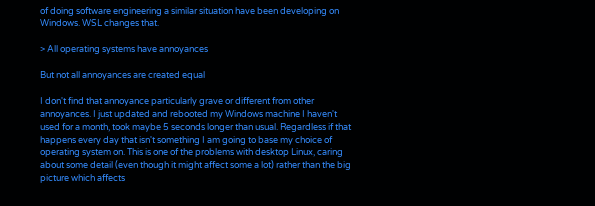of doing software engineering a similar situation have been developing on Windows. WSL changes that.

> All operating systems have annoyances

But not all annoyances are created equal

I don't find that annoyance particularly grave or different from other annoyances. I just updated and rebooted my Windows machine I haven't used for a month, took maybe 5 seconds longer than usual. Regardless if that happens every day that isn't something I am going to base my choice of operating system on. This is one of the problems with desktop Linux, caring about some detail (even though it might affect some a lot) rather than the big picture which affects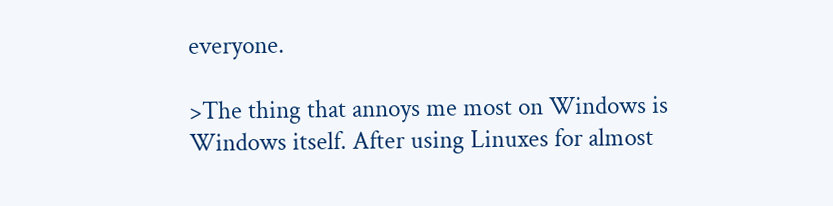everyone.

>The thing that annoys me most on Windows is Windows itself. After using Linuxes for almost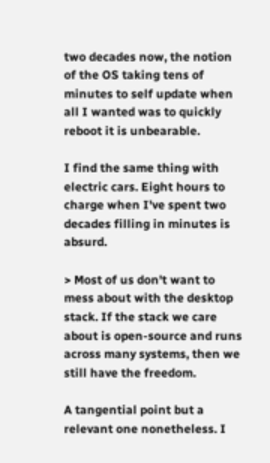two decades now, the notion of the OS taking tens of minutes to self update when all I wanted was to quickly reboot it is unbearable.

I find the same thing with electric cars. Eight hours to charge when I've spent two decades filling in minutes is absurd.

> Most of us don't want to mess about with the desktop stack. If the stack we care about is open-source and runs across many systems, then we still have the freedom.

A tangential point but a relevant one nonetheless. I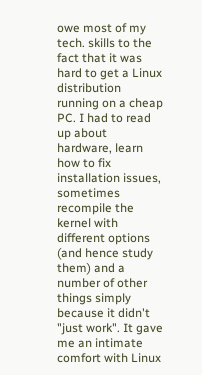owe most of my tech. skills to the fact that it was hard to get a Linux distribution running on a cheap PC. I had to read up about hardware, learn how to fix installation issues, sometimes recompile the kernel with different options (and hence study them) and a number of other things simply because it didn't "just work". It gave me an intimate comfort with Linux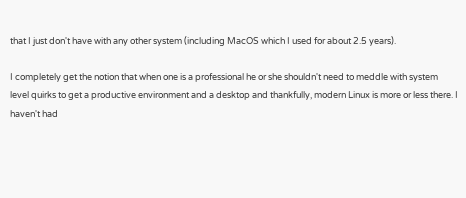that I just don't have with any other system (including MacOS which I used for about 2.5 years).

I completely get the notion that when one is a professional he or she shouldn't need to meddle with system level quirks to get a productive environment and a desktop and thankfully, modern Linux is more or less there. I haven't had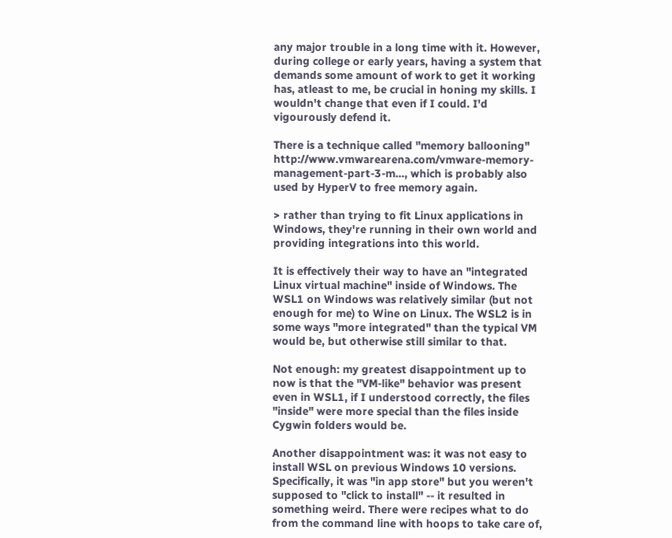any major trouble in a long time with it. However, during college or early years, having a system that demands some amount of work to get it working has, atleast to me, be crucial in honing my skills. I wouldn't change that even if I could. I'd vigourously defend it.

There is a technique called "memory ballooning" http://www.vmwarearena.com/vmware-memory-management-part-3-m..., which is probably also used by HyperV to free memory again.

> rather than trying to fit Linux applications in Windows, they're running in their own world and providing integrations into this world.

It is effectively their way to have an "integrated Linux virtual machine" inside of Windows. The WSL1 on Windows was relatively similar (but not enough for me) to Wine on Linux. The WSL2 is in some ways "more integrated" than the typical VM would be, but otherwise still similar to that.

Not enough: my greatest disappointment up to now is that the "VM-like" behavior was present even in WSL1, if I understood correctly, the files "inside" were more special than the files inside Cygwin folders would be.

Another disappointment was: it was not easy to install WSL on previous Windows 10 versions. Specifically, it was "in app store" but you weren't supposed to "click to install" -- it resulted in something weird. There were recipes what to do from the command line with hoops to take care of,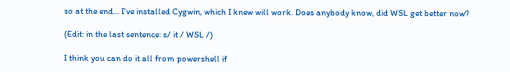so at the end... I've installed Cygwin, which I knew will work. Does anybody know, did WSL get better now?

(Edit: in the last sentence: s/ it / WSL /)

I think you can do it all from powershell if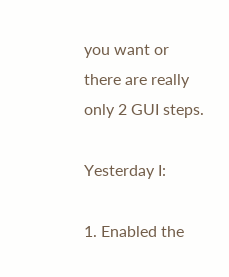you want or there are really only 2 GUI steps.

Yesterday I:

1. Enabled the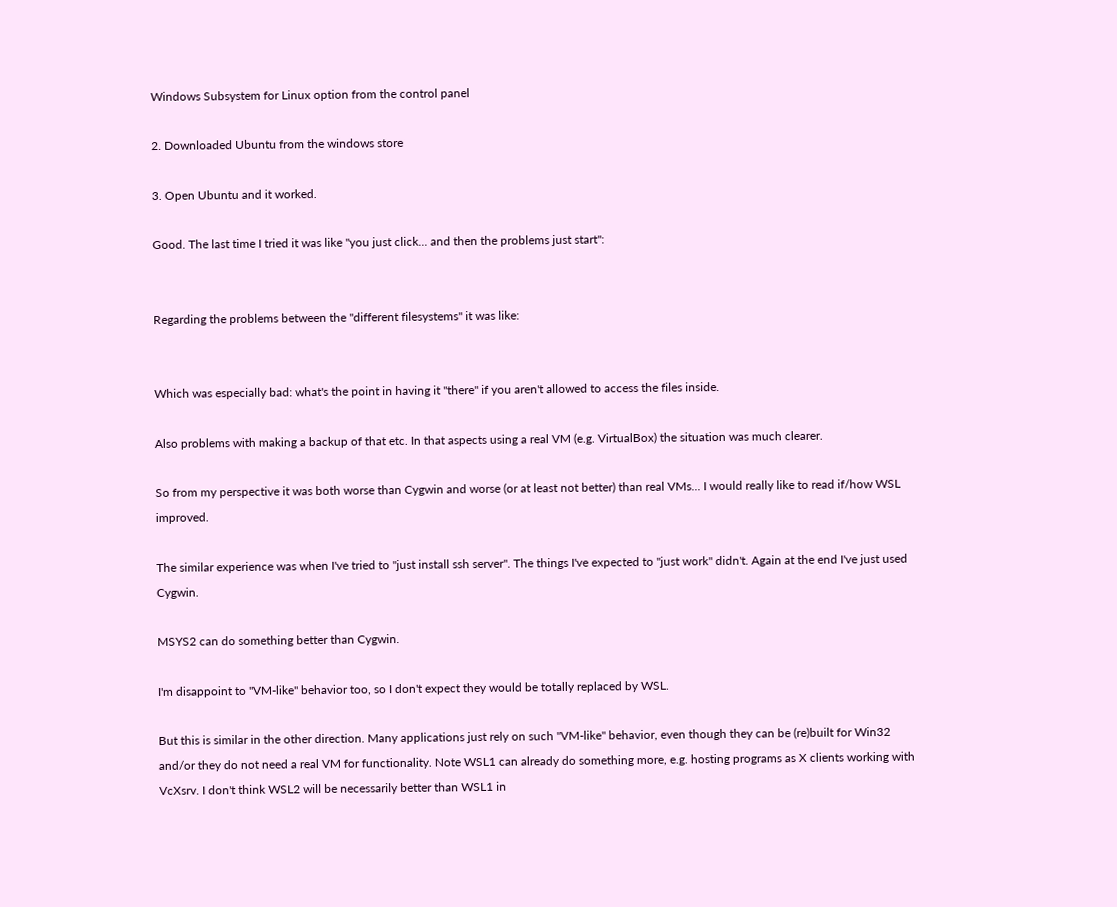Windows Subsystem for Linux option from the control panel

2. Downloaded Ubuntu from the windows store

3. Open Ubuntu and it worked.

Good. The last time I tried it was like "you just click... and then the problems just start":


Regarding the problems between the "different filesystems" it was like:


Which was especially bad: what's the point in having it "there" if you aren't allowed to access the files inside.

Also problems with making a backup of that etc. In that aspects using a real VM (e.g. VirtualBox) the situation was much clearer.

So from my perspective it was both worse than Cygwin and worse (or at least not better) than real VMs... I would really like to read if/how WSL improved.

The similar experience was when I've tried to "just install ssh server". The things I've expected to "just work" didn't. Again at the end I've just used Cygwin.

MSYS2 can do something better than Cygwin.

I'm disappoint to "VM-like" behavior too, so I don't expect they would be totally replaced by WSL.

But this is similar in the other direction. Many applications just rely on such "VM-like" behavior, even though they can be (re)built for Win32 and/or they do not need a real VM for functionality. Note WSL1 can already do something more, e.g. hosting programs as X clients working with VcXsrv. I don't think WSL2 will be necessarily better than WSL1 in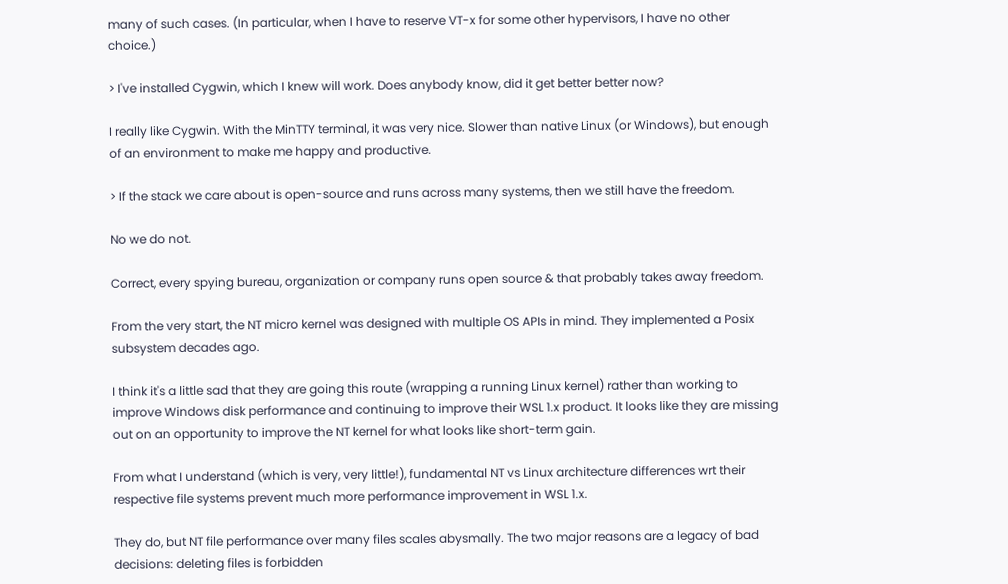many of such cases. (In particular, when I have to reserve VT-x for some other hypervisors, I have no other choice.)

> I've installed Cygwin, which I knew will work. Does anybody know, did it get better better now?

I really like Cygwin. With the MinTTY terminal, it was very nice. Slower than native Linux (or Windows), but enough of an environment to make me happy and productive.

> If the stack we care about is open-source and runs across many systems, then we still have the freedom.

No we do not.

Correct, every spying bureau, organization or company runs open source & that probably takes away freedom.

From the very start, the NT micro kernel was designed with multiple OS APIs in mind. They implemented a Posix subsystem decades ago.

I think it's a little sad that they are going this route (wrapping a running Linux kernel) rather than working to improve Windows disk performance and continuing to improve their WSL 1.x product. It looks like they are missing out on an opportunity to improve the NT kernel for what looks like short-term gain.

From what I understand (which is very, very little!), fundamental NT vs Linux architecture differences wrt their respective file systems prevent much more performance improvement in WSL 1.x.

They do, but NT file performance over many files scales abysmally. The two major reasons are a legacy of bad decisions: deleting files is forbidden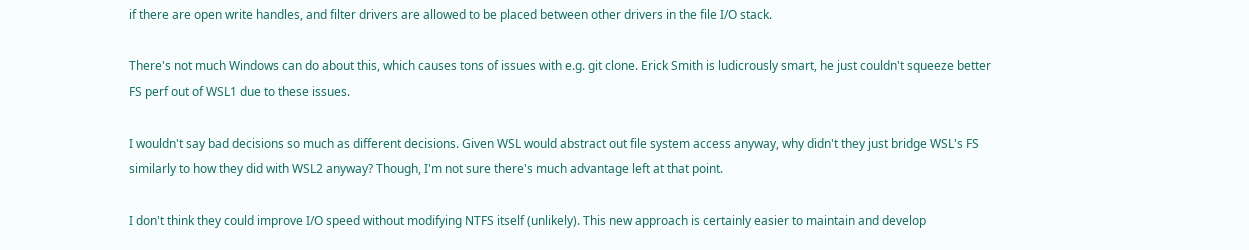if there are open write handles, and filter drivers are allowed to be placed between other drivers in the file I/O stack.

There's not much Windows can do about this, which causes tons of issues with e.g. git clone. Erick Smith is ludicrously smart, he just couldn't squeeze better FS perf out of WSL1 due to these issues.

I wouldn't say bad decisions so much as different decisions. Given WSL would abstract out file system access anyway, why didn't they just bridge WSL's FS similarly to how they did with WSL2 anyway? Though, I'm not sure there's much advantage left at that point.

I don't think they could improve I/O speed without modifying NTFS itself (unlikely). This new approach is certainly easier to maintain and develop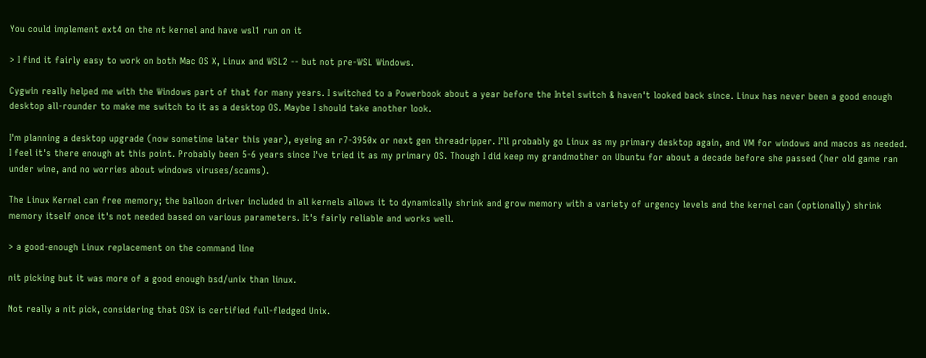You could implement ext4 on the nt kernel and have wsl1 run on it

> I find it fairly easy to work on both Mac OS X, Linux and WSL2 -- but not pre-WSL Windows.

Cygwin really helped me with the Windows part of that for many years. I switched to a Powerbook about a year before the Intel switch & haven't looked back since. Linux has never been a good enough desktop all-rounder to make me switch to it as a desktop OS. Maybe I should take another look.

I'm planning a desktop upgrade (now sometime later this year), eyeing an r7-3950x or next gen threadripper. I'll probably go Linux as my primary desktop again, and VM for windows and macos as needed. I feel it's there enough at this point. Probably been 5-6 years since I've tried it as my primary OS. Though I did keep my grandmother on Ubuntu for about a decade before she passed (her old game ran under wine, and no worries about windows viruses/scams).

The Linux Kernel can free memory; the balloon driver included in all kernels allows it to dynamically shrink and grow memory with a variety of urgency levels and the kernel can (optionally) shrink memory itself once it's not needed based on various parameters. It's fairly reliable and works well.

> a good-enough Linux replacement on the command line

nit picking but it was more of a good enough bsd/unix than linux.

Not really a nit pick, considering that OSX is certified full-fledged Unix.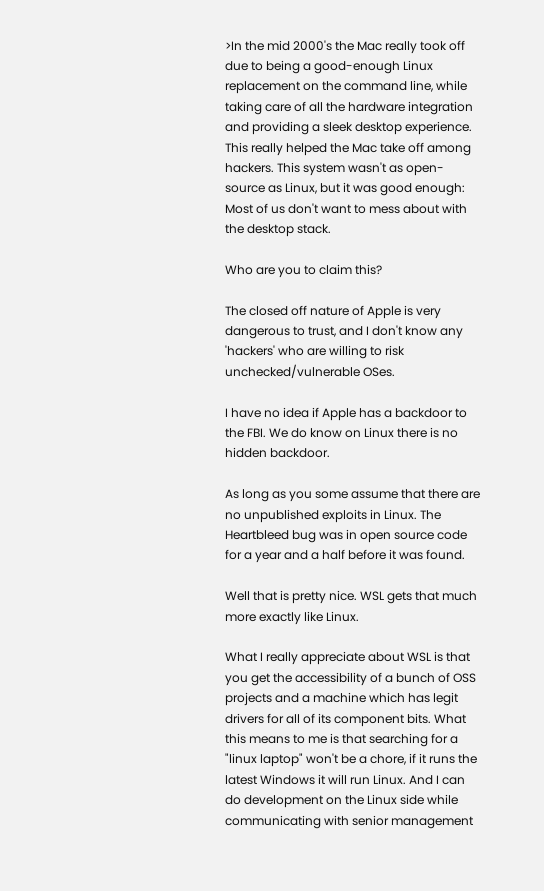>In the mid 2000's the Mac really took off due to being a good-enough Linux replacement on the command line, while taking care of all the hardware integration and providing a sleek desktop experience. This really helped the Mac take off among hackers. This system wasn't as open-source as Linux, but it was good enough: Most of us don't want to mess about with the desktop stack.

Who are you to claim this?

The closed off nature of Apple is very dangerous to trust, and I don't know any 'hackers' who are willing to risk unchecked/vulnerable OSes.

I have no idea if Apple has a backdoor to the FBI. We do know on Linux there is no hidden backdoor.

As long as you some assume that there are no unpublished exploits in Linux. The Heartbleed bug was in open source code for a year and a half before it was found.

Well that is pretty nice. WSL gets that much more exactly like Linux.

What I really appreciate about WSL is that you get the accessibility of a bunch of OSS projects and a machine which has legit drivers for all of its component bits. What this means to me is that searching for a "linux laptop" won't be a chore, if it runs the latest Windows it will run Linux. And I can do development on the Linux side while communicating with senior management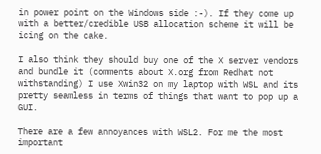in power point on the Windows side :-). If they come up with a better/credible USB allocation scheme it will be icing on the cake.

I also think they should buy one of the X server vendors and bundle it (comments about X.org from Redhat not withstanding) I use Xwin32 on my laptop with WSL and its pretty seamless in terms of things that want to pop up a GUI.

There are a few annoyances with WSL2. For me the most important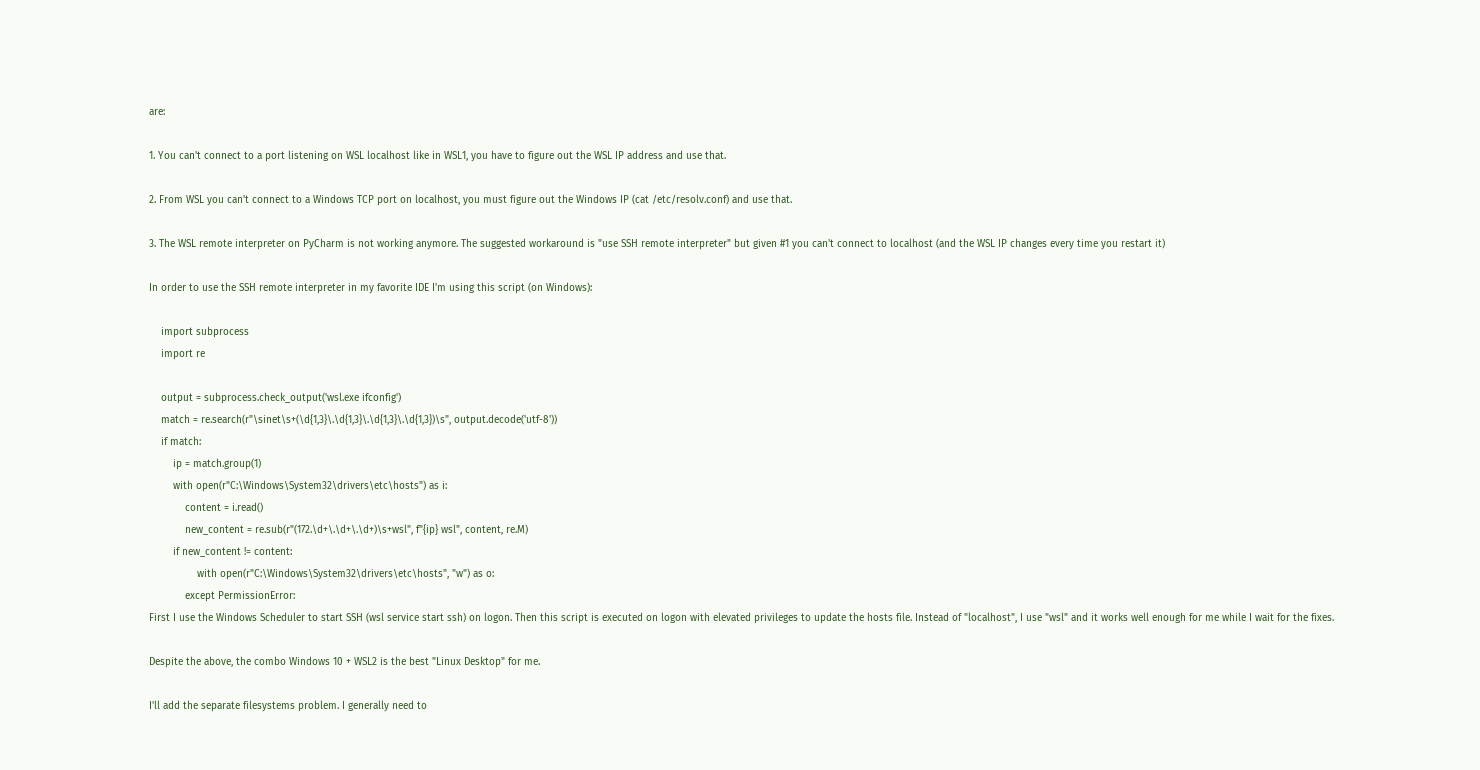are:

1. You can't connect to a port listening on WSL localhost like in WSL1, you have to figure out the WSL IP address and use that.

2. From WSL you can't connect to a Windows TCP port on localhost, you must figure out the Windows IP (cat /etc/resolv.conf) and use that.

3. The WSL remote interpreter on PyCharm is not working anymore. The suggested workaround is "use SSH remote interpreter" but given #1 you can't connect to localhost (and the WSL IP changes every time you restart it)

In order to use the SSH remote interpreter in my favorite IDE I'm using this script (on Windows):

    import subprocess
    import re

    output = subprocess.check_output('wsl.exe ifconfig')
    match = re.search(r"\sinet\s+(\d{1,3}\.\d{1,3}\.\d{1,3}\.\d{1,3})\s", output.decode('utf-8'))
    if match:
        ip = match.group(1)
        with open(r"C:\Windows\System32\drivers\etc\hosts") as i:
            content = i.read()
            new_content = re.sub(r"(172.\d+\.\d+\.\d+)\s+wsl", f"{ip} wsl", content, re.M)
        if new_content != content:
                with open(r"C:\Windows\System32\drivers\etc\hosts", "w") as o:
            except PermissionError:
First I use the Windows Scheduler to start SSH (wsl service start ssh) on logon. Then this script is executed on logon with elevated privileges to update the hosts file. Instead of "localhost", I use "wsl" and it works well enough for me while I wait for the fixes.

Despite the above, the combo Windows 10 + WSL2 is the best "Linux Desktop" for me.

I'll add the separate filesystems problem. I generally need to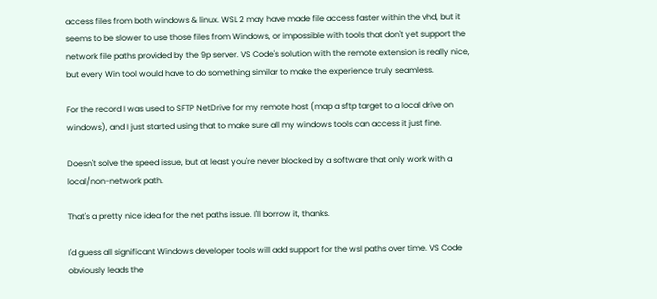access files from both windows & linux. WSL 2 may have made file access faster within the vhd, but it seems to be slower to use those files from Windows, or impossible with tools that don't yet support the network file paths provided by the 9p server. VS Code's solution with the remote extension is really nice, but every Win tool would have to do something similar to make the experience truly seamless.

For the record I was used to SFTP NetDrive for my remote host (map a sftp target to a local drive on windows), and I just started using that to make sure all my windows tools can access it just fine.

Doesn't solve the speed issue, but at least you're never blocked by a software that only work with a local/non-network path.

That's a pretty nice idea for the net paths issue. I'll borrow it, thanks.

I'd guess all significant Windows developer tools will add support for the wsl paths over time. VS Code obviously leads the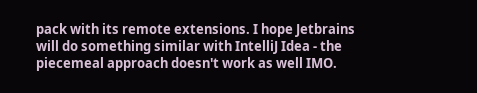pack with its remote extensions. I hope Jetbrains will do something similar with IntelliJ Idea - the piecemeal approach doesn't work as well IMO.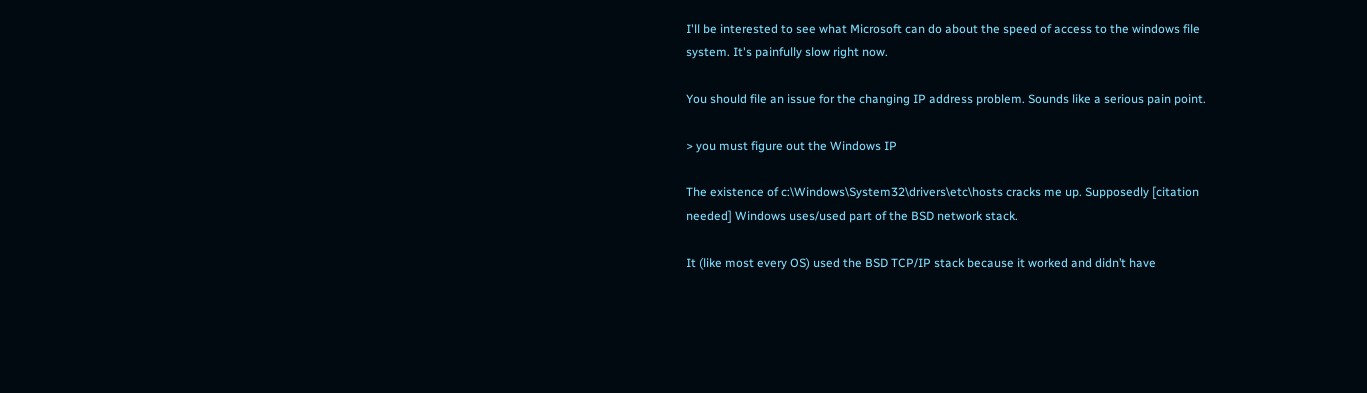I'll be interested to see what Microsoft can do about the speed of access to the windows file system. It's painfully slow right now.

You should file an issue for the changing IP address problem. Sounds like a serious pain point.

> you must figure out the Windows IP

The existence of c:\Windows\System32\drivers\etc\hosts cracks me up. Supposedly [citation needed] Windows uses/used part of the BSD network stack.

It (like most every OS) used the BSD TCP/IP stack because it worked and didn’t have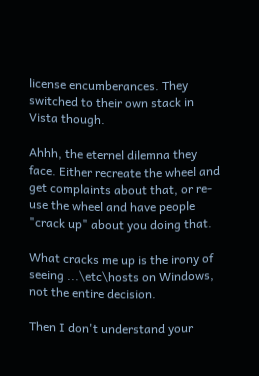license encumberances. They switched to their own stack in Vista though.

Ahhh, the eternel dilemna they face. Either recreate the wheel and get complaints about that, or re-use the wheel and have people "crack up" about you doing that.

What cracks me up is the irony of seeing ...\etc\hosts on Windows, not the entire decision.

Then I don't understand your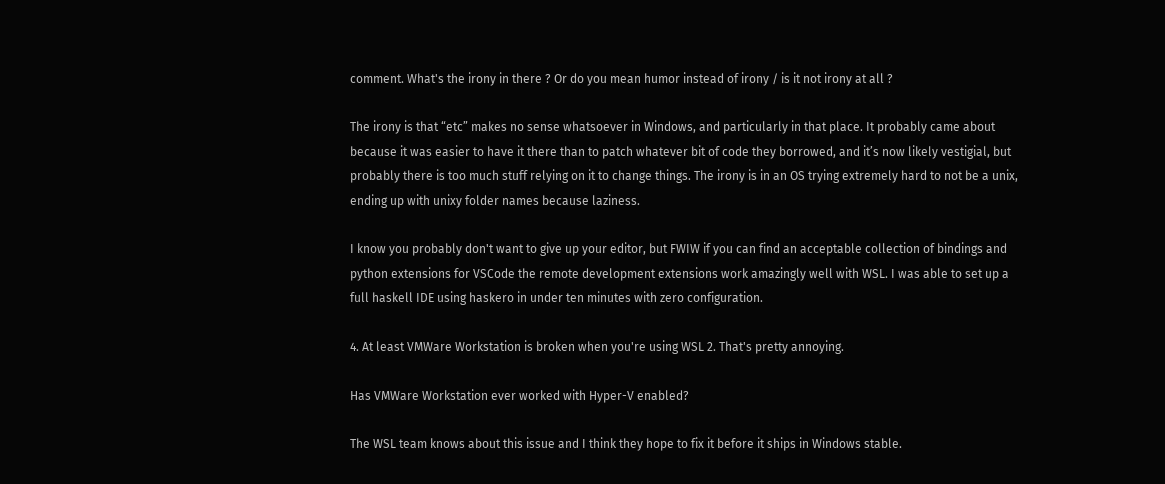comment. What's the irony in there ? Or do you mean humor instead of irony / is it not irony at all ?

The irony is that “etc” makes no sense whatsoever in Windows, and particularly in that place. It probably came about because it was easier to have it there than to patch whatever bit of code they borrowed, and it’s now likely vestigial, but probably there is too much stuff relying on it to change things. The irony is in an OS trying extremely hard to not be a unix, ending up with unixy folder names because laziness.

I know you probably don't want to give up your editor, but FWIW if you can find an acceptable collection of bindings and python extensions for VSCode the remote development extensions work amazingly well with WSL. I was able to set up a full haskell IDE using haskero in under ten minutes with zero configuration.

4. At least VMWare Workstation is broken when you're using WSL 2. That's pretty annoying.

Has VMWare Workstation ever worked with Hyper-V enabled?

The WSL team knows about this issue and I think they hope to fix it before it ships in Windows stable.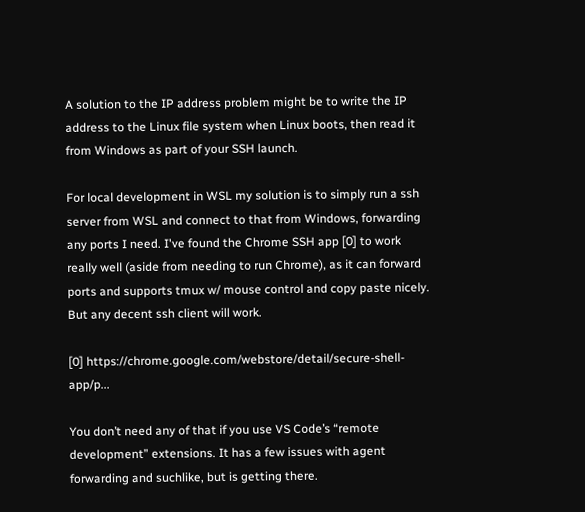A solution to the IP address problem might be to write the IP address to the Linux file system when Linux boots, then read it from Windows as part of your SSH launch.

For local development in WSL my solution is to simply run a ssh server from WSL and connect to that from Windows, forwarding any ports I need. I've found the Chrome SSH app [0] to work really well (aside from needing to run Chrome), as it can forward ports and supports tmux w/ mouse control and copy paste nicely. But any decent ssh client will work.

[0] https://chrome.google.com/webstore/detail/secure-shell-app/p...

You don’t need any of that if you use VS Code’s “remote development” extensions. It has a few issues with agent forwarding and suchlike, but is getting there.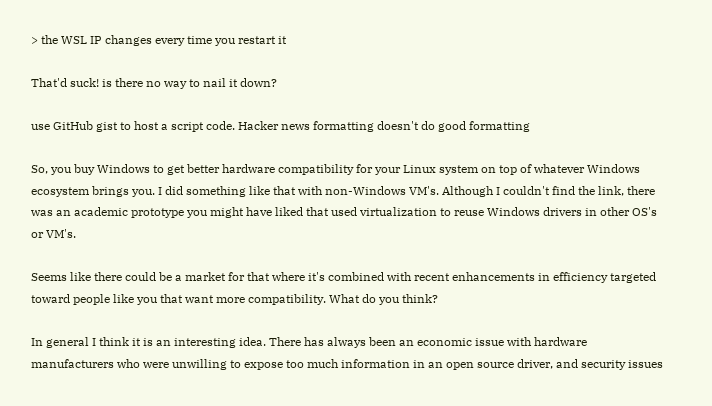> the WSL IP changes every time you restart it

That'd suck! is there no way to nail it down?

use GitHub gist to host a script code. Hacker news formatting doesn't do good formatting

So, you buy Windows to get better hardware compatibility for your Linux system on top of whatever Windows ecosystem brings you. I did something like that with non-Windows VM's. Although I couldn't find the link, there was an academic prototype you might have liked that used virtualization to reuse Windows drivers in other OS's or VM's.

Seems like there could be a market for that where it's combined with recent enhancements in efficiency targeted toward people like you that want more compatibility. What do you think?

In general I think it is an interesting idea. There has always been an economic issue with hardware manufacturers who were unwilling to expose too much information in an open source driver, and security issues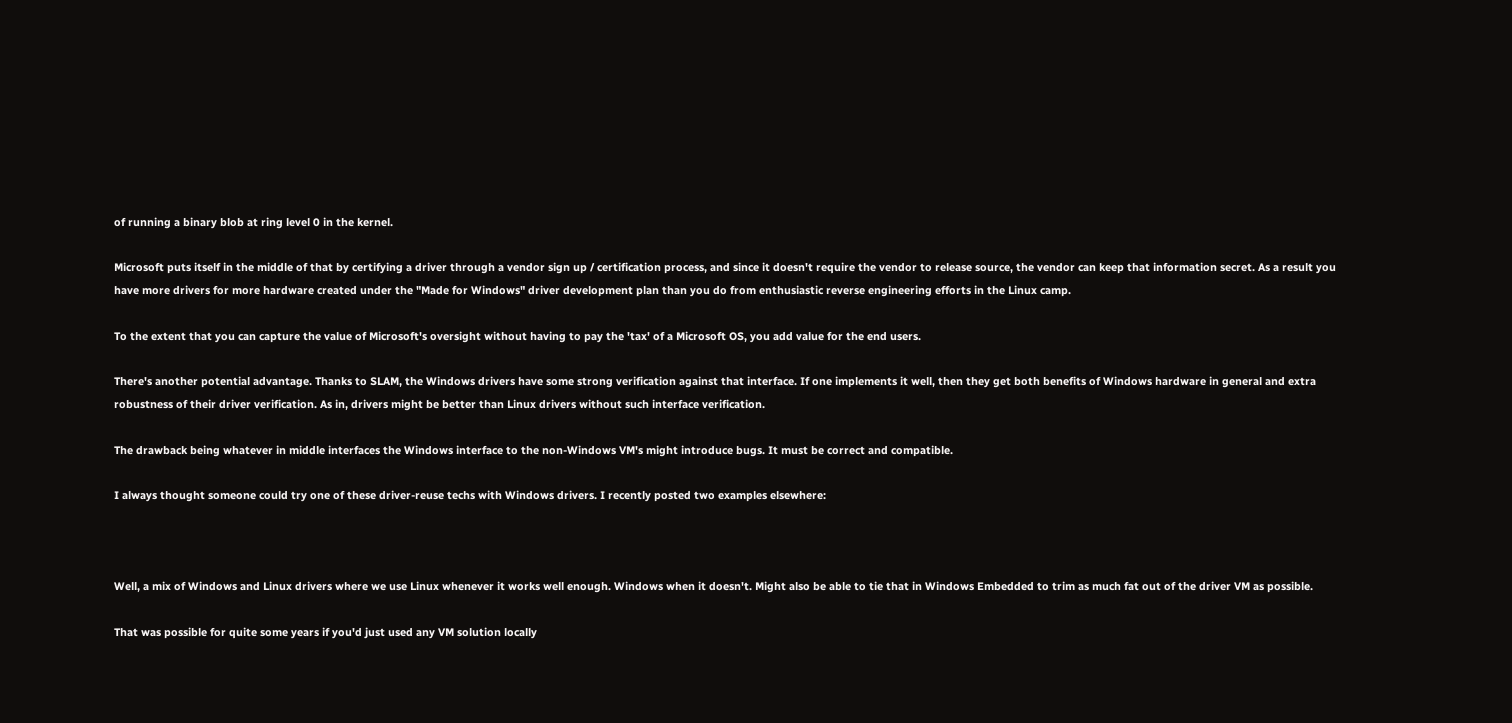of running a binary blob at ring level 0 in the kernel.

Microsoft puts itself in the middle of that by certifying a driver through a vendor sign up / certification process, and since it doesn't require the vendor to release source, the vendor can keep that information secret. As a result you have more drivers for more hardware created under the "Made for Windows" driver development plan than you do from enthusiastic reverse engineering efforts in the Linux camp.

To the extent that you can capture the value of Microsoft's oversight without having to pay the 'tax' of a Microsoft OS, you add value for the end users.

There's another potential advantage. Thanks to SLAM, the Windows drivers have some strong verification against that interface. If one implements it well, then they get both benefits of Windows hardware in general and extra robustness of their driver verification. As in, drivers might be better than Linux drivers without such interface verification.

The drawback being whatever in middle interfaces the Windows interface to the non-Windows VM's might introduce bugs. It must be correct and compatible.

I always thought someone could try one of these driver-reuse techs with Windows drivers. I recently posted two examples elsewhere:



Well, a mix of Windows and Linux drivers where we use Linux whenever it works well enough. Windows when it doesn't. Might also be able to tie that in Windows Embedded to trim as much fat out of the driver VM as possible.

That was possible for quite some years if you'd just used any VM solution locally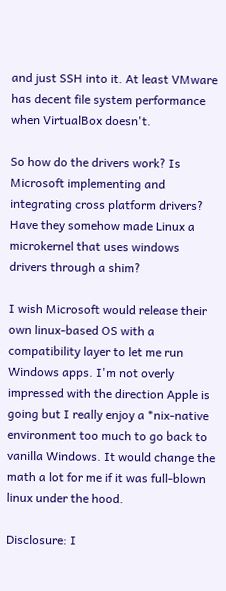and just SSH into it. At least VMware has decent file system performance when VirtualBox doesn't.

So how do the drivers work? Is Microsoft implementing and integrating cross platform drivers? Have they somehow made Linux a microkernel that uses windows drivers through a shim?

I wish Microsoft would release their own linux-based OS with a compatibility layer to let me run Windows apps. I'm not overly impressed with the direction Apple is going but I really enjoy a *nix-native environment too much to go back to vanilla Windows. It would change the math a lot for me if it was full-blown linux under the hood.

Disclosure: I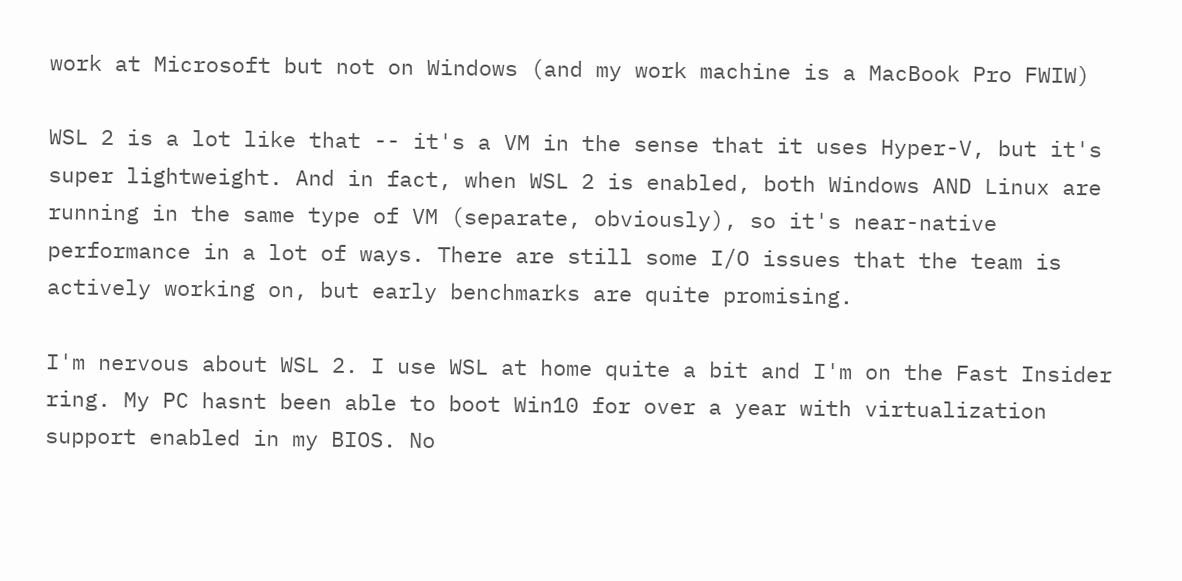work at Microsoft but not on Windows (and my work machine is a MacBook Pro FWIW)

WSL 2 is a lot like that -- it's a VM in the sense that it uses Hyper-V, but it's super lightweight. And in fact, when WSL 2 is enabled, both Windows AND Linux are running in the same type of VM (separate, obviously), so it's near-native performance in a lot of ways. There are still some I/O issues that the team is actively working on, but early benchmarks are quite promising.

I'm nervous about WSL 2. I use WSL at home quite a bit and I'm on the Fast Insider ring. My PC hasnt been able to boot Win10 for over a year with virtualization support enabled in my BIOS. No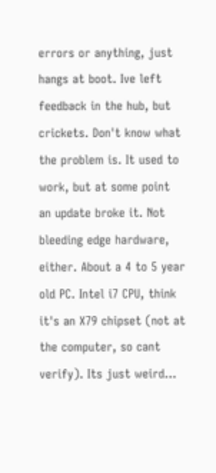errors or anything, just hangs at boot. Ive left feedback in the hub, but crickets. Don't know what the problem is. It used to work, but at some point an update broke it. Not bleeding edge hardware, either. About a 4 to 5 year old PC. Intel i7 CPU, think it's an X79 chipset (not at the computer, so cant verify). Its just weird...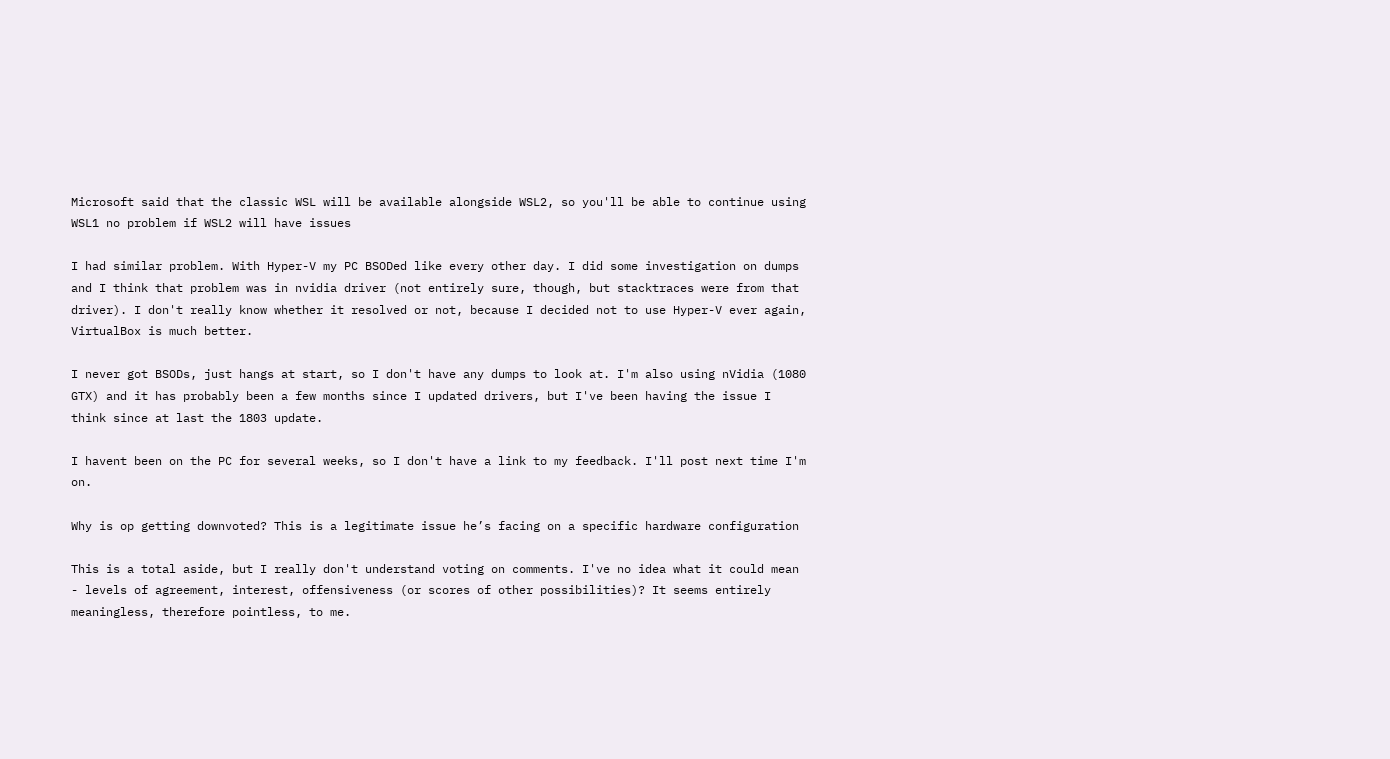Microsoft said that the classic WSL will be available alongside WSL2, so you'll be able to continue using WSL1 no problem if WSL2 will have issues

I had similar problem. With Hyper-V my PC BSODed like every other day. I did some investigation on dumps and I think that problem was in nvidia driver (not entirely sure, though, but stacktraces were from that driver). I don't really know whether it resolved or not, because I decided not to use Hyper-V ever again, VirtualBox is much better.

I never got BSODs, just hangs at start, so I don't have any dumps to look at. I'm also using nVidia (1080 GTX) and it has probably been a few months since I updated drivers, but I've been having the issue I think since at last the 1803 update.

I havent been on the PC for several weeks, so I don't have a link to my feedback. I'll post next time I'm on.

Why is op getting downvoted? This is a legitimate issue he’s facing on a specific hardware configuration

This is a total aside, but I really don't understand voting on comments. I've no idea what it could mean - levels of agreement, interest, offensiveness (or scores of other possibilities)? It seems entirely meaningless, therefore pointless, to me.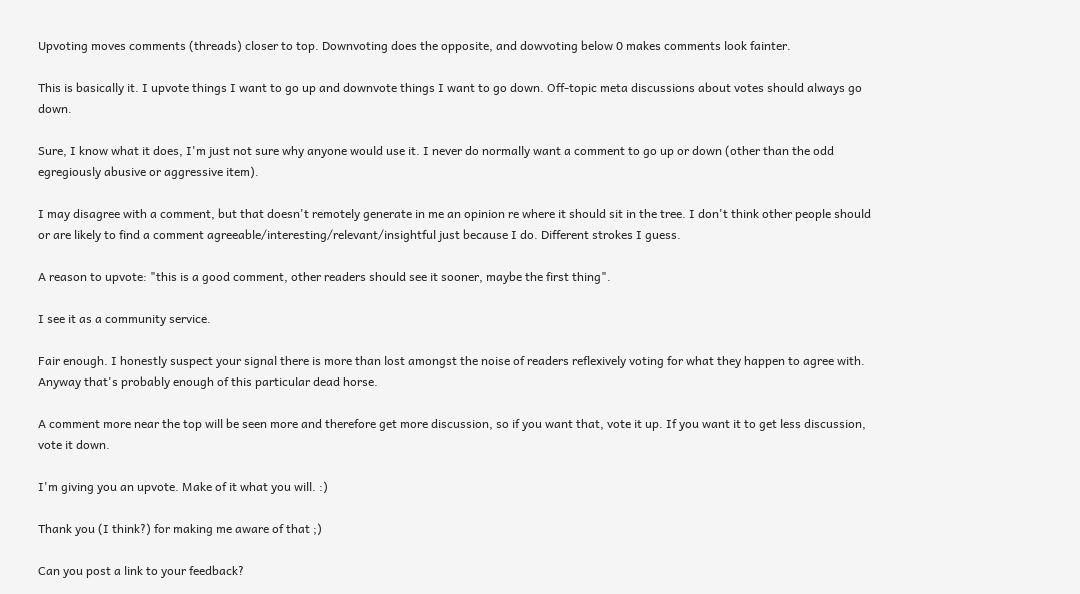Upvoting moves comments (threads) closer to top. Downvoting does the opposite, and dowvoting below 0 makes comments look fainter.

This is basically it. I upvote things I want to go up and downvote things I want to go down. Off-topic meta discussions about votes should always go down.

Sure, I know what it does, I'm just not sure why anyone would use it. I never do normally want a comment to go up or down (other than the odd egregiously abusive or aggressive item).

I may disagree with a comment, but that doesn't remotely generate in me an opinion re where it should sit in the tree. I don't think other people should or are likely to find a comment agreeable/interesting/relevant/insightful just because I do. Different strokes I guess.

A reason to upvote: "this is a good comment, other readers should see it sooner, maybe the first thing".

I see it as a community service.

Fair enough. I honestly suspect your signal there is more than lost amongst the noise of readers reflexively voting for what they happen to agree with. Anyway that's probably enough of this particular dead horse.

A comment more near the top will be seen more and therefore get more discussion, so if you want that, vote it up. If you want it to get less discussion, vote it down.

I'm giving you an upvote. Make of it what you will. :)

Thank you (I think?) for making me aware of that ;)

Can you post a link to your feedback?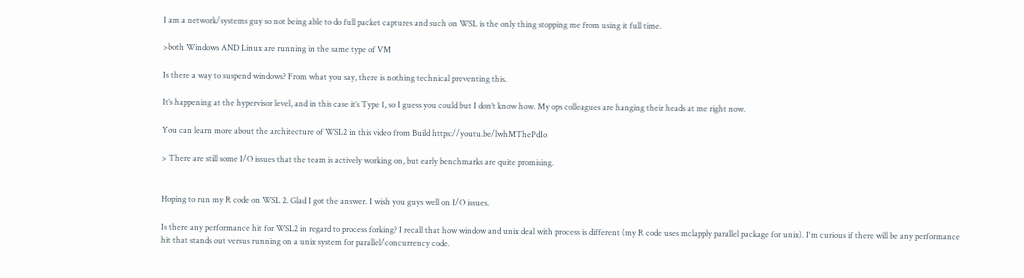I am a network/systems guy so not being able to do full packet captures and such on WSL is the only thing stopping me from using it full time.

>both Windows AND Linux are running in the same type of VM

Is there a way to suspend windows? From what you say, there is nothing technical preventing this.

It’s happening at the hypervisor level, and in this case it’s Type 1, so I guess you could but I don’t know how. My ops colleagues are hanging their heads at me right now.

You can learn more about the architecture of WSL2 in this video from Build https://youtu.be/lwhMThePdIo

> There are still some I/O issues that the team is actively working on, but early benchmarks are quite promising.


Hoping to run my R code on WSL 2. Glad I got the answer. I wish you guys well on I/O issues.

Is there any performance hit for WSL2 in regard to process forking? I recall that how window and unix deal with process is different (my R code uses mclapply parallel package for unix). I'm curious if there will be any performance hit that stands out versus running on a unix system for parallel/concurrency code.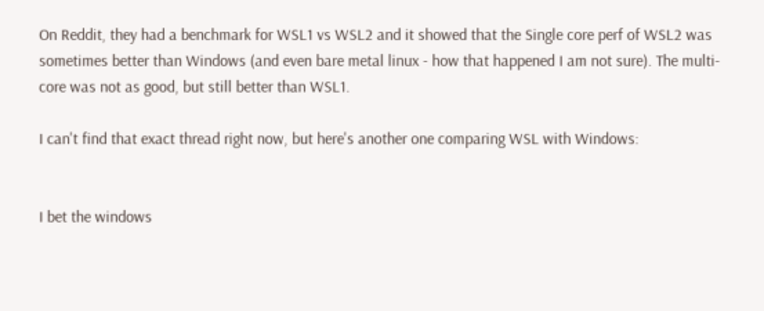On Reddit, they had a benchmark for WSL1 vs WSL2 and it showed that the Single core perf of WSL2 was sometimes better than Windows (and even bare metal linux - how that happened I am not sure). The multi-core was not as good, but still better than WSL1.

I can't find that exact thread right now, but here's another one comparing WSL with Windows:


I bet the windows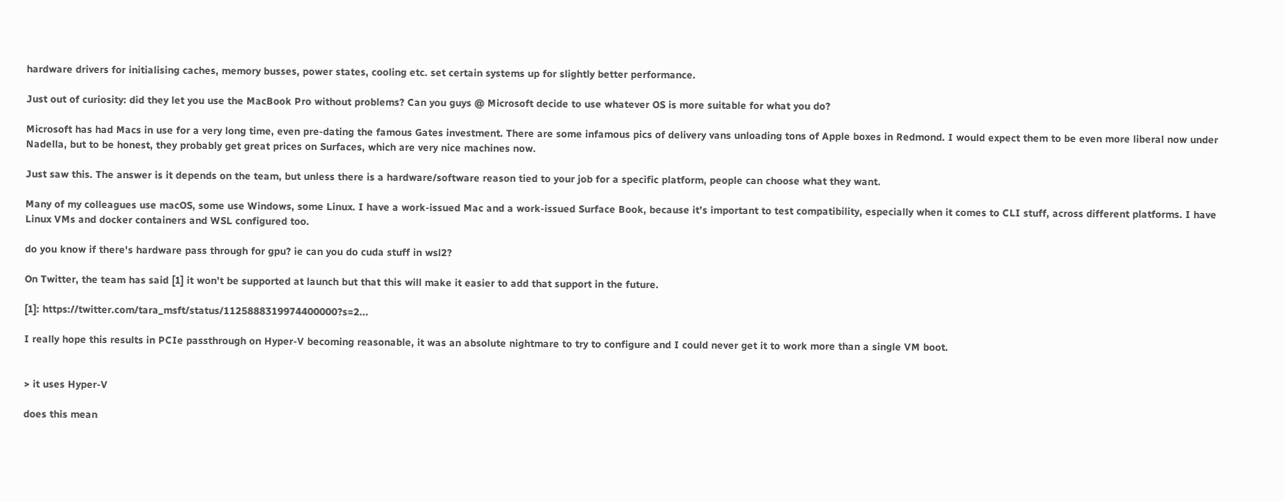hardware drivers for initialising caches, memory busses, power states, cooling etc. set certain systems up for slightly better performance.

Just out of curiosity: did they let you use the MacBook Pro without problems? Can you guys @ Microsoft decide to use whatever OS is more suitable for what you do?

Microsoft has had Macs in use for a very long time, even pre-dating the famous Gates investment. There are some infamous pics of delivery vans unloading tons of Apple boxes in Redmond. I would expect them to be even more liberal now under Nadella, but to be honest, they probably get great prices on Surfaces, which are very nice machines now.

Just saw this. The answer is it depends on the team, but unless there is a hardware/software reason tied to your job for a specific platform, people can choose what they want.

Many of my colleagues use macOS, some use Windows, some Linux. I have a work-issued Mac and a work-issued Surface Book, because it’s important to test compatibility, especially when it comes to CLI stuff, across different platforms. I have Linux VMs and docker containers and WSL configured too.

do you know if there's hardware pass through for gpu? ie can you do cuda stuff in wsl2?

On Twitter, the team has said [1] it won’t be supported at launch but that this will make it easier to add that support in the future.

[1]: https://twitter.com/tara_msft/status/1125888319974400000?s=2...

I really hope this results in PCIe passthrough on Hyper-V becoming reasonable, it was an absolute nightmare to try to configure and I could never get it to work more than a single VM boot.


> it uses Hyper-V

does this mean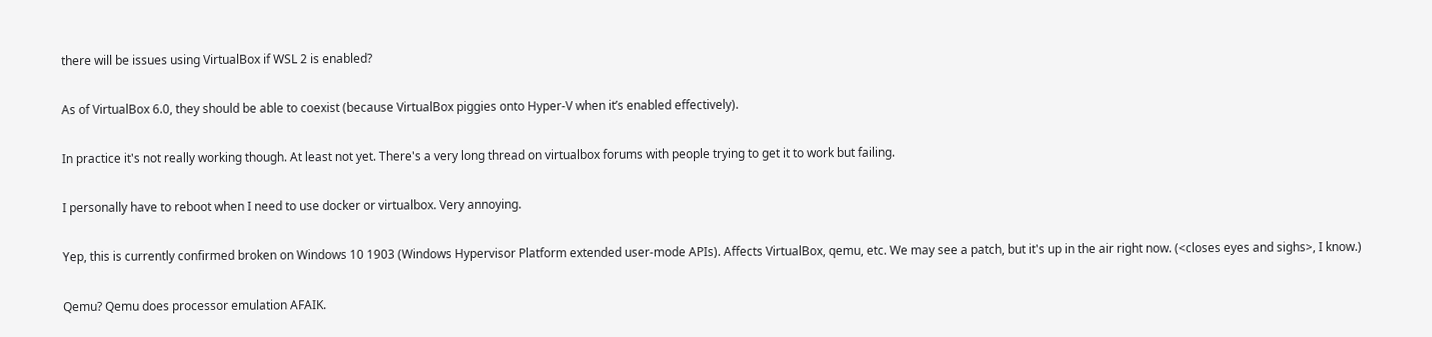there will be issues using VirtualBox if WSL 2 is enabled?

As of VirtualBox 6.0, they should be able to coexist (because VirtualBox piggies onto Hyper-V when it’s enabled effectively).

In practice it's not really working though. At least not yet. There's a very long thread on virtualbox forums with people trying to get it to work but failing.

I personally have to reboot when I need to use docker or virtualbox. Very annoying.

Yep, this is currently confirmed broken on Windows 10 1903 (Windows Hypervisor Platform extended user-mode APIs). Affects VirtualBox, qemu, etc. We may see a patch, but it's up in the air right now. (<closes eyes and sighs>, I know.)

Qemu? Qemu does processor emulation AFAIK.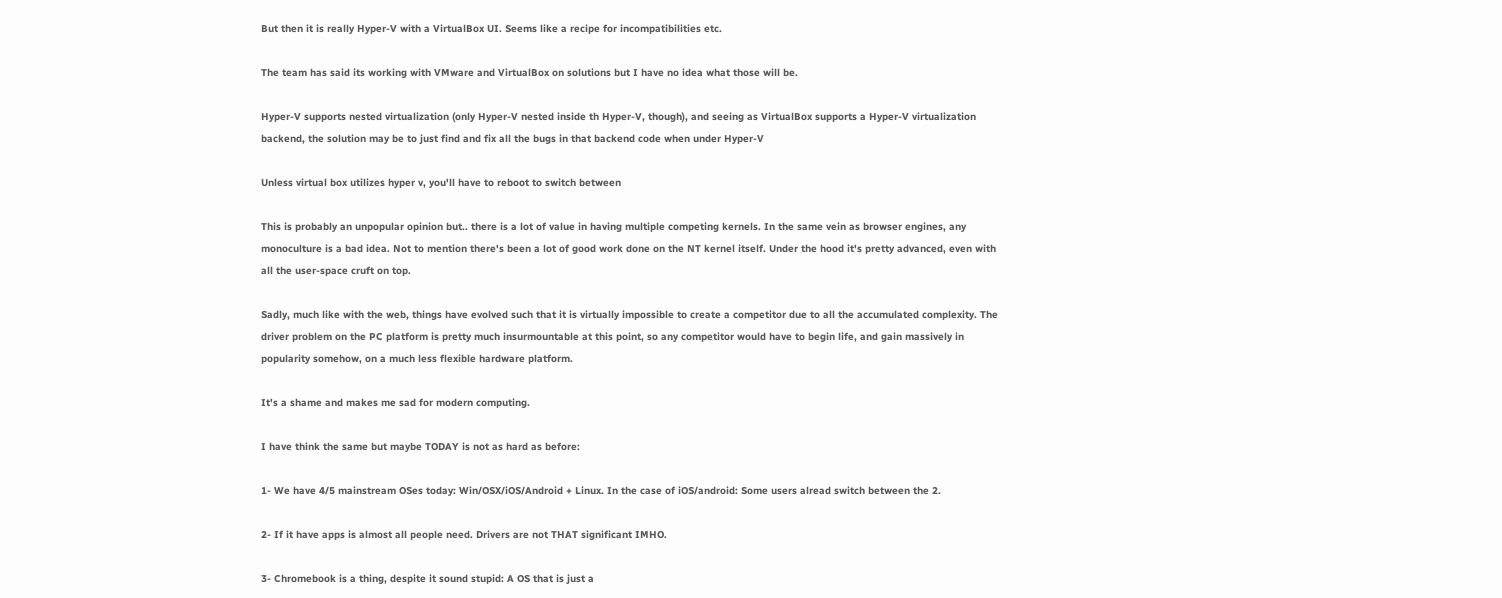But then it is really Hyper-V with a VirtualBox UI. Seems like a recipe for incompatibilities etc.

The team has said its working with VMware and VirtualBox on solutions but I have no idea what those will be.

Hyper-V supports nested virtualization (only Hyper-V nested inside th Hyper-V, though), and seeing as VirtualBox supports a Hyper-V virtualization backend, the solution may be to just find and fix all the bugs in that backend code when under Hyper-V

Unless virtual box utilizes hyper v, you'll have to reboot to switch between

This is probably an unpopular opinion but.. there is a lot of value in having multiple competing kernels. In the same vein as browser engines, any monoculture is a bad idea. Not to mention there's been a lot of good work done on the NT kernel itself. Under the hood it's pretty advanced, even with all the user-space cruft on top.

Sadly, much like with the web, things have evolved such that it is virtually impossible to create a competitor due to all the accumulated complexity. The driver problem on the PC platform is pretty much insurmountable at this point, so any competitor would have to begin life, and gain massively in popularity somehow, on a much less flexible hardware platform.

It's a shame and makes me sad for modern computing.

I have think the same but maybe TODAY is not as hard as before:

1- We have 4/5 mainstream OSes today: Win/OSX/iOS/Android + Linux. In the case of iOS/android: Some users alread switch between the 2.

2- If it have apps is almost all people need. Drivers are not THAT significant IMHO.

3- Chromebook is a thing, despite it sound stupid: A OS that is just a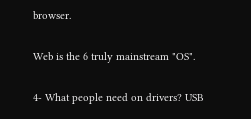browser.

Web is the 6 truly mainstream "OS".

4- What people need on drivers? USB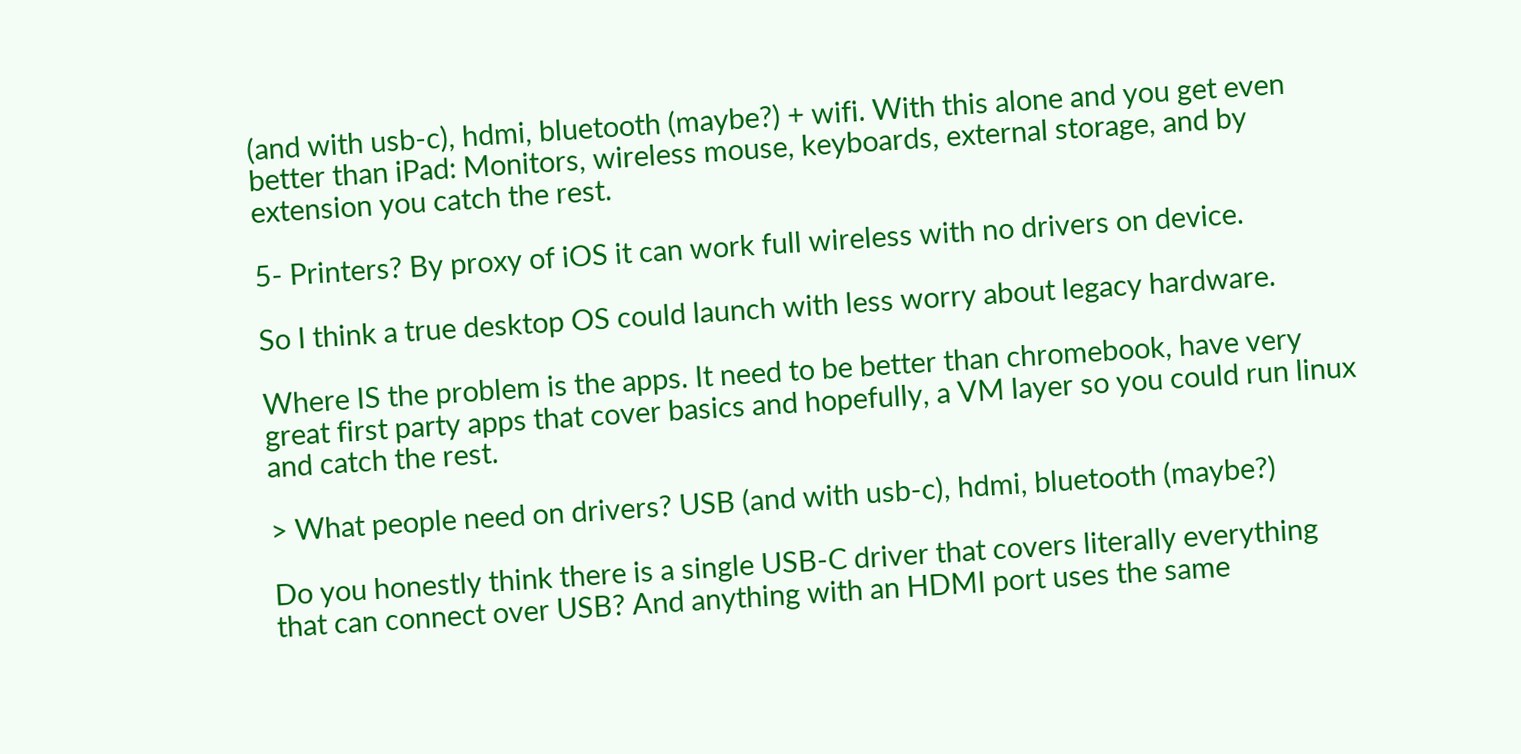(and with usb-c), hdmi, bluetooth (maybe?) + wifi. With this alone and you get even better than iPad: Monitors, wireless mouse, keyboards, external storage, and by extension you catch the rest.

5- Printers? By proxy of iOS it can work full wireless with no drivers on device.

So I think a true desktop OS could launch with less worry about legacy hardware.

Where IS the problem is the apps. It need to be better than chromebook, have very great first party apps that cover basics and hopefully, a VM layer so you could run linux and catch the rest.

> What people need on drivers? USB (and with usb-c), hdmi, bluetooth (maybe?)

Do you honestly think there is a single USB-C driver that covers literally everything that can connect over USB? And anything with an HDMI port uses the same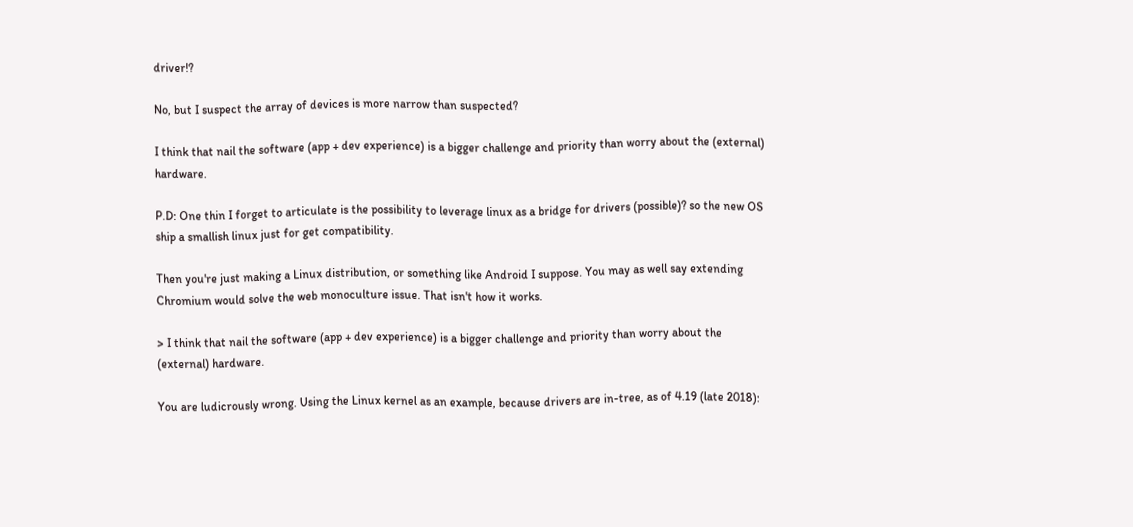driver!?

No, but I suspect the array of devices is more narrow than suspected?

I think that nail the software (app + dev experience) is a bigger challenge and priority than worry about the (external) hardware.

P.D: One thin I forget to articulate is the possibility to leverage linux as a bridge for drivers (possible)? so the new OS ship a smallish linux just for get compatibility.

Then you're just making a Linux distribution, or something like Android I suppose. You may as well say extending Chromium would solve the web monoculture issue. That isn't how it works.

> I think that nail the software (app + dev experience) is a bigger challenge and priority than worry about the (external) hardware.

You are ludicrously wrong. Using the Linux kernel as an example, because drivers are in-tree, as of 4.19 (late 2018):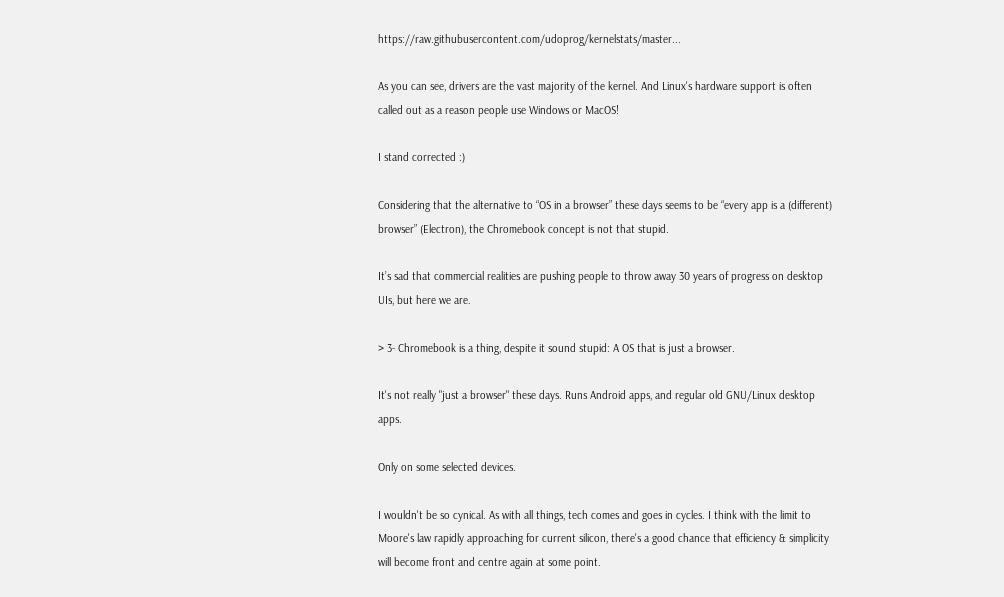https://raw.githubusercontent.com/udoprog/kernelstats/master...

As you can see, drivers are the vast majority of the kernel. And Linux's hardware support is often called out as a reason people use Windows or MacOS!

I stand corrected :)

Considering that the alternative to “OS in a browser” these days seems to be “every app is a (different) browser” (Electron), the Chromebook concept is not that stupid.

It’s sad that commercial realities are pushing people to throw away 30 years of progress on desktop UIs, but here we are.

> 3- Chromebook is a thing, despite it sound stupid: A OS that is just a browser.

It's not really "just a browser" these days. Runs Android apps, and regular old GNU/Linux desktop apps.

Only on some selected devices.

I wouldn't be so cynical. As with all things, tech comes and goes in cycles. I think with the limit to Moore's law rapidly approaching for current silicon, there's a good chance that efficiency & simplicity will become front and centre again at some point.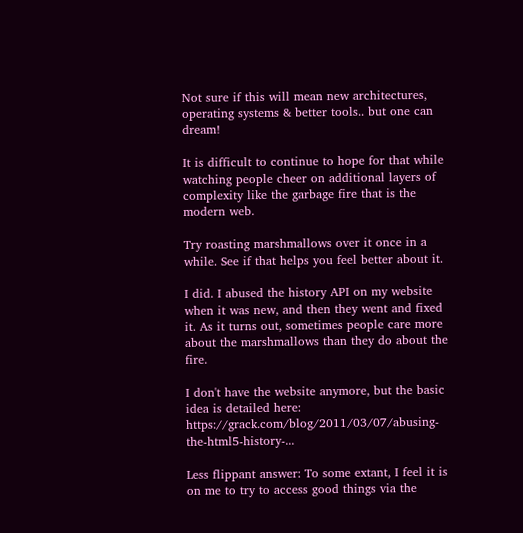Not sure if this will mean new architectures, operating systems & better tools.. but one can dream!

It is difficult to continue to hope for that while watching people cheer on additional layers of complexity like the garbage fire that is the modern web.

Try roasting marshmallows over it once in a while. See if that helps you feel better about it.

I did. I abused the history API on my website when it was new, and then they went and fixed it. As it turns out, sometimes people care more about the marshmallows than they do about the fire.

I don't have the website anymore, but the basic idea is detailed here: https://grack.com/blog/2011/03/07/abusing-the-html5-history-...

Less flippant answer: To some extant, I feel it is on me to try to access good things via the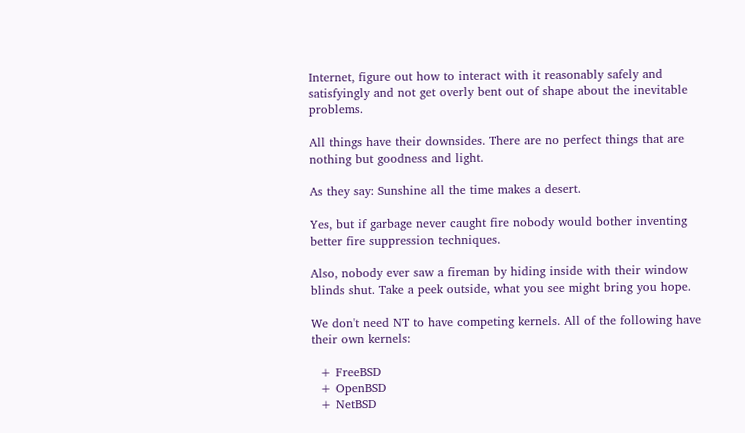Internet, figure out how to interact with it reasonably safely and satisfyingly and not get overly bent out of shape about the inevitable problems.

All things have their downsides. There are no perfect things that are nothing but goodness and light.

As they say: Sunshine all the time makes a desert.

Yes, but if garbage never caught fire nobody would bother inventing better fire suppression techniques.

Also, nobody ever saw a fireman by hiding inside with their window blinds shut. Take a peek outside, what you see might bring you hope.

We don't need NT to have competing kernels. All of the following have their own kernels:

  + FreeBSD
  + OpenBSD
  + NetBSD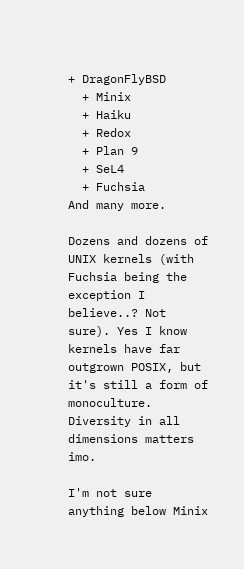+ DragonFlyBSD
  + Minix
  + Haiku
  + Redox
  + Plan 9
  + SeL4
  + Fuchsia
And many more.

Dozens and dozens of UNIX kernels (with Fuchsia being the exception I believe..? Not sure). Yes I know kernels have far outgrown POSIX, but it's still a form of monoculture. Diversity in all dimensions matters imo.

I'm not sure anything below Minix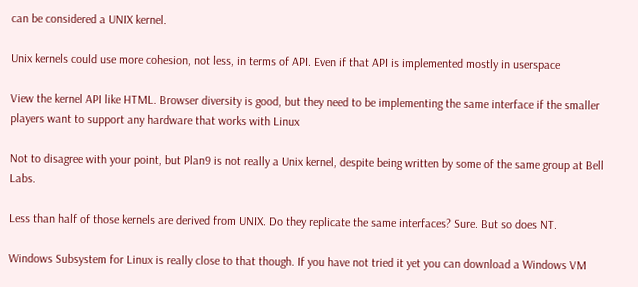can be considered a UNIX kernel.

Unix kernels could use more cohesion, not less, in terms of API. Even if that API is implemented mostly in userspace

View the kernel API like HTML. Browser diversity is good, but they need to be implementing the same interface if the smaller players want to support any hardware that works with Linux

Not to disagree with your point, but Plan9 is not really a Unix kernel, despite being written by some of the same group at Bell Labs.

Less than half of those kernels are derived from UNIX. Do they replicate the same interfaces? Sure. But so does NT.

Windows Subsystem for Linux is really close to that though. If you have not tried it yet you can download a Windows VM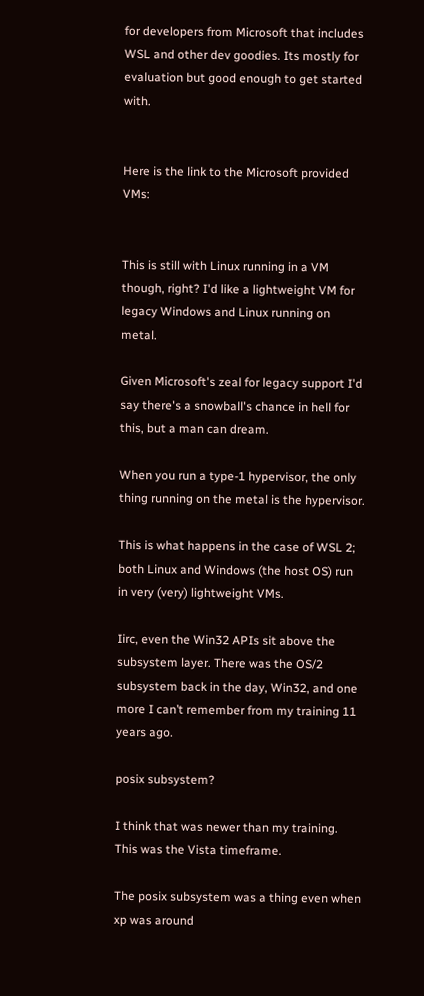for developers from Microsoft that includes WSL and other dev goodies. Its mostly for evaluation but good enough to get started with.


Here is the link to the Microsoft provided VMs:


This is still with Linux running in a VM though, right? I'd like a lightweight VM for legacy Windows and Linux running on metal.

Given Microsoft's zeal for legacy support I'd say there's a snowball's chance in hell for this, but a man can dream.

When you run a type-1 hypervisor, the only thing running on the metal is the hypervisor.

This is what happens in the case of WSL 2; both Linux and Windows (the host OS) run in very (very) lightweight VMs.

Iirc, even the Win32 APIs sit above the subsystem layer. There was the OS/2 subsystem back in the day, Win32, and one more I can’t remember from my training 11 years ago.

posix subsystem?

I think that was newer than my training. This was the Vista timeframe.

The posix subsystem was a thing even when xp was around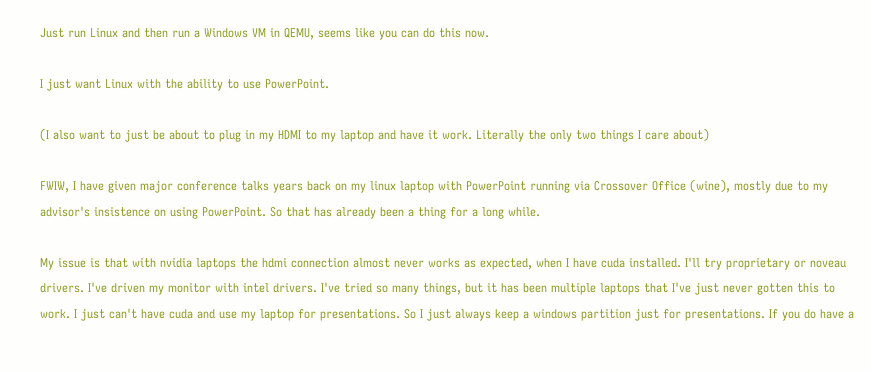Just run Linux and then run a Windows VM in QEMU, seems like you can do this now.

I just want Linux with the ability to use PowerPoint.

(I also want to just be about to plug in my HDMI to my laptop and have it work. Literally the only two things I care about)

FWIW, I have given major conference talks years back on my linux laptop with PowerPoint running via Crossover Office (wine), mostly due to my advisor's insistence on using PowerPoint. So that has already been a thing for a long while.

My issue is that with nvidia laptops the hdmi connection almost never works as expected, when I have cuda installed. I'll try proprietary or noveau drivers. I've driven my monitor with intel drivers. I've tried so many things, but it has been multiple laptops that I've just never gotten this to work. I just can't have cuda and use my laptop for presentations. So I just always keep a windows partition just for presentations. If you do have a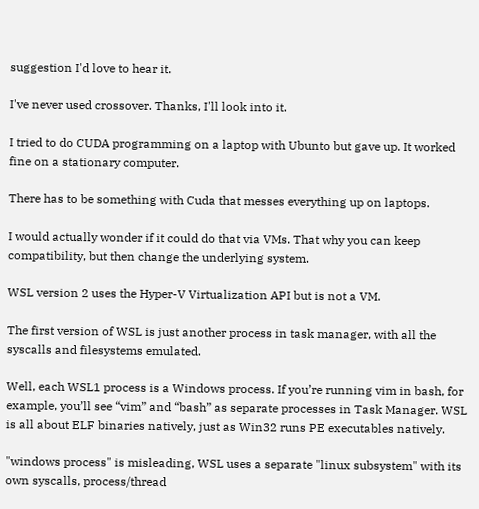suggestion I'd love to hear it.

I've never used crossover. Thanks, I'll look into it.

I tried to do CUDA programming on a laptop with Ubunto but gave up. It worked fine on a stationary computer.

There has to be something with Cuda that messes everything up on laptops.

I would actually wonder if it could do that via VMs. That why you can keep compatibility, but then change the underlying system.

WSL version 2 uses the Hyper-V Virtualization API but is not a VM.

The first version of WSL is just another process in task manager, with all the syscalls and filesystems emulated.

Well, each WSL1 process is a Windows process. If you’re running vim in bash, for example, you’ll see “vim” and “bash” as separate processes in Task Manager. WSL is all about ELF binaries natively, just as Win32 runs PE executables natively.

"windows process" is misleading, WSL uses a separate "linux subsystem" with its own syscalls, process/thread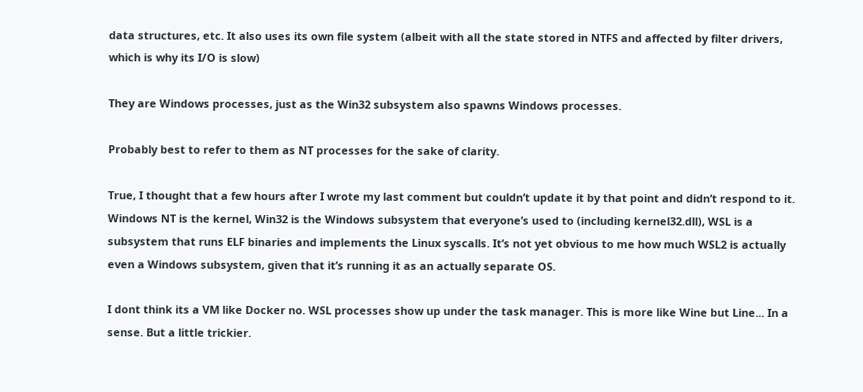data structures, etc. It also uses its own file system (albeit with all the state stored in NTFS and affected by filter drivers, which is why its I/O is slow)

They are Windows processes, just as the Win32 subsystem also spawns Windows processes.

Probably best to refer to them as NT processes for the sake of clarity.

True, I thought that a few hours after I wrote my last comment but couldn’t update it by that point and didn’t respond to it. Windows NT is the kernel, Win32 is the Windows subsystem that everyone’s used to (including kernel32.dll), WSL is a subsystem that runs ELF binaries and implements the Linux syscalls. It’s not yet obvious to me how much WSL2 is actually even a Windows subsystem, given that it’s running it as an actually separate OS.

I dont think its a VM like Docker no. WSL processes show up under the task manager. This is more like Wine but Line... In a sense. But a little trickier.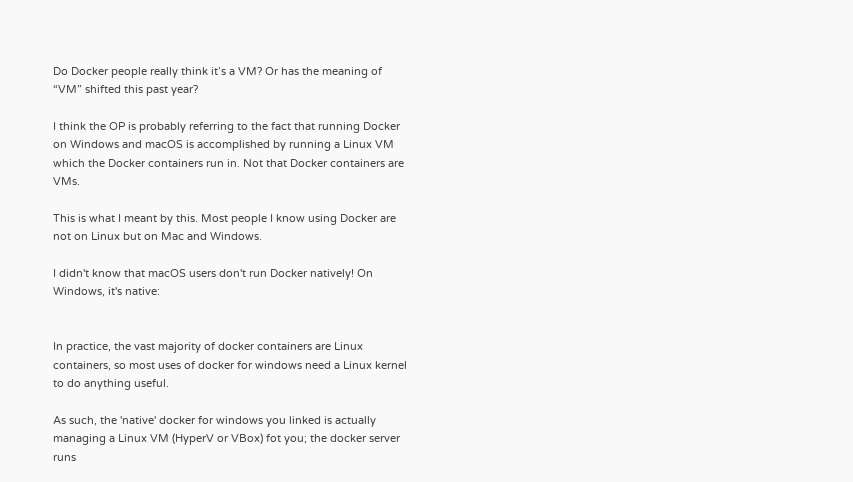Do Docker people really think it’s a VM? Or has the meaning of “VM” shifted this past year?

I think the OP is probably referring to the fact that running Docker on Windows and macOS is accomplished by running a Linux VM which the Docker containers run in. Not that Docker containers are VMs.

This is what I meant by this. Most people I know using Docker are not on Linux but on Mac and Windows.

I didn't know that macOS users don't run Docker natively! On Windows, it's native:


In practice, the vast majority of docker containers are Linux containers, so most uses of docker for windows need a Linux kernel to do anything useful.

As such, the 'native' docker for windows you linked is actually managing a Linux VM (HyperV or VBox) fot you; the docker server runs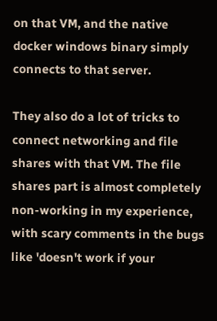on that VM, and the native docker windows binary simply connects to that server.

They also do a lot of tricks to connect networking and file shares with that VM. The file shares part is almost completely non-working in my experience, with scary comments in the bugs like 'doesn't work if your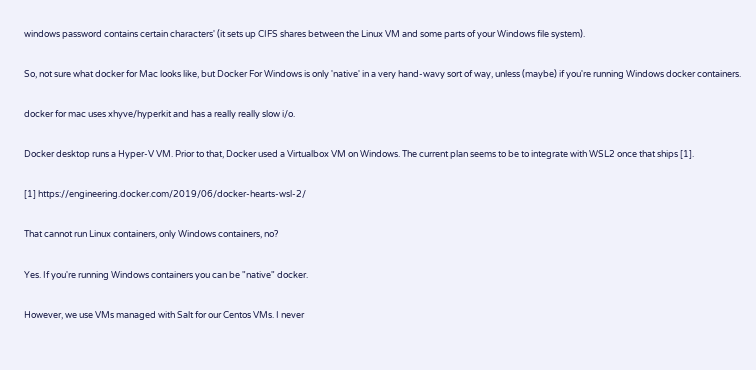windows password contains certain characters' (it sets up CIFS shares between the Linux VM and some parts of your Windows file system).

So, not sure what docker for Mac looks like, but Docker For Windows is only 'native' in a very hand-wavy sort of way, unless (maybe) if you're running Windows docker containers.

docker for mac uses xhyve/hyperkit and has a really really slow i/o.

Docker desktop runs a Hyper-V VM. Prior to that, Docker used a Virtualbox VM on Windows. The current plan seems to be to integrate with WSL2 once that ships [1].

[1] https://engineering.docker.com/2019/06/docker-hearts-wsl-2/

That cannot run Linux containers, only Windows containers, no?

Yes. If you're running Windows containers you can be "native" docker.

However, we use VMs managed with Salt for our Centos VMs. I never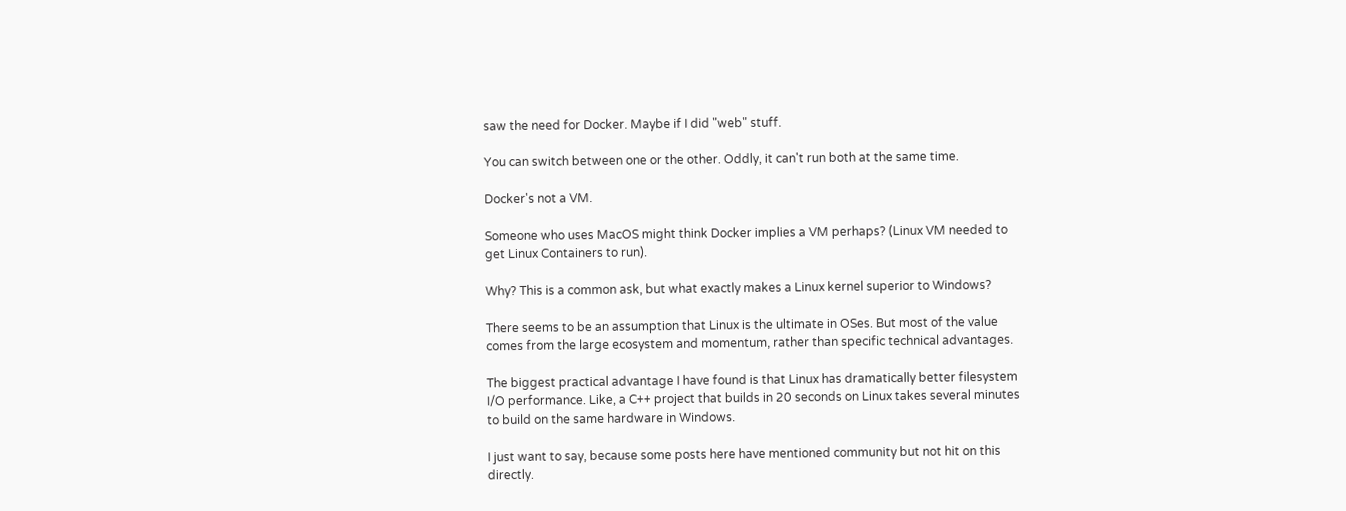saw the need for Docker. Maybe if I did "web" stuff.

You can switch between one or the other. Oddly, it can't run both at the same time.

Docker's not a VM.

Someone who uses MacOS might think Docker implies a VM perhaps? (Linux VM needed to get Linux Containers to run).

Why? This is a common ask, but what exactly makes a Linux kernel superior to Windows?

There seems to be an assumption that Linux is the ultimate in OSes. But most of the value comes from the large ecosystem and momentum, rather than specific technical advantages.

The biggest practical advantage I have found is that Linux has dramatically better filesystem I/O performance. Like, a C++ project that builds in 20 seconds on Linux takes several minutes to build on the same hardware in Windows.

I just want to say, because some posts here have mentioned community but not hit on this directly.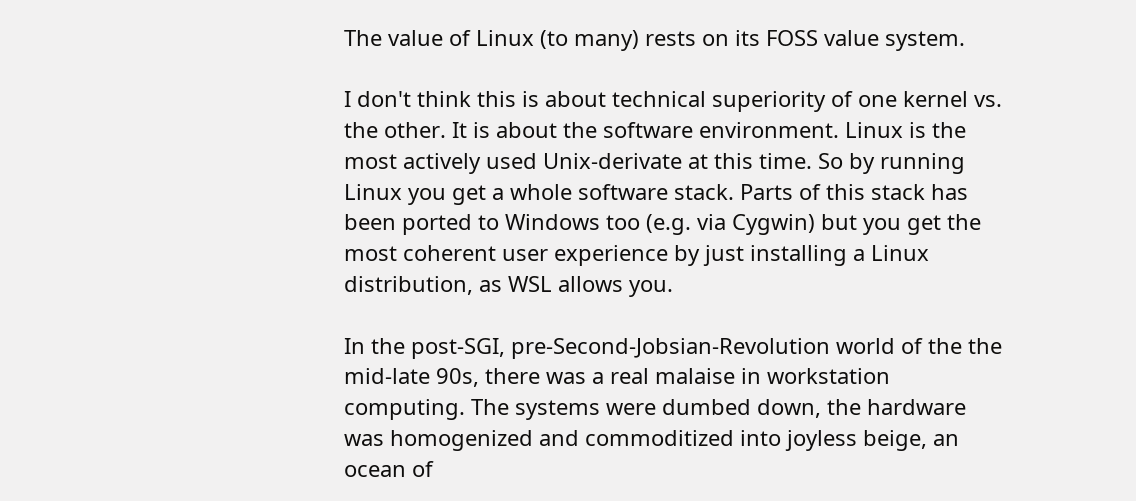The value of Linux (to many) rests on its FOSS value system.

I don't think this is about technical superiority of one kernel vs. the other. It is about the software environment. Linux is the most actively used Unix-derivate at this time. So by running Linux you get a whole software stack. Parts of this stack has been ported to Windows too (e.g. via Cygwin) but you get the most coherent user experience by just installing a Linux distribution, as WSL allows you.

In the post-SGI, pre-Second-Jobsian-Revolution world of the the mid-late 90s, there was a real malaise in workstation computing. The systems were dumbed down, the hardware was homogenized and commoditized into joyless beige, an ocean of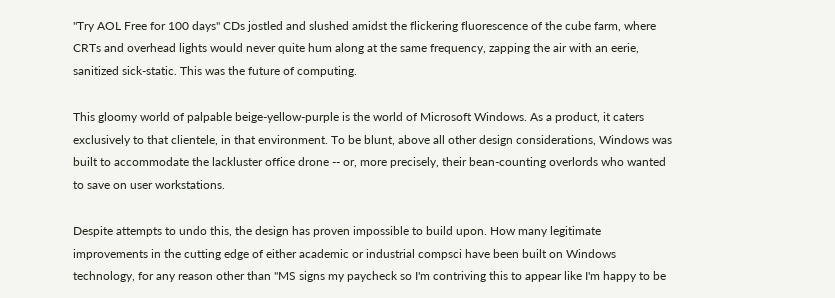"Try AOL Free for 100 days" CDs jostled and slushed amidst the flickering fluorescence of the cube farm, where CRTs and overhead lights would never quite hum along at the same frequency, zapping the air with an eerie, sanitized sick-static. This was the future of computing.

This gloomy world of palpable beige-yellow-purple is the world of Microsoft Windows. As a product, it caters exclusively to that clientele, in that environment. To be blunt, above all other design considerations, Windows was built to accommodate the lackluster office drone -- or, more precisely, their bean-counting overlords who wanted to save on user workstations.

Despite attempts to undo this, the design has proven impossible to build upon. How many legitimate improvements in the cutting edge of either academic or industrial compsci have been built on Windows technology, for any reason other than "MS signs my paycheck so I'm contriving this to appear like I'm happy to be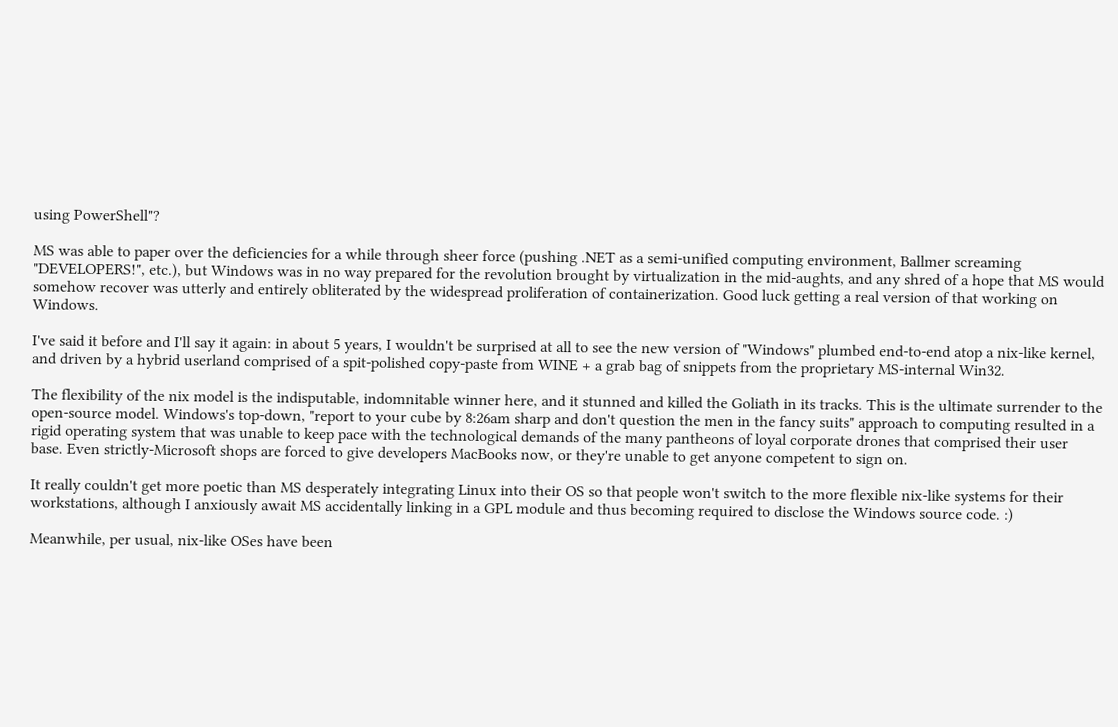using PowerShell"?

MS was able to paper over the deficiencies for a while through sheer force (pushing .NET as a semi-unified computing environment, Ballmer screaming "DEVELOPERS!", etc.), but Windows was in no way prepared for the revolution brought by virtualization in the mid-aughts, and any shred of a hope that MS would somehow recover was utterly and entirely obliterated by the widespread proliferation of containerization. Good luck getting a real version of that working on Windows.

I've said it before and I'll say it again: in about 5 years, I wouldn't be surprised at all to see the new version of "Windows" plumbed end-to-end atop a nix-like kernel, and driven by a hybrid userland comprised of a spit-polished copy-paste from WINE + a grab bag of snippets from the proprietary MS-internal Win32.

The flexibility of the nix model is the indisputable, indomnitable winner here, and it stunned and killed the Goliath in its tracks. This is the ultimate surrender to the open-source model. Windows's top-down, "report to your cube by 8:26am sharp and don't question the men in the fancy suits" approach to computing resulted in a rigid operating system that was unable to keep pace with the technological demands of the many pantheons of loyal corporate drones that comprised their user base. Even strictly-Microsoft shops are forced to give developers MacBooks now, or they're unable to get anyone competent to sign on.

It really couldn't get more poetic than MS desperately integrating Linux into their OS so that people won't switch to the more flexible nix-like systems for their workstations, although I anxiously await MS accidentally linking in a GPL module and thus becoming required to disclose the Windows source code. :)

Meanwhile, per usual, nix-like OSes have been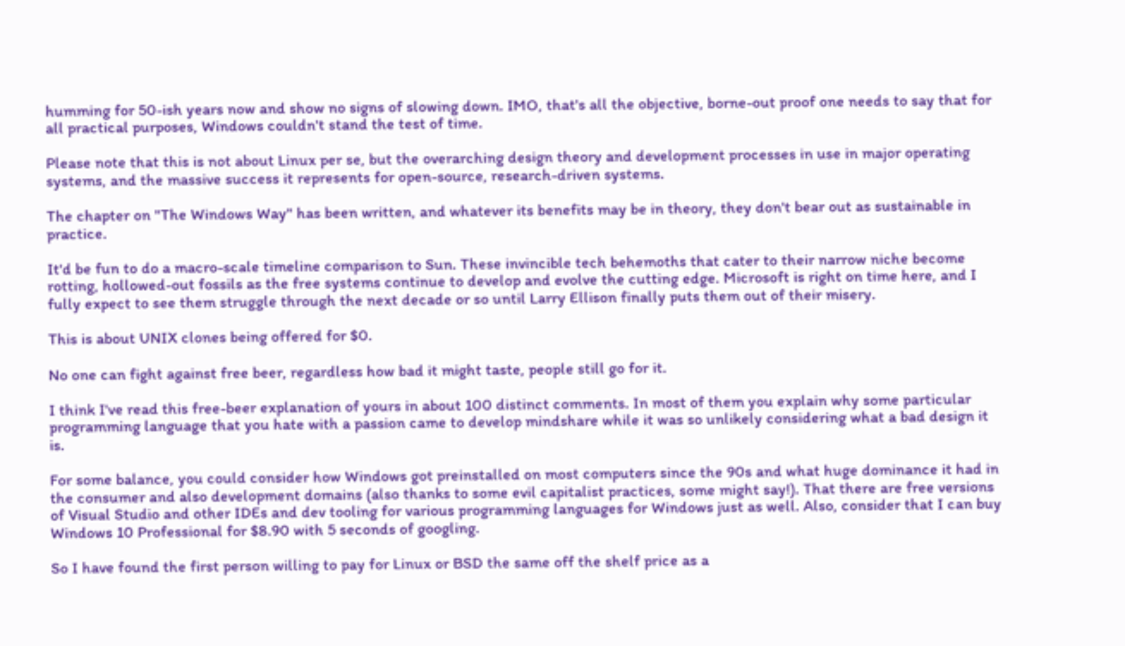humming for 50-ish years now and show no signs of slowing down. IMO, that's all the objective, borne-out proof one needs to say that for all practical purposes, Windows couldn't stand the test of time.

Please note that this is not about Linux per se, but the overarching design theory and development processes in use in major operating systems, and the massive success it represents for open-source, research-driven systems.

The chapter on "The Windows Way" has been written, and whatever its benefits may be in theory, they don't bear out as sustainable in practice.

It'd be fun to do a macro-scale timeline comparison to Sun. These invincible tech behemoths that cater to their narrow niche become rotting, hollowed-out fossils as the free systems continue to develop and evolve the cutting edge. Microsoft is right on time here, and I fully expect to see them struggle through the next decade or so until Larry Ellison finally puts them out of their misery.

This is about UNIX clones being offered for $0.

No one can fight against free beer, regardless how bad it might taste, people still go for it.

I think I've read this free-beer explanation of yours in about 100 distinct comments. In most of them you explain why some particular programming language that you hate with a passion came to develop mindshare while it was so unlikely considering what a bad design it is.

For some balance, you could consider how Windows got preinstalled on most computers since the 90s and what huge dominance it had in the consumer and also development domains (also thanks to some evil capitalist practices, some might say!). That there are free versions of Visual Studio and other IDEs and dev tooling for various programming languages for Windows just as well. Also, consider that I can buy Windows 10 Professional for $8.90 with 5 seconds of googling.

So I have found the first person willing to pay for Linux or BSD the same off the shelf price as a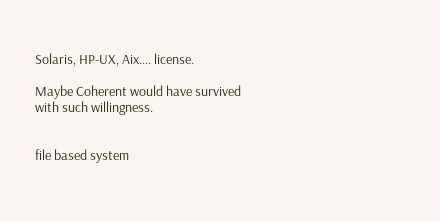Solaris, HP-UX, Aix.... license.

Maybe Coherent would have survived with such willingness.


file based system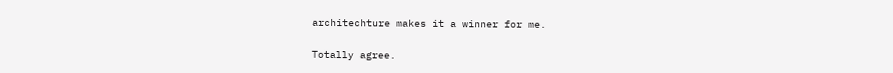architechture makes it a winner for me.

Totally agree.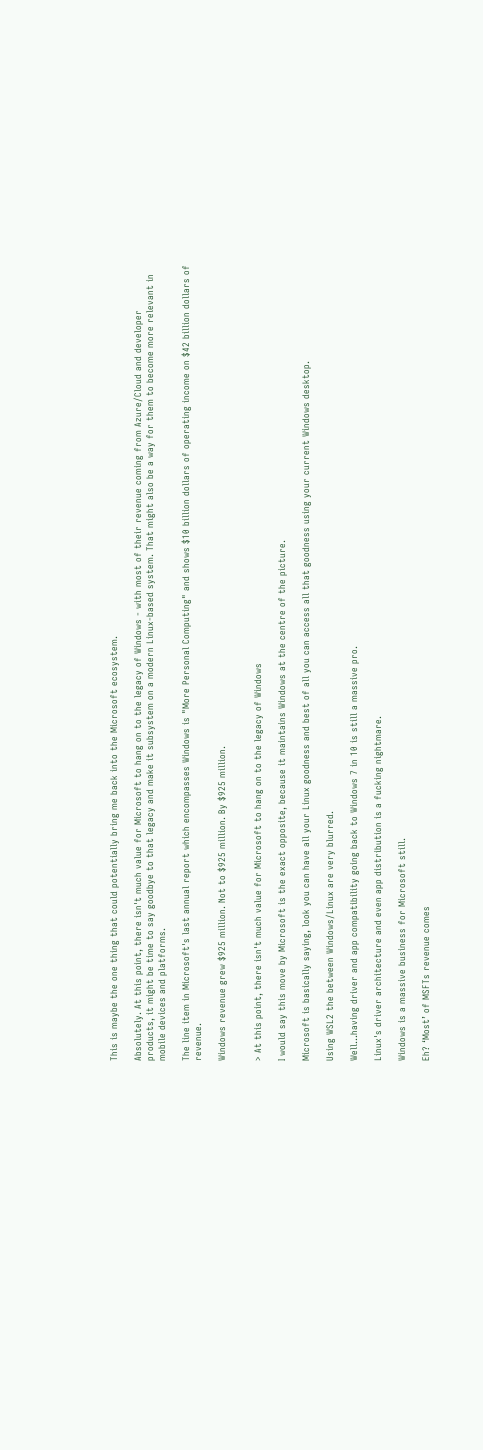This is maybe the one thing that could potentially bring me back into the Microsoft ecosystem.

Absolutely. At this point, there isn't much value for Microsoft to hang on to the legacy of Windows - with most of their revenue coming from Azure/Cloud and developer products, it might be time to say goodbye to that legacy and make it subsystem on a modern Linux-based system. That might also be a way for them to become more relevant in mobile devices and platforms.

The line item in Microsoft's last annual report which encompasses Windows is "More Personal Computing" and shows $10 billion dollars of operating income on $42 billion dollars of revenue.

Windows revenue grew $925 million. Not to $925 million. By $925 million.


> At this point, there isn't much value for Microsoft to hang on to the legacy of Windows

I would say this move by Microsoft is the exact opposite, because it maintains Windows at the centre of the picture.

Microsoft is basically saying, look you can have all your Linux goodness and best of all you can access all that goodness using your current Windows desktop.

Using WSL2 the between Windows/Linux are very blurred.

Well...having driver and app compatibility going back to Windows 7 in 10 is still a massive pro.

Linux's driver architecture and even app distribution is a fucking nightmare.

Windows is a massive business for Microsoft still.

Eh? ‘Most’ of MSFTs revenue comes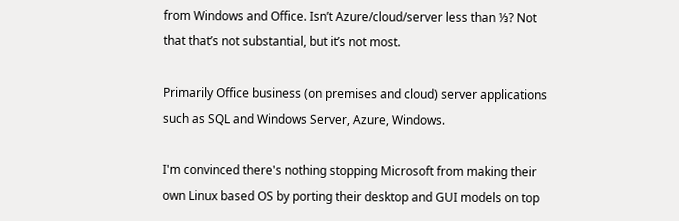from Windows and Office. Isn’t Azure/cloud/server less than ⅓? Not that that’s not substantial, but it’s not most.

Primarily Office business (on premises and cloud) server applications such as SQL and Windows Server, Azure, Windows.

I'm convinced there's nothing stopping Microsoft from making their own Linux based OS by porting their desktop and GUI models on top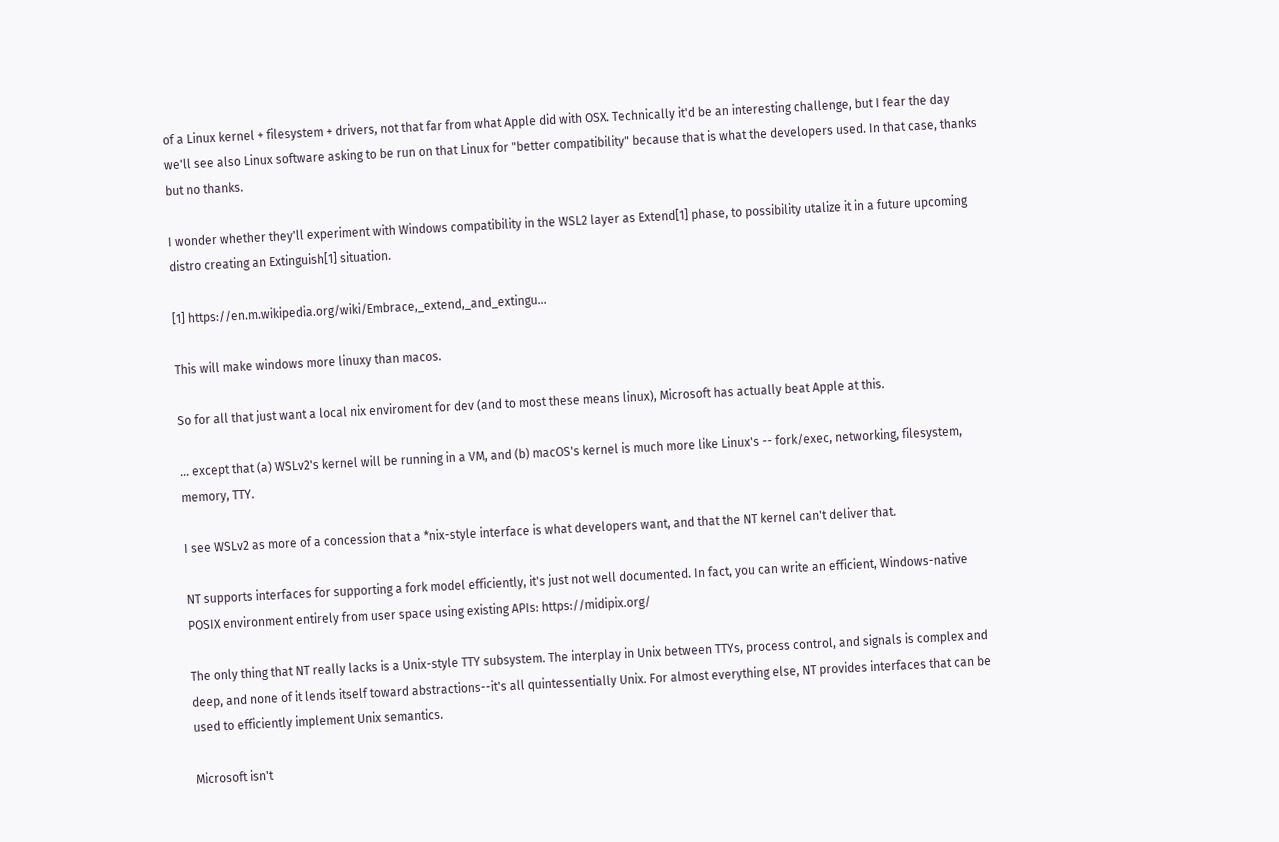of a Linux kernel + filesystem + drivers, not that far from what Apple did with OSX. Technically it'd be an interesting challenge, but I fear the day we'll see also Linux software asking to be run on that Linux for "better compatibility" because that is what the developers used. In that case, thanks but no thanks.

I wonder whether they'll experiment with Windows compatibility in the WSL2 layer as Extend[1] phase, to possibility utalize it in a future upcoming distro creating an Extinguish[1] situation.

[1] https://en.m.wikipedia.org/wiki/Embrace,_extend,_and_extingu...

This will make windows more linuxy than macos.

So for all that just want a local nix enviroment for dev (and to most these means linux), Microsoft has actually beat Apple at this.

... except that (a) WSLv2's kernel will be running in a VM, and (b) macOS's kernel is much more like Linux's -- fork/exec, networking, filesystem, memory, TTY.

I see WSLv2 as more of a concession that a *nix-style interface is what developers want, and that the NT kernel can't deliver that.

NT supports interfaces for supporting a fork model efficiently, it's just not well documented. In fact, you can write an efficient, Windows-native POSIX environment entirely from user space using existing APIs: https://midipix.org/

The only thing that NT really lacks is a Unix-style TTY subsystem. The interplay in Unix between TTYs, process control, and signals is complex and deep, and none of it lends itself toward abstractions--it's all quintessentially Unix. For almost everything else, NT provides interfaces that can be used to efficiently implement Unix semantics.

Microsoft isn't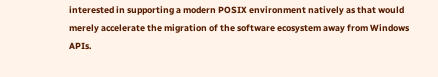interested in supporting a modern POSIX environment natively as that would merely accelerate the migration of the software ecosystem away from Windows APIs.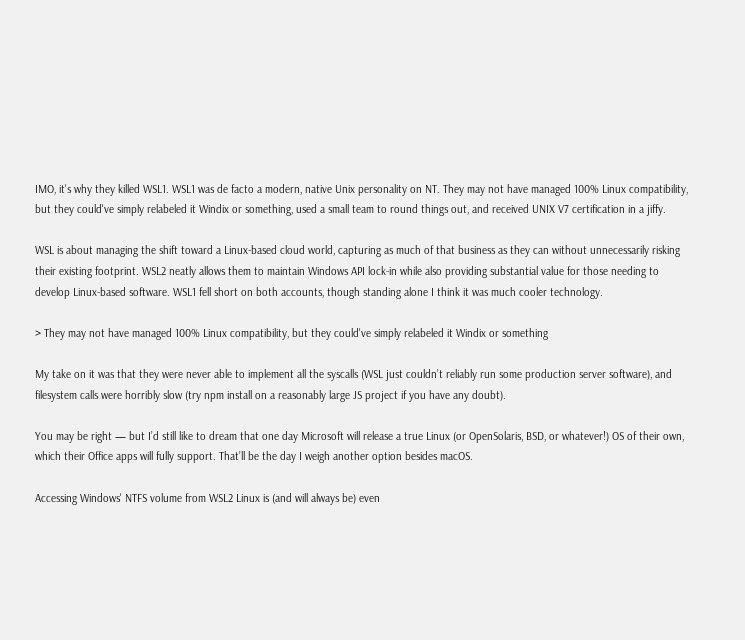IMO, it's why they killed WSL1. WSL1 was de facto a modern, native Unix personality on NT. They may not have managed 100% Linux compatibility, but they could've simply relabeled it Windix or something, used a small team to round things out, and received UNIX V7 certification in a jiffy.

WSL is about managing the shift toward a Linux-based cloud world, capturing as much of that business as they can without unnecessarily risking their existing footprint. WSL2 neatly allows them to maintain Windows API lock-in while also providing substantial value for those needing to develop Linux-based software. WSL1 fell short on both accounts, though standing alone I think it was much cooler technology.

> They may not have managed 100% Linux compatibility, but they could've simply relabeled it Windix or something

My take on it was that they were never able to implement all the syscalls (WSL just couldn’t reliably run some production server software), and filesystem calls were horribly slow (try npm install on a reasonably large JS project if you have any doubt).

You may be right — but I’d still like to dream that one day Microsoft will release a true Linux (or OpenSolaris, BSD, or whatever!) OS of their own, which their Office apps will fully support. That’ll be the day I weigh another option besides macOS.

Accessing Windows' NTFS volume from WSL2 Linux is (and will always be) even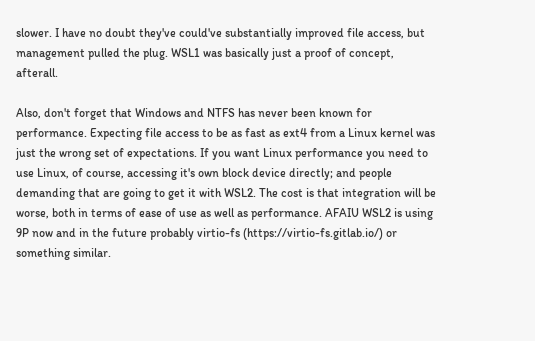slower. I have no doubt they've could've substantially improved file access, but management pulled the plug. WSL1 was basically just a proof of concept, afterall.

Also, don't forget that Windows and NTFS has never been known for performance. Expecting file access to be as fast as ext4 from a Linux kernel was just the wrong set of expectations. If you want Linux performance you need to use Linux, of course, accessing it's own block device directly; and people demanding that are going to get it with WSL2. The cost is that integration will be worse, both in terms of ease of use as well as performance. AFAIU WSL2 is using 9P now and in the future probably virtio-fs (https://virtio-fs.gitlab.io/) or something similar.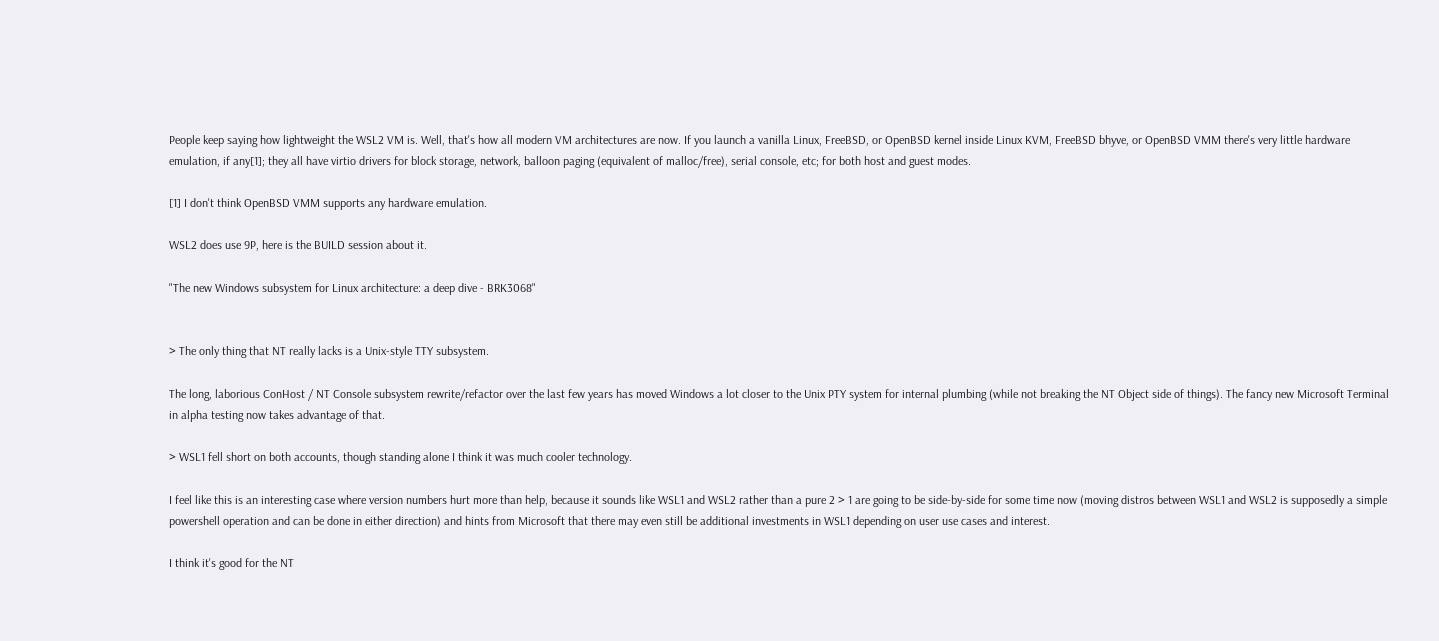People keep saying how lightweight the WSL2 VM is. Well, that's how all modern VM architectures are now. If you launch a vanilla Linux, FreeBSD, or OpenBSD kernel inside Linux KVM, FreeBSD bhyve, or OpenBSD VMM there's very little hardware emulation, if any[1]; they all have virtio drivers for block storage, network, balloon paging (equivalent of malloc/free), serial console, etc; for both host and guest modes.

[1] I don't think OpenBSD VMM supports any hardware emulation.

WSL2 does use 9P, here is the BUILD session about it.

"The new Windows subsystem for Linux architecture: a deep dive - BRK3068"


> The only thing that NT really lacks is a Unix-style TTY subsystem.

The long, laborious ConHost / NT Console subsystem rewrite/refactor over the last few years has moved Windows a lot closer to the Unix PTY system for internal plumbing (while not breaking the NT Object side of things). The fancy new Microsoft Terminal in alpha testing now takes advantage of that.

> WSL1 fell short on both accounts, though standing alone I think it was much cooler technology.

I feel like this is an interesting case where version numbers hurt more than help, because it sounds like WSL1 and WSL2 rather than a pure 2 > 1 are going to be side-by-side for some time now (moving distros between WSL1 and WSL2 is supposedly a simple powershell operation and can be done in either direction) and hints from Microsoft that there may even still be additional investments in WSL1 depending on user use cases and interest.

I think it's good for the NT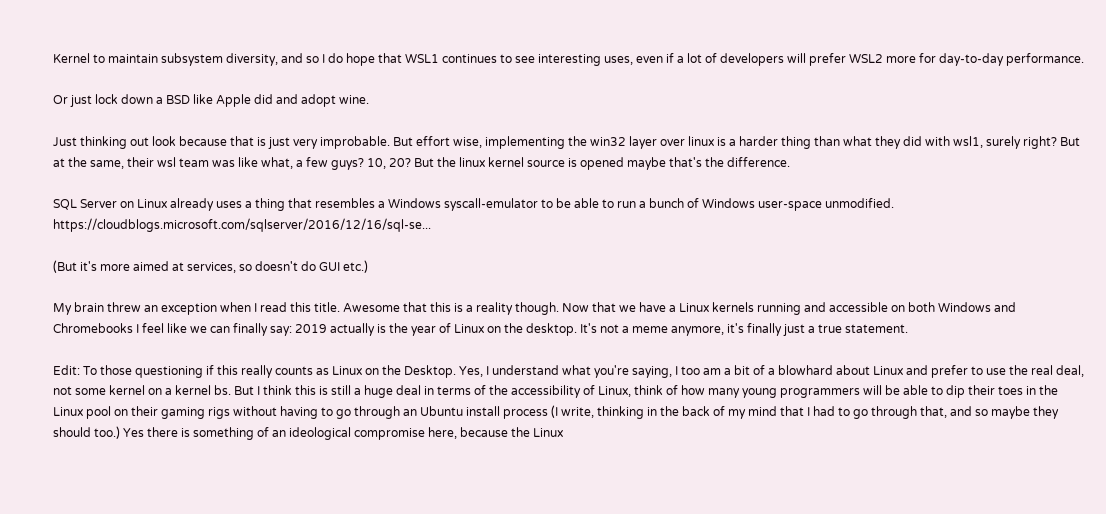Kernel to maintain subsystem diversity, and so I do hope that WSL1 continues to see interesting uses, even if a lot of developers will prefer WSL2 more for day-to-day performance.

Or just lock down a BSD like Apple did and adopt wine.

Just thinking out look because that is just very improbable. But effort wise, implementing the win32 layer over linux is a harder thing than what they did with wsl1, surely right? But at the same, their wsl team was like what, a few guys? 10, 20? But the linux kernel source is opened maybe that's the difference.

SQL Server on Linux already uses a thing that resembles a Windows syscall-emulator to be able to run a bunch of Windows user-space unmodified. https://cloudblogs.microsoft.com/sqlserver/2016/12/16/sql-se...

(But it's more aimed at services, so doesn't do GUI etc.)

My brain threw an exception when I read this title. Awesome that this is a reality though. Now that we have a Linux kernels running and accessible on both Windows and Chromebooks I feel like we can finally say: 2019 actually is the year of Linux on the desktop. It's not a meme anymore, it's finally just a true statement.

Edit: To those questioning if this really counts as Linux on the Desktop. Yes, I understand what you're saying, I too am a bit of a blowhard about Linux and prefer to use the real deal, not some kernel on a kernel bs. But I think this is still a huge deal in terms of the accessibility of Linux, think of how many young programmers will be able to dip their toes in the Linux pool on their gaming rigs without having to go through an Ubuntu install process (I write, thinking in the back of my mind that I had to go through that, and so maybe they should too.) Yes there is something of an ideological compromise here, because the Linux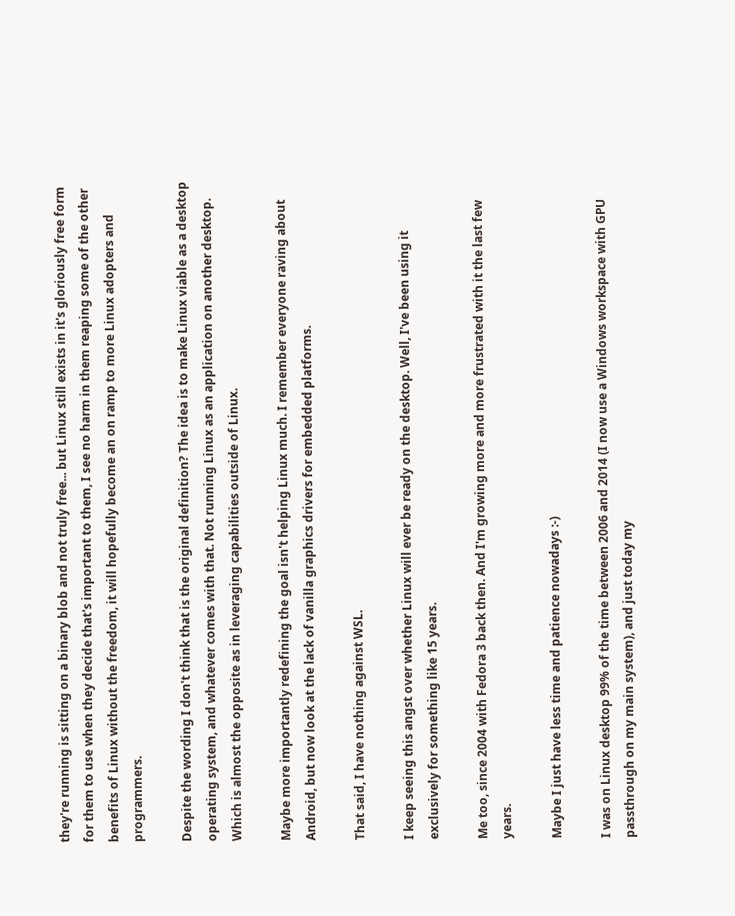they're running is sitting on a binary blob and not truly free... but Linux still exists in it's gloriously free form for them to use when they decide that's important to them, I see no harm in them reaping some of the other benefits of Linux without the freedom, it will hopefully become an on ramp to more Linux adopters and programmers.

Despite the wording I don't think that is the original definition? The idea is to make Linux viable as a desktop operating system, and whatever comes with that. Not running Linux as an application on another desktop. Which is almost the opposite as in leveraging capabilities outside of Linux.

Maybe more importantly redefining the goal isn't helping Linux much. I remember everyone raving about Android, but now look at the lack of vanilla graphics drivers for embedded platforms.

That said, I have nothing against WSL.

I keep seeing this angst over whether Linux will ever be ready on the desktop. Well, I've been using it exclusively for something like 15 years.

Me too, since 2004 with Fedora 3 back then. And I'm growing more and more frustrated with it the last few years.

Maybe I just have less time and patience nowadays :-)

I was on Linux desktop 99% of the time between 2006 and 2014 (I now use a Windows workspace with GPU passthrough on my main system), and just today my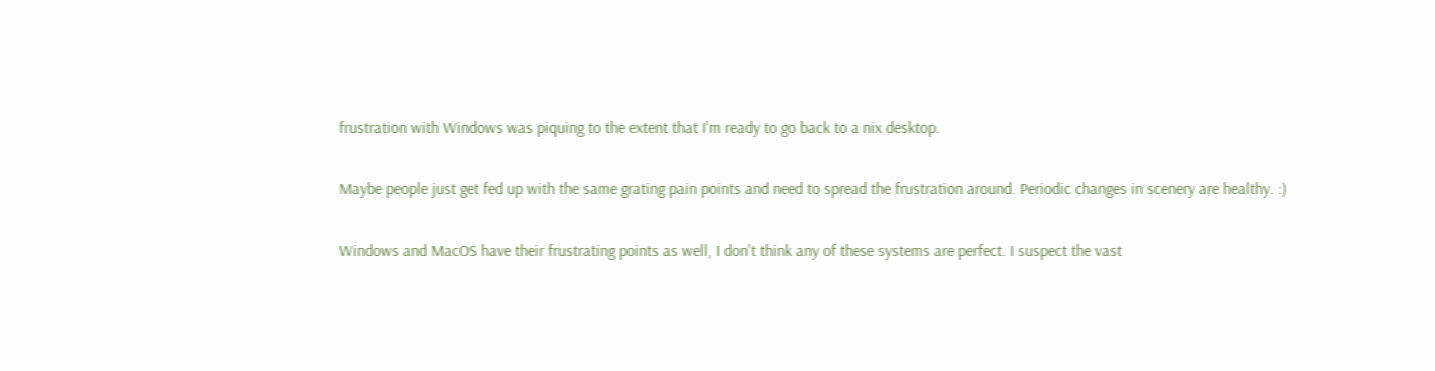frustration with Windows was piquing to the extent that I'm ready to go back to a nix desktop.

Maybe people just get fed up with the same grating pain points and need to spread the frustration around. Periodic changes in scenery are healthy. :)

Windows and MacOS have their frustrating points as well, I don't think any of these systems are perfect. I suspect the vast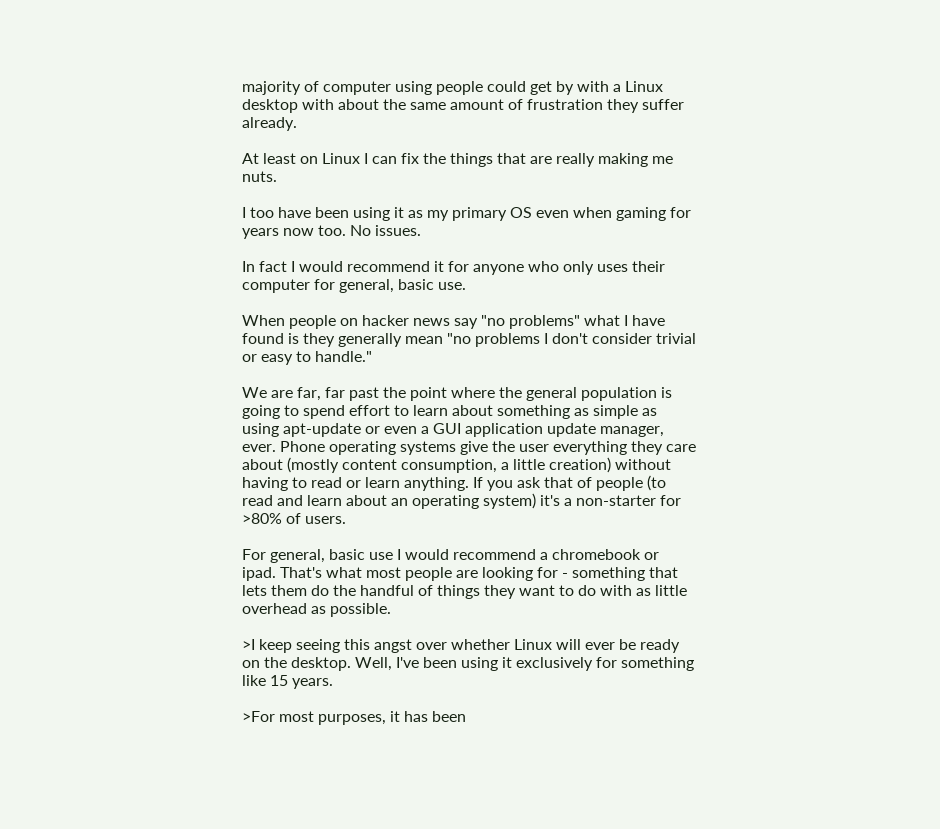majority of computer using people could get by with a Linux desktop with about the same amount of frustration they suffer already.

At least on Linux I can fix the things that are really making me nuts.

I too have been using it as my primary OS even when gaming for years now too. No issues.

In fact I would recommend it for anyone who only uses their computer for general, basic use.

When people on hacker news say "no problems" what I have found is they generally mean "no problems I don't consider trivial or easy to handle."

We are far, far past the point where the general population is going to spend effort to learn about something as simple as using apt-update or even a GUI application update manager, ever. Phone operating systems give the user everything they care about (mostly content consumption, a little creation) without having to read or learn anything. If you ask that of people (to read and learn about an operating system) it's a non-starter for >80% of users.

For general, basic use I would recommend a chromebook or ipad. That's what most people are looking for - something that lets them do the handful of things they want to do with as little overhead as possible.

>I keep seeing this angst over whether Linux will ever be ready on the desktop. Well, I've been using it exclusively for something like 15 years.

>For most purposes, it has been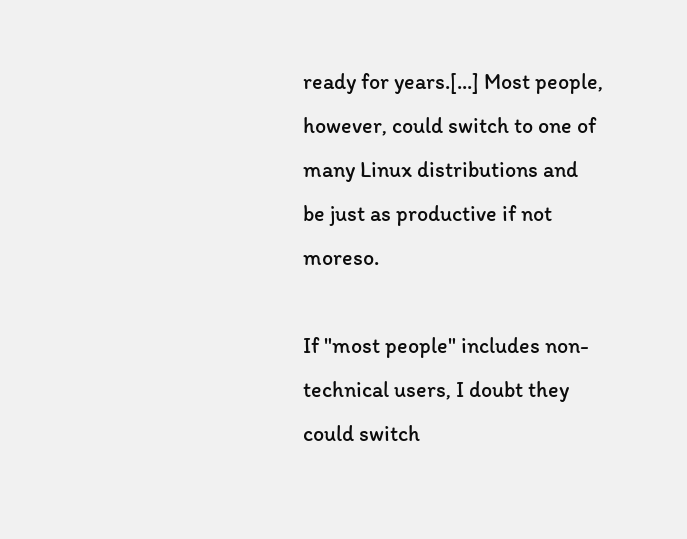ready for years.[...] Most people, however, could switch to one of many Linux distributions and be just as productive if not moreso.

If "most people" includes non-technical users, I doubt they could switch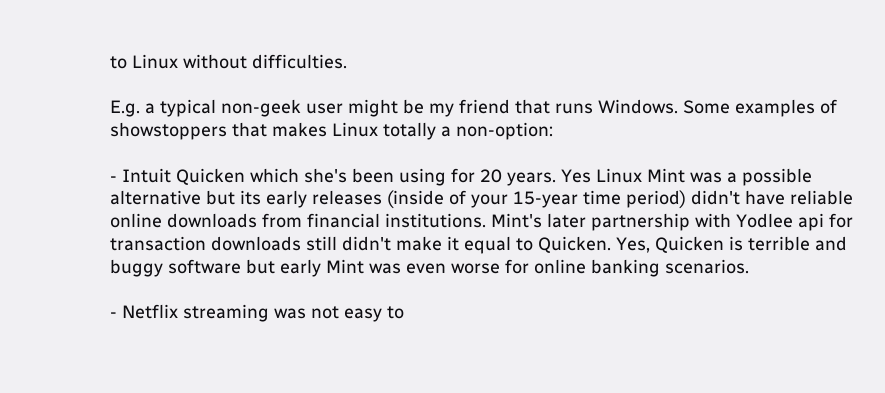to Linux without difficulties.

E.g. a typical non-geek user might be my friend that runs Windows. Some examples of showstoppers that makes Linux totally a non-option:

- Intuit Quicken which she's been using for 20 years. Yes Linux Mint was a possible alternative but its early releases (inside of your 15-year time period) didn't have reliable online downloads from financial institutions. Mint's later partnership with Yodlee api for transaction downloads still didn't make it equal to Quicken. Yes, Quicken is terrible and buggy software but early Mint was even worse for online banking scenarios.

- Netflix streaming was not easy to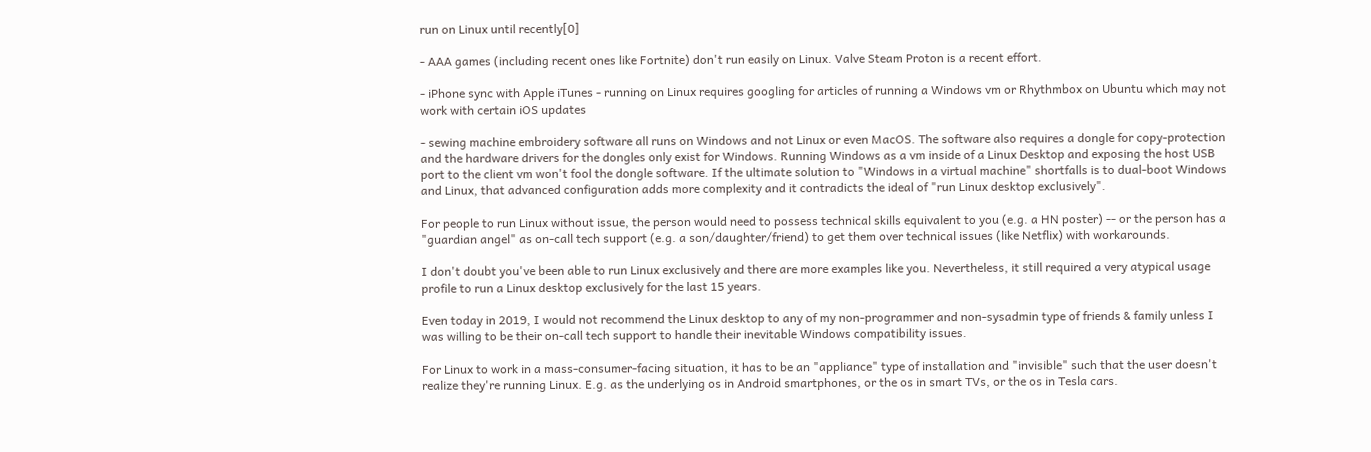run on Linux until recently[0]

- AAA games (including recent ones like Fortnite) don't run easily on Linux. Valve Steam Proton is a recent effort.

- iPhone sync with Apple iTunes - running on Linux requires googling for articles of running a Windows vm or Rhythmbox on Ubuntu which may not work with certain iOS updates

- sewing machine embroidery software all runs on Windows and not Linux or even MacOS. The software also requires a dongle for copy-protection and the hardware drivers for the dongles only exist for Windows. Running Windows as a vm inside of a Linux Desktop and exposing the host USB port to the client vm won't fool the dongle software. If the ultimate solution to "Windows in a virtual machine" shortfalls is to dual-boot Windows and Linux, that advanced configuration adds more complexity and it contradicts the ideal of "run Linux desktop exclusively".

For people to run Linux without issue, the person would need to possess technical skills equivalent to you (e.g. a HN poster) -- or the person has a "guardian angel" as on-call tech support (e.g. a son/daughter/friend) to get them over technical issues (like Netflix) with workarounds.

I don't doubt you've been able to run Linux exclusively and there are more examples like you. Nevertheless, it still required a very atypical usage profile to run a Linux desktop exclusively for the last 15 years.

Even today in 2019, I would not recommend the Linux desktop to any of my non-programmer and non-sysadmin type of friends & family unless I was willing to be their on-call tech support to handle their inevitable Windows compatibility issues.

For Linux to work in a mass-consumer-facing situation, it has to be an "appliance" type of installation and "invisible" such that the user doesn't realize they're running Linux. E.g. as the underlying os in Android smartphones, or the os in smart TVs, or the os in Tesla cars.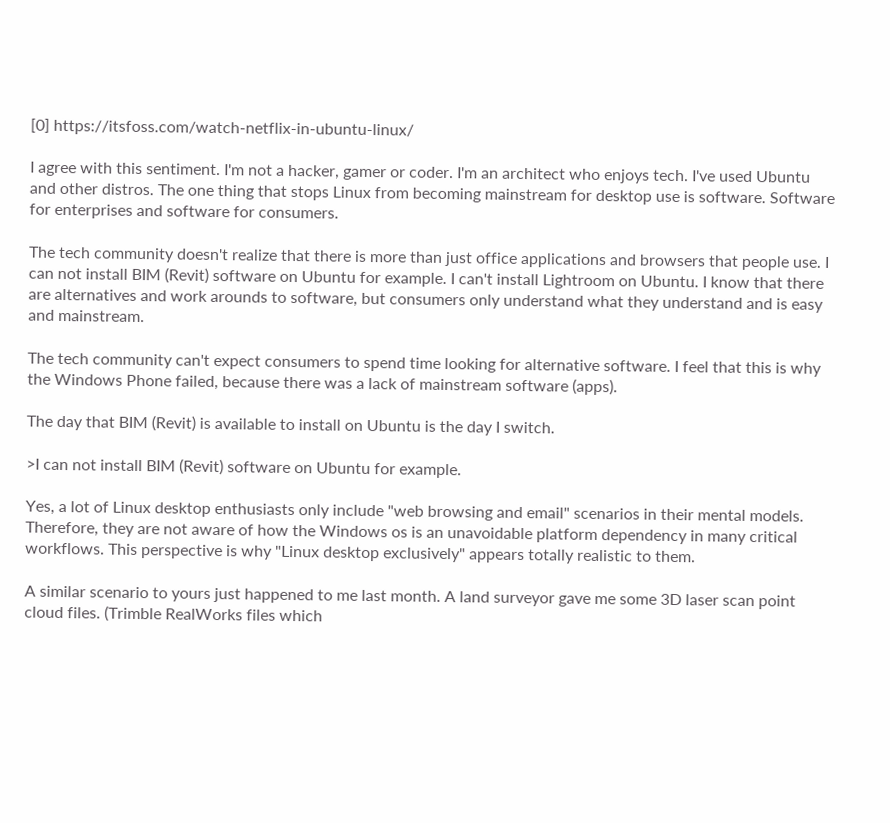[0] https://itsfoss.com/watch-netflix-in-ubuntu-linux/

I agree with this sentiment. I'm not a hacker, gamer or coder. I'm an architect who enjoys tech. I've used Ubuntu and other distros. The one thing that stops Linux from becoming mainstream for desktop use is software. Software for enterprises and software for consumers.

The tech community doesn't realize that there is more than just office applications and browsers that people use. I can not install BIM (Revit) software on Ubuntu for example. I can't install Lightroom on Ubuntu. I know that there are alternatives and work arounds to software, but consumers only understand what they understand and is easy and mainstream.

The tech community can't expect consumers to spend time looking for alternative software. I feel that this is why the Windows Phone failed, because there was a lack of mainstream software (apps).

The day that BIM (Revit) is available to install on Ubuntu is the day I switch.

>I can not install BIM (Revit) software on Ubuntu for example.

Yes, a lot of Linux desktop enthusiasts only include "web browsing and email" scenarios in their mental models. Therefore, they are not aware of how the Windows os is an unavoidable platform dependency in many critical workflows. This perspective is why "Linux desktop exclusively" appears totally realistic to them.

A similar scenario to yours just happened to me last month. A land surveyor gave me some 3D laser scan point cloud files. (Trimble RealWorks files which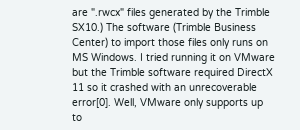are ".rwcx" files generated by the Trimble SX10.) The software (Trimble Business Center) to import those files only runs on MS Windows. I tried running it on VMware but the Trimble software required DirectX 11 so it crashed with an unrecoverable error[0]. Well, VMware only supports up to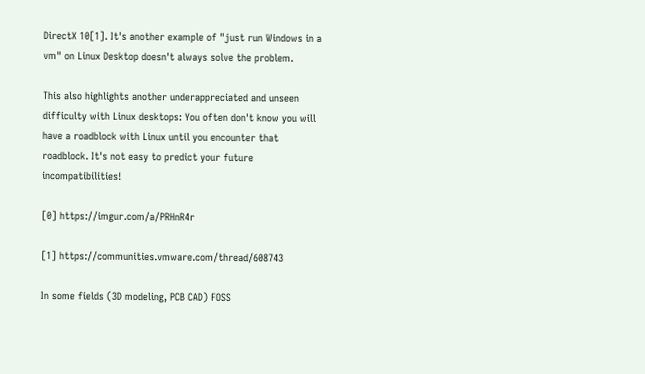DirectX 10[1]. It's another example of "just run Windows in a vm" on Linux Desktop doesn't always solve the problem.

This also highlights another underappreciated and unseen difficulty with Linux desktops: You often don't know you will have a roadblock with Linux until you encounter that roadblock. It's not easy to predict your future incompatibilities!

[0] https://imgur.com/a/PRHnR4r

[1] https://communities.vmware.com/thread/608743

In some fields (3D modeling, PCB CAD) FOSS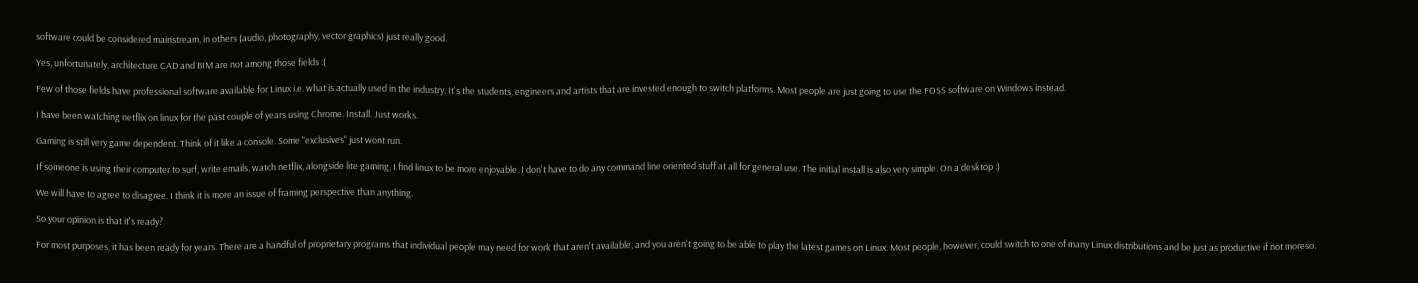software could be considered mainstream, in others (audio, photography, vector graphics) just really good.

Yes, unfortunately, architecture CAD and BIM are not among those fields :(

Few of those fields have professional software available for Linux i.e. what is actually used in the industry. It's the students, engineers and artists that are invested enough to switch platforms. Most people are just going to use the FOSS software on Windows instead.

I have been watching netflix on linux for the past couple of years using Chrome. Install. Just works.

Gaming is still very game dependent. Think of it like a console. Some "exclusives" just wont run.

If someone is using their computer to surf, write emails, watch netflix, alongside lite gaming, I find linux to be more enjoyable. I don't have to do any command line oriented stuff at all for general use. The initial install is also very simple. On a desktop :)

We will have to agree to disagree. I think it is more an issue of framing perspective than anything.

So your opinion is that it's ready?

For most purposes, it has been ready for years. There are a handful of proprietary programs that individual people may need for work that aren't available, and you aren't going to be able to play the latest games on Linux. Most people, however, could switch to one of many Linux distributions and be just as productive if not moreso.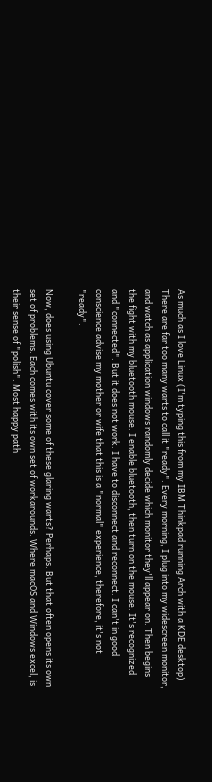As much as I love Linux (I'm typing this from my IBM Thinkpad running Arch with a KDE desktop) There are far too many warts to call it "ready". Every morning, I plug into my widescreen monitor, and watch as application windows randomly decide which monitor they'll appear on. Then begins the fight with my bluetooth mouse. I enable bluetooth, then turn on the mouse. It's recognized and "connected". But it does not work. I have to disconnect and reconnect. I can't in good conscience advise my mother or wife that this is a "normal" experience, therefore, it's not "ready".

Now, does using Ubuntu cover some of these glaring warts? Perhaps. But that often opens its own set of problems. Each comes with its own set of workarounds. Where macOS and Windows excel, is their sense of "polish". Most happy path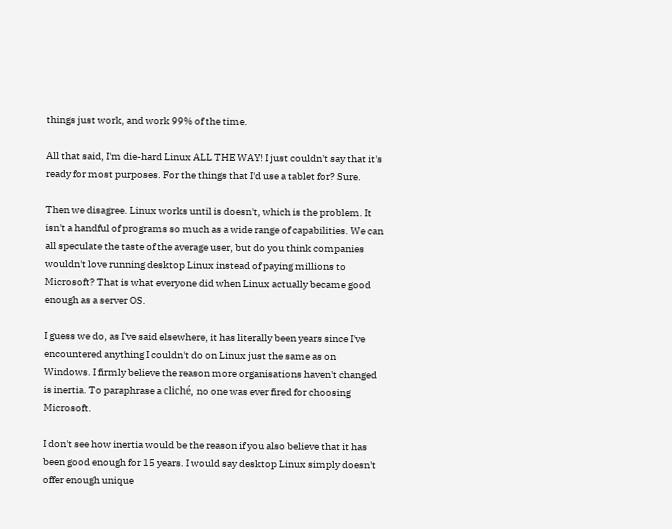things just work, and work 99% of the time.

All that said, I'm die-hard Linux ALL THE WAY! I just couldn't say that it's ready for most purposes. For the things that I'd use a tablet for? Sure.

Then we disagree. Linux works until is doesn't, which is the problem. It isn't a handful of programs so much as a wide range of capabilities. We can all speculate the taste of the average user, but do you think companies wouldn't love running desktop Linux instead of paying millions to Microsoft? That is what everyone did when Linux actually became good enough as a server OS.

I guess we do, as I've said elsewhere, it has literally been years since I've encountered anything I couldn't do on Linux just the same as on Windows. I firmly believe the reason more organisations haven't changed is inertia. To paraphrase a cliché, no one was ever fired for choosing Microsoft.

I don't see how inertia would be the reason if you also believe that it has been good enough for 15 years. I would say desktop Linux simply doesn't offer enough unique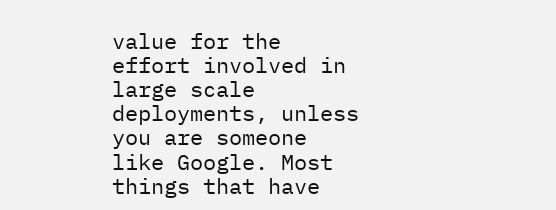value for the effort involved in large scale deployments, unless you are someone like Google. Most things that have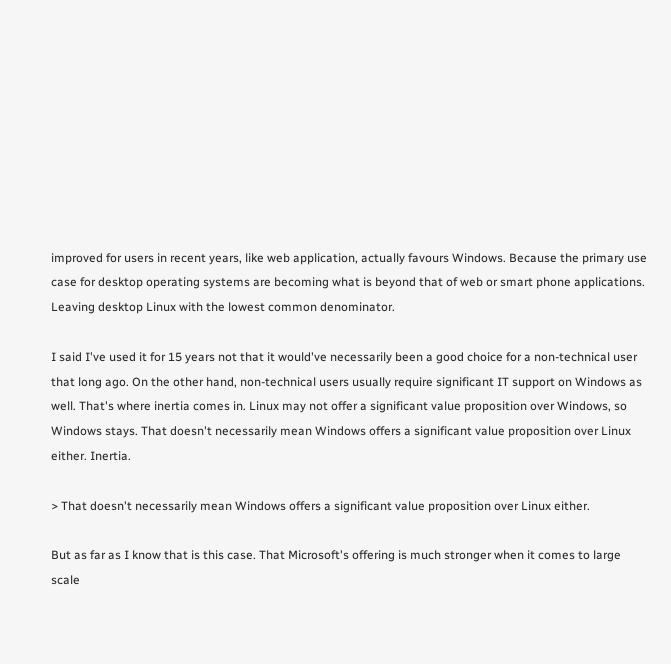improved for users in recent years, like web application, actually favours Windows. Because the primary use case for desktop operating systems are becoming what is beyond that of web or smart phone applications. Leaving desktop Linux with the lowest common denominator.

I said I've used it for 15 years not that it would've necessarily been a good choice for a non-technical user that long ago. On the other hand, non-technical users usually require significant IT support on Windows as well. That's where inertia comes in. Linux may not offer a significant value proposition over Windows, so Windows stays. That doesn't necessarily mean Windows offers a significant value proposition over Linux either. Inertia.

> That doesn't necessarily mean Windows offers a significant value proposition over Linux either.

But as far as I know that is this case. That Microsoft's offering is much stronger when it comes to large scale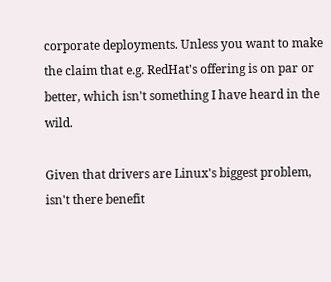corporate deployments. Unless you want to make the claim that e.g. RedHat's offering is on par or better, which isn't something I have heard in the wild.

Given that drivers are Linux's biggest problem, isn't there benefit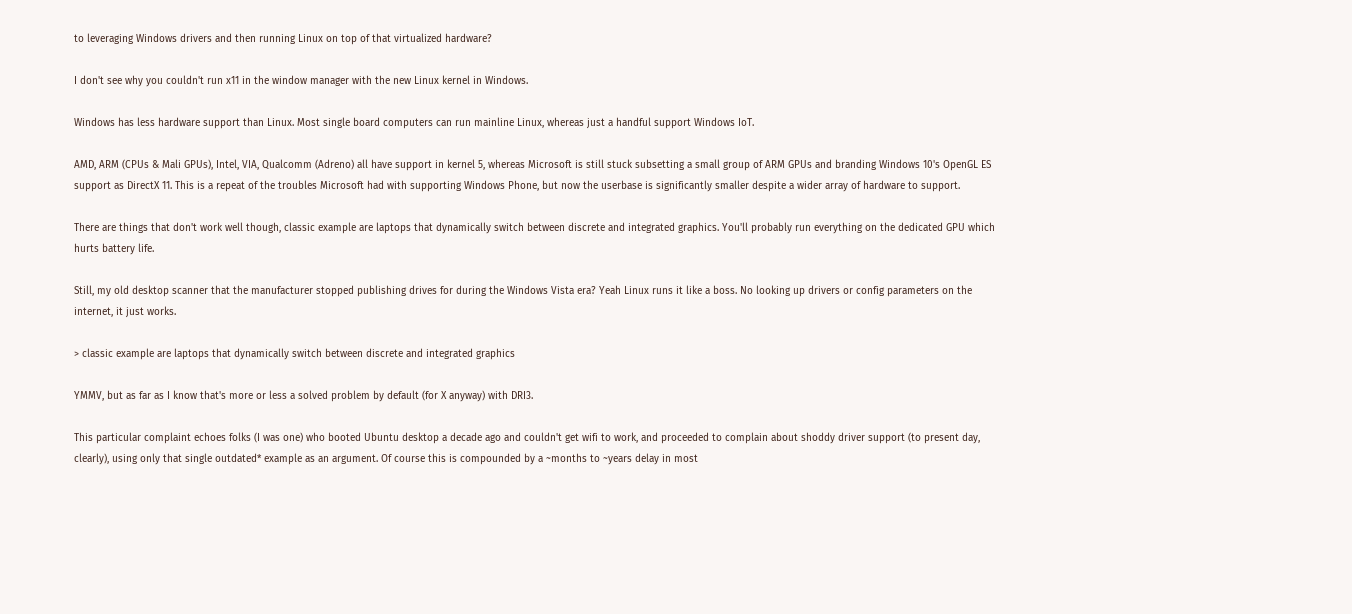to leveraging Windows drivers and then running Linux on top of that virtualized hardware?

I don't see why you couldn't run x11 in the window manager with the new Linux kernel in Windows.

Windows has less hardware support than Linux. Most single board computers can run mainline Linux, whereas just a handful support Windows IoT.

AMD, ARM (CPUs & Mali GPUs), Intel, VIA, Qualcomm (Adreno) all have support in kernel 5, whereas Microsoft is still stuck subsetting a small group of ARM GPUs and branding Windows 10's OpenGL ES support as DirectX 11. This is a repeat of the troubles Microsoft had with supporting Windows Phone, but now the userbase is significantly smaller despite a wider array of hardware to support.

There are things that don't work well though, classic example are laptops that dynamically switch between discrete and integrated graphics. You'll probably run everything on the dedicated GPU which hurts battery life.

Still, my old desktop scanner that the manufacturer stopped publishing drives for during the Windows Vista era? Yeah Linux runs it like a boss. No looking up drivers or config parameters on the internet, it just works.

> classic example are laptops that dynamically switch between discrete and integrated graphics

YMMV, but as far as I know that's more or less a solved problem by default (for X anyway) with DRI3.

This particular complaint echoes folks (I was one) who booted Ubuntu desktop a decade ago and couldn't get wifi to work, and proceeded to complain about shoddy driver support (to present day, clearly), using only that single outdated* example as an argument. Of course this is compounded by a ~months to ~years delay in most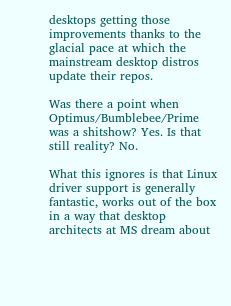desktops getting those improvements thanks to the glacial pace at which the mainstream desktop distros update their repos.

Was there a point when Optimus/Bumblebee/Prime was a shitshow? Yes. Is that still reality? No.

What this ignores is that Linux driver support is generally fantastic, works out of the box in a way that desktop architects at MS dream about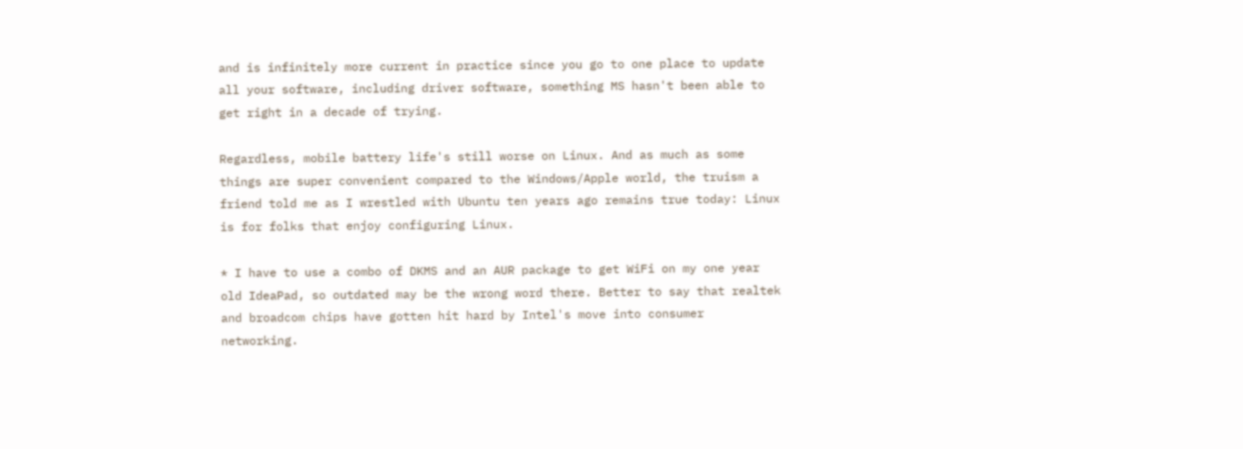and is infinitely more current in practice since you go to one place to update all your software, including driver software, something MS hasn't been able to get right in a decade of trying.

Regardless, mobile battery life's still worse on Linux. And as much as some things are super convenient compared to the Windows/Apple world, the truism a friend told me as I wrestled with Ubuntu ten years ago remains true today: Linux is for folks that enjoy configuring Linux.

* I have to use a combo of DKMS and an AUR package to get WiFi on my one year old IdeaPad, so outdated may be the wrong word there. Better to say that realtek and broadcom chips have gotten hit hard by Intel's move into consumer networking.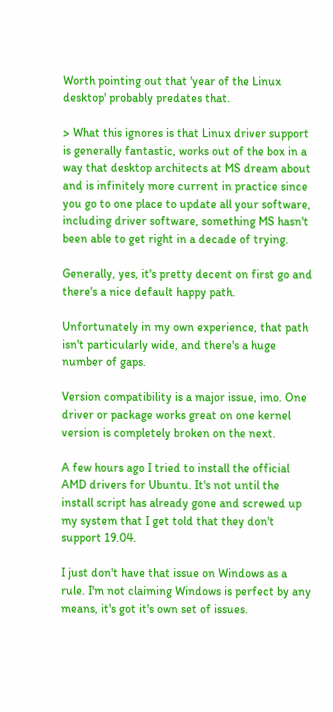Worth pointing out that 'year of the Linux desktop' probably predates that.

> What this ignores is that Linux driver support is generally fantastic, works out of the box in a way that desktop architects at MS dream about and is infinitely more current in practice since you go to one place to update all your software, including driver software, something MS hasn't been able to get right in a decade of trying.

Generally, yes, it's pretty decent on first go and there's a nice default happy path.

Unfortunately in my own experience, that path isn't particularly wide, and there's a huge number of gaps.

Version compatibility is a major issue, imo. One driver or package works great on one kernel version is completely broken on the next.

A few hours ago I tried to install the official AMD drivers for Ubuntu. It's not until the install script has already gone and screwed up my system that I get told that they don't support 19.04.

I just don't have that issue on Windows as a rule. I'm not claiming Windows is perfect by any means, it's got it's own set of issues.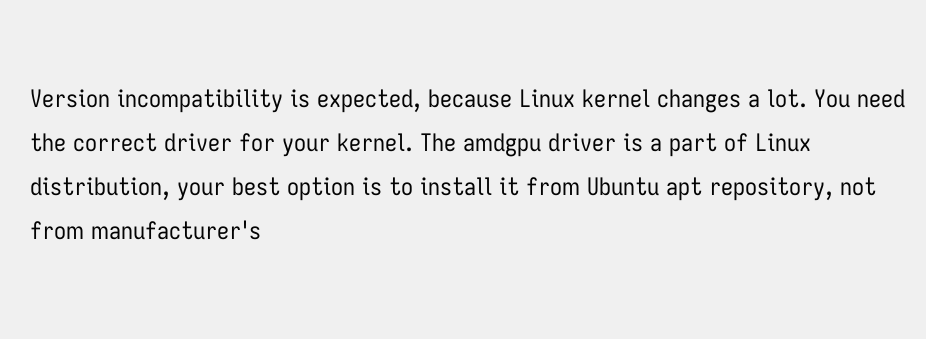Version incompatibility is expected, because Linux kernel changes a lot. You need the correct driver for your kernel. The amdgpu driver is a part of Linux distribution, your best option is to install it from Ubuntu apt repository, not from manufacturer's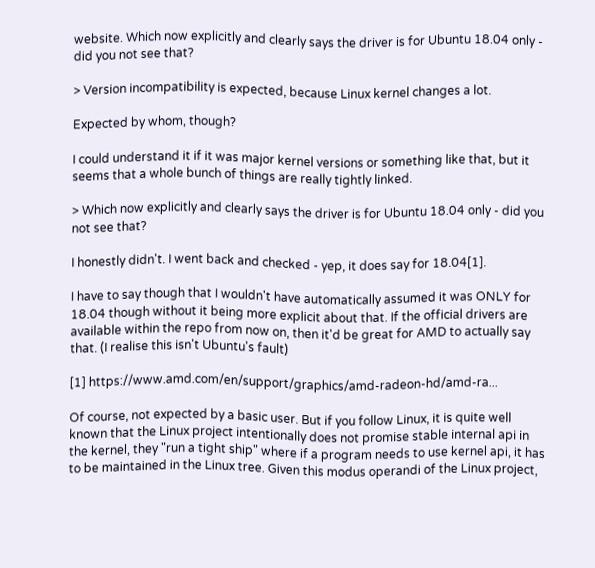website. Which now explicitly and clearly says the driver is for Ubuntu 18.04 only - did you not see that?

> Version incompatibility is expected, because Linux kernel changes a lot.

Expected by whom, though?

I could understand it if it was major kernel versions or something like that, but it seems that a whole bunch of things are really tightly linked.

> Which now explicitly and clearly says the driver is for Ubuntu 18.04 only - did you not see that?

I honestly didn't. I went back and checked - yep, it does say for 18.04[1].

I have to say though that I wouldn't have automatically assumed it was ONLY for 18.04 though without it being more explicit about that. If the official drivers are available within the repo from now on, then it'd be great for AMD to actually say that. (I realise this isn't Ubuntu's fault)

[1] https://www.amd.com/en/support/graphics/amd-radeon-hd/amd-ra...

Of course, not expected by a basic user. But if you follow Linux, it is quite well known that the Linux project intentionally does not promise stable internal api in the kernel, they "run a tight ship" where if a program needs to use kernel api, it has to be maintained in the Linux tree. Given this modus operandi of the Linux project,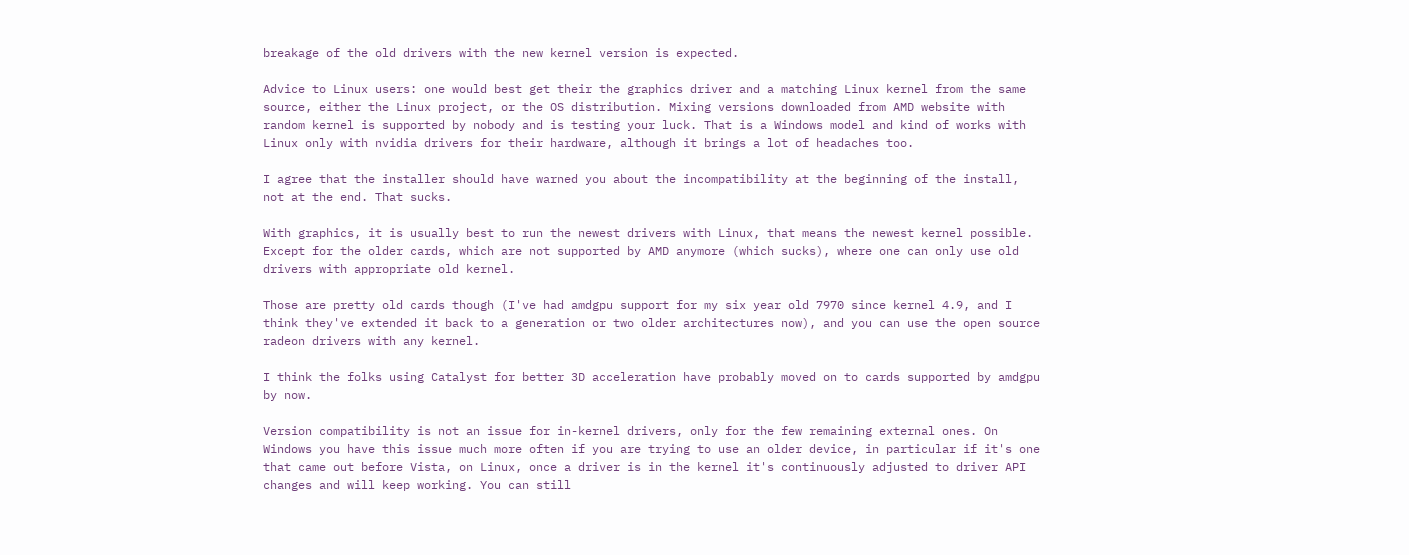breakage of the old drivers with the new kernel version is expected.

Advice to Linux users: one would best get their the graphics driver and a matching Linux kernel from the same source, either the Linux project, or the OS distribution. Mixing versions downloaded from AMD website with random kernel is supported by nobody and is testing your luck. That is a Windows model and kind of works with Linux only with nvidia drivers for their hardware, although it brings a lot of headaches too.

I agree that the installer should have warned you about the incompatibility at the beginning of the install, not at the end. That sucks.

With graphics, it is usually best to run the newest drivers with Linux, that means the newest kernel possible. Except for the older cards, which are not supported by AMD anymore (which sucks), where one can only use old drivers with appropriate old kernel.

Those are pretty old cards though (I've had amdgpu support for my six year old 7970 since kernel 4.9, and I think they've extended it back to a generation or two older architectures now), and you can use the open source radeon drivers with any kernel.

I think the folks using Catalyst for better 3D acceleration have probably moved on to cards supported by amdgpu by now.

Version compatibility is not an issue for in-kernel drivers, only for the few remaining external ones. On Windows you have this issue much more often if you are trying to use an older device, in particular if it's one that came out before Vista, on Linux, once a driver is in the kernel it's continuously adjusted to driver API changes and will keep working. You can still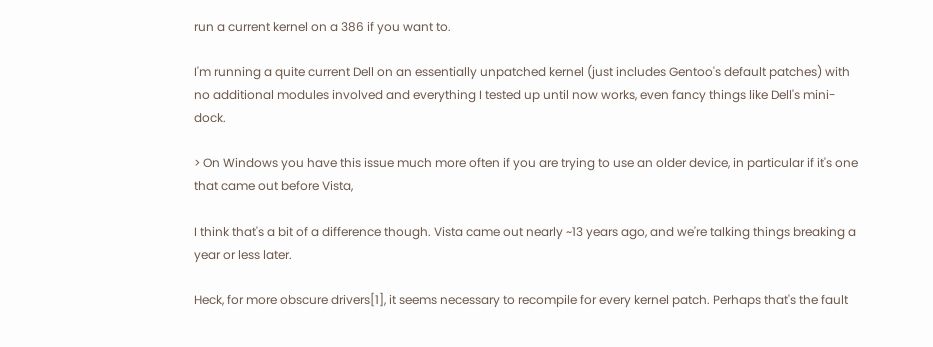run a current kernel on a 386 if you want to.

I'm running a quite current Dell on an essentially unpatched kernel (just includes Gentoo's default patches) with no additional modules involved and everything I tested up until now works, even fancy things like Dell's mini-dock.

> On Windows you have this issue much more often if you are trying to use an older device, in particular if it's one that came out before Vista,

I think that's a bit of a difference though. Vista came out nearly ~13 years ago, and we're talking things breaking a year or less later.

Heck, for more obscure drivers[1], it seems necessary to recompile for every kernel patch. Perhaps that's the fault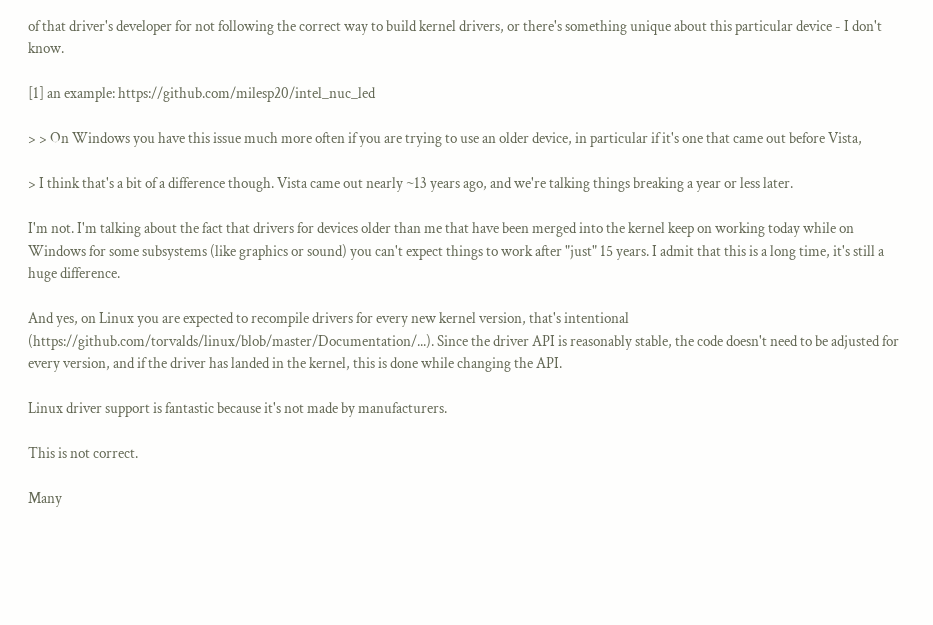of that driver's developer for not following the correct way to build kernel drivers, or there's something unique about this particular device - I don't know.

[1] an example: https://github.com/milesp20/intel_nuc_led

> > On Windows you have this issue much more often if you are trying to use an older device, in particular if it's one that came out before Vista,

> I think that's a bit of a difference though. Vista came out nearly ~13 years ago, and we're talking things breaking a year or less later.

I'm not. I'm talking about the fact that drivers for devices older than me that have been merged into the kernel keep on working today while on Windows for some subsystems (like graphics or sound) you can't expect things to work after "just" 15 years. I admit that this is a long time, it's still a huge difference.

And yes, on Linux you are expected to recompile drivers for every new kernel version, that's intentional (https://github.com/torvalds/linux/blob/master/Documentation/...). Since the driver API is reasonably stable, the code doesn't need to be adjusted for every version, and if the driver has landed in the kernel, this is done while changing the API.

Linux driver support is fantastic because it's not made by manufacturers.

This is not correct.

Many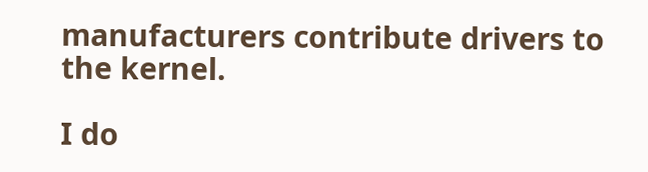manufacturers contribute drivers to the kernel.

I do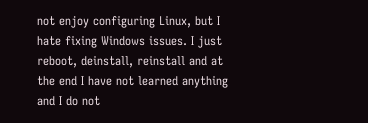not enjoy configuring Linux, but I hate fixing Windows issues. I just reboot, deinstall, reinstall and at the end I have not learned anything and I do not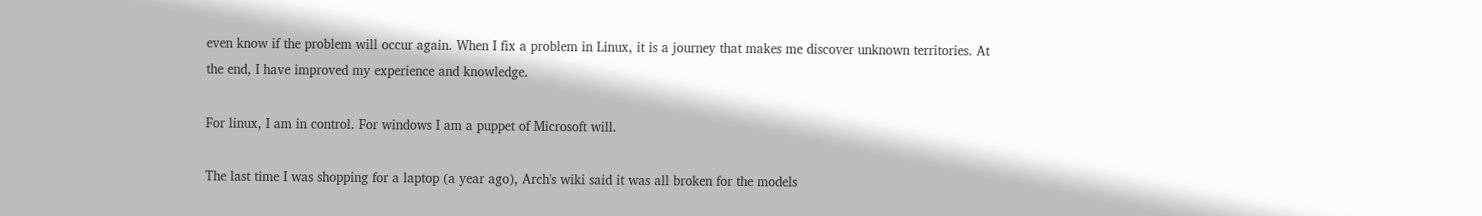even know if the problem will occur again. When I fix a problem in Linux, it is a journey that makes me discover unknown territories. At the end, I have improved my experience and knowledge.

For linux, I am in control. For windows I am a puppet of Microsoft will.

The last time I was shopping for a laptop (a year ago), Arch's wiki said it was all broken for the models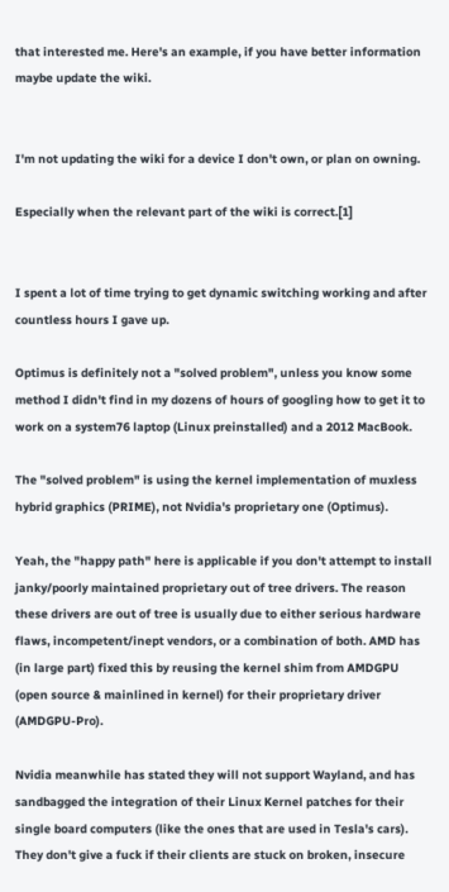that interested me. Here's an example, if you have better information maybe update the wiki.


I'm not updating the wiki for a device I don't own, or plan on owning.

Especially when the relevant part of the wiki is correct.[1]


I spent a lot of time trying to get dynamic switching working and after countless hours I gave up.

Optimus is definitely not a "solved problem", unless you know some method I didn't find in my dozens of hours of googling how to get it to work on a system76 laptop (Linux preinstalled) and a 2012 MacBook.

The "solved problem" is using the kernel implementation of muxless hybrid graphics (PRIME), not Nvidia's proprietary one (Optimus).

Yeah, the "happy path" here is applicable if you don't attempt to install janky/poorly maintained proprietary out of tree drivers. The reason these drivers are out of tree is usually due to either serious hardware flaws, incompetent/inept vendors, or a combination of both. AMD has (in large part) fixed this by reusing the kernel shim from AMDGPU (open source & mainlined in kernel) for their proprietary driver (AMDGPU-Pro).

Nvidia meanwhile has stated they will not support Wayland, and has sandbagged the integration of their Linux Kernel patches for their single board computers (like the ones that are used in Tesla's cars). They don't give a fuck if their clients are stuck on broken, insecure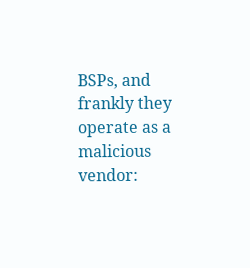BSPs, and frankly they operate as a malicious vendor: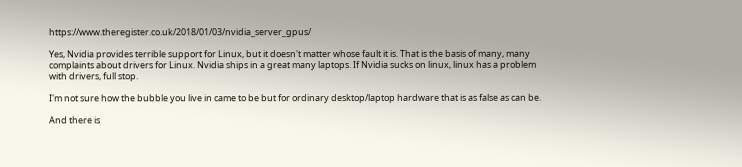https://www.theregister.co.uk/2018/01/03/nvidia_server_gpus/

Yes, Nvidia provides terrible support for Linux, but it doesn't matter whose fault it is. That is the basis of many, many complaints about drivers for Linux. Nvidia ships in a great many laptops. If Nvidia sucks on linux, linux has a problem with drivers, full stop.

I'm not sure how the bubble you live in came to be but for ordinary desktop/laptop hardware that is as false as can be.

And there is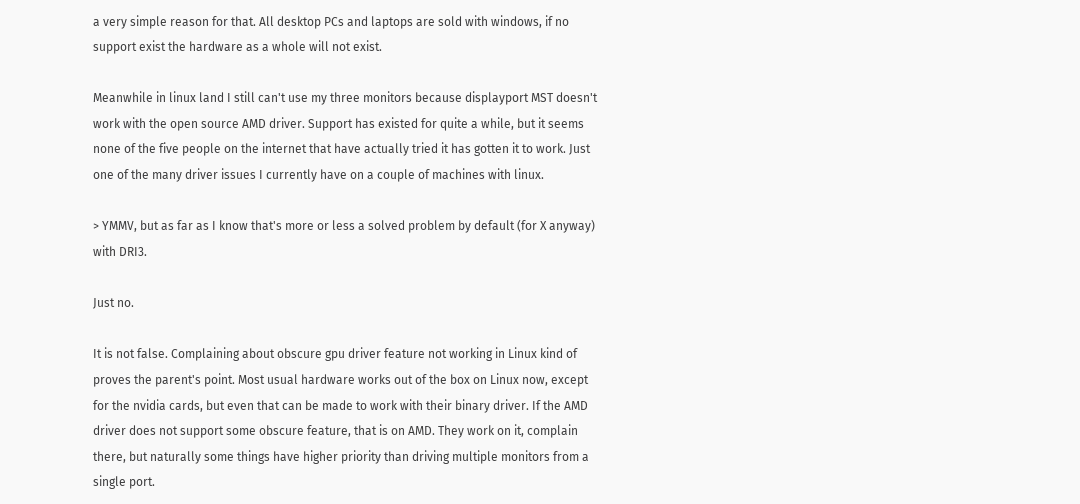a very simple reason for that. All desktop PCs and laptops are sold with windows, if no support exist the hardware as a whole will not exist.

Meanwhile in linux land I still can't use my three monitors because displayport MST doesn't work with the open source AMD driver. Support has existed for quite a while, but it seems none of the five people on the internet that have actually tried it has gotten it to work. Just one of the many driver issues I currently have on a couple of machines with linux.

> YMMV, but as far as I know that's more or less a solved problem by default (for X anyway) with DRI3.

Just no.

It is not false. Complaining about obscure gpu driver feature not working in Linux kind of proves the parent's point. Most usual hardware works out of the box on Linux now, except for the nvidia cards, but even that can be made to work with their binary driver. If the AMD driver does not support some obscure feature, that is on AMD. They work on it, complain there, but naturally some things have higher priority than driving multiple monitors from a single port.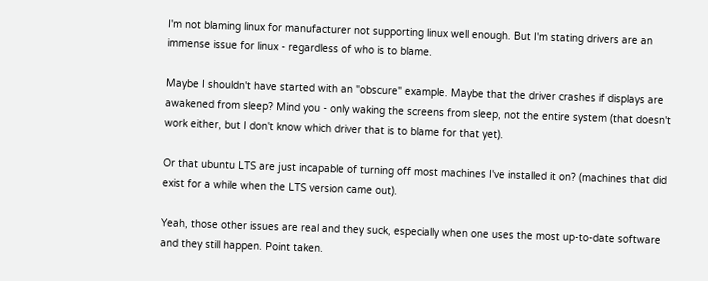I'm not blaming linux for manufacturer not supporting linux well enough. But I'm stating drivers are an immense issue for linux - regardless of who is to blame.

Maybe I shouldn't have started with an "obscure" example. Maybe that the driver crashes if displays are awakened from sleep? Mind you - only waking the screens from sleep, not the entire system (that doesn't work either, but I don't know which driver that is to blame for that yet).

Or that ubuntu LTS are just incapable of turning off most machines I've installed it on? (machines that did exist for a while when the LTS version came out).

Yeah, those other issues are real and they suck, especially when one uses the most up-to-date software and they still happen. Point taken.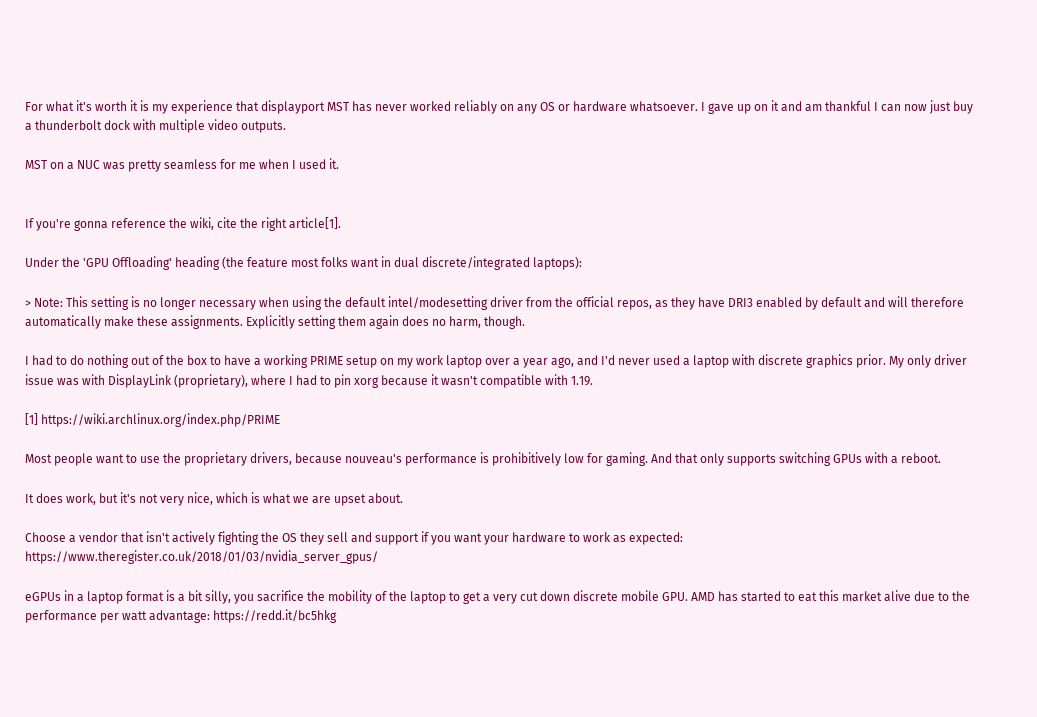For what it's worth it is my experience that displayport MST has never worked reliably on any OS or hardware whatsoever. I gave up on it and am thankful I can now just buy a thunderbolt dock with multiple video outputs.

MST on a NUC was pretty seamless for me when I used it.


If you're gonna reference the wiki, cite the right article[1].

Under the 'GPU Offloading' heading (the feature most folks want in dual discrete/integrated laptops):

> Note: This setting is no longer necessary when using the default intel/modesetting driver from the official repos, as they have DRI3 enabled by default and will therefore automatically make these assignments. Explicitly setting them again does no harm, though.

I had to do nothing out of the box to have a working PRIME setup on my work laptop over a year ago, and I'd never used a laptop with discrete graphics prior. My only driver issue was with DisplayLink (proprietary), where I had to pin xorg because it wasn't compatible with 1.19.

[1] https://wiki.archlinux.org/index.php/PRIME

Most people want to use the proprietary drivers, because nouveau's performance is prohibitively low for gaming. And that only supports switching GPUs with a reboot.

It does work, but it's not very nice, which is what we are upset about.

Choose a vendor that isn't actively fighting the OS they sell and support if you want your hardware to work as expected: https://www.theregister.co.uk/2018/01/03/nvidia_server_gpus/

eGPUs in a laptop format is a bit silly, you sacrifice the mobility of the laptop to get a very cut down discrete mobile GPU. AMD has started to eat this market alive due to the performance per watt advantage: https://redd.it/bc5hkg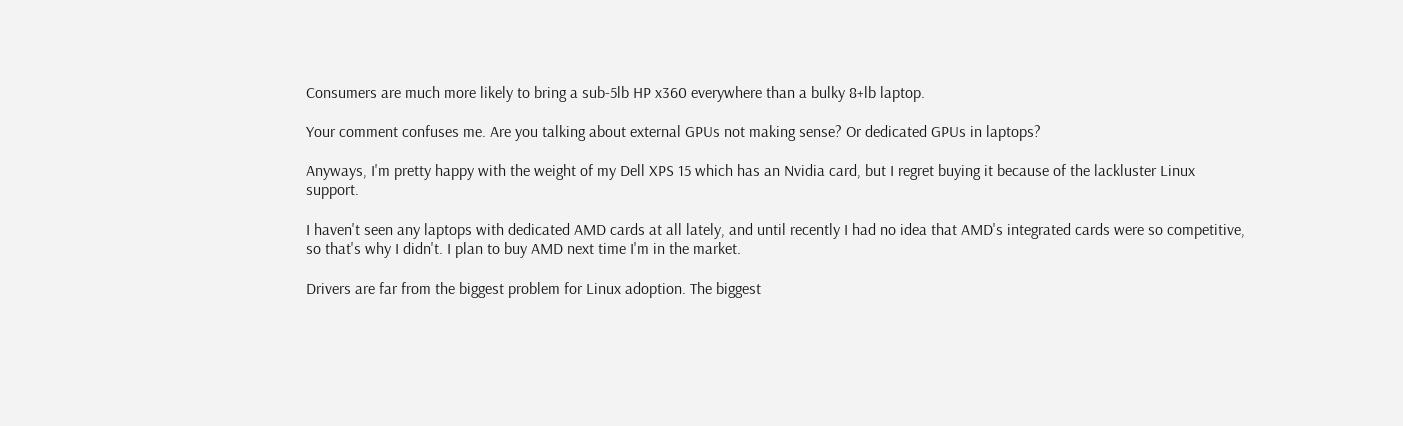Consumers are much more likely to bring a sub-5lb HP x360 everywhere than a bulky 8+lb laptop.

Your comment confuses me. Are you talking about external GPUs not making sense? Or dedicated GPUs in laptops?

Anyways, I'm pretty happy with the weight of my Dell XPS 15 which has an Nvidia card, but I regret buying it because of the lackluster Linux support.

I haven't seen any laptops with dedicated AMD cards at all lately, and until recently I had no idea that AMD's integrated cards were so competitive, so that's why I didn't. I plan to buy AMD next time I'm in the market.

Drivers are far from the biggest problem for Linux adoption. The biggest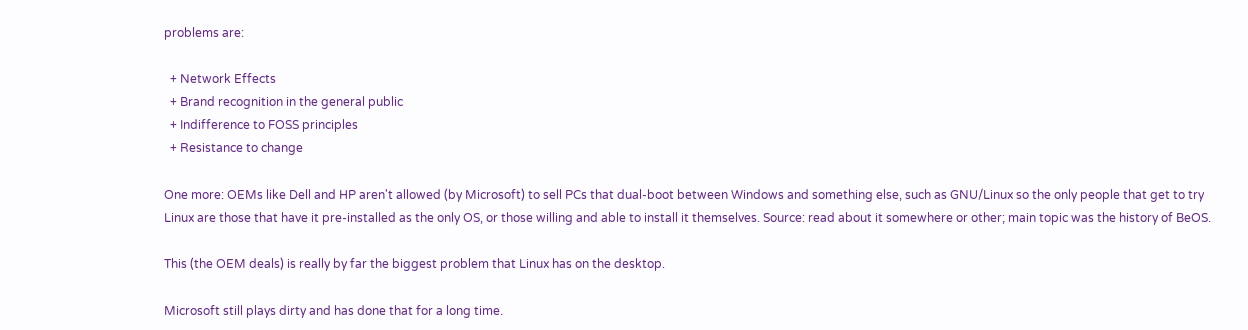problems are:

  + Network Effects
  + Brand recognition in the general public
  + Indifference to FOSS principles
  + Resistance to change

One more: OEMs like Dell and HP aren't allowed (by Microsoft) to sell PCs that dual-boot between Windows and something else, such as GNU/Linux so the only people that get to try Linux are those that have it pre-installed as the only OS, or those willing and able to install it themselves. Source: read about it somewhere or other; main topic was the history of BeOS.

This (the OEM deals) is really by far the biggest problem that Linux has on the desktop.

Microsoft still plays dirty and has done that for a long time.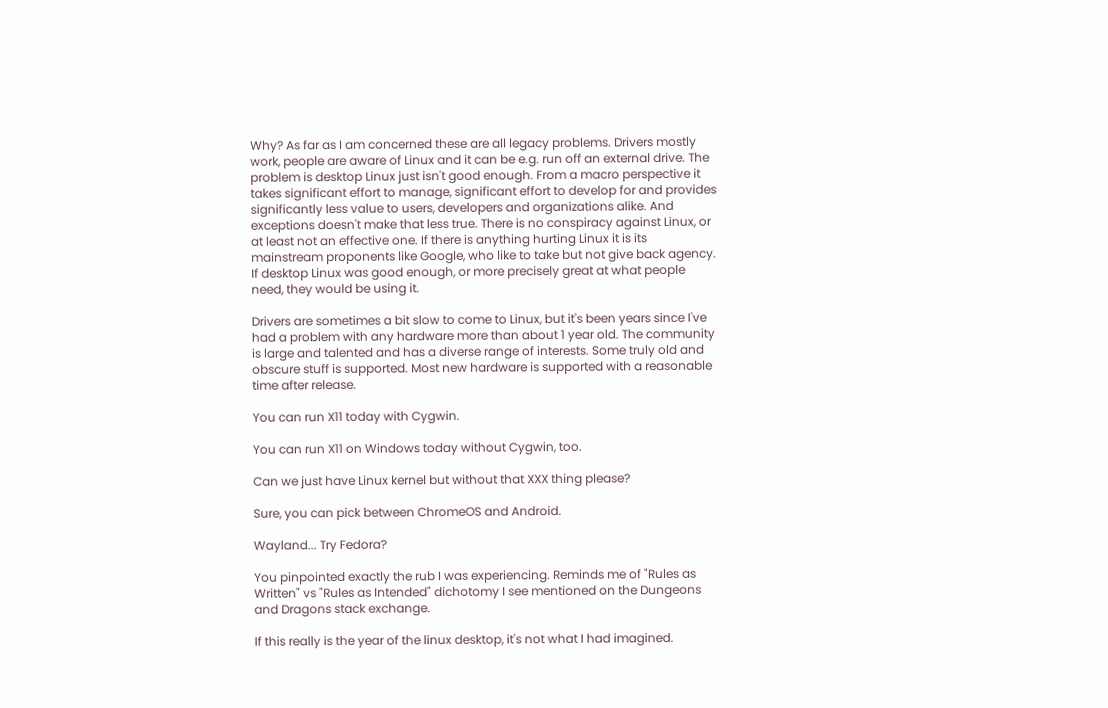Why? As far as I am concerned these are all legacy problems. Drivers mostly work, people are aware of Linux and it can be e.g. run off an external drive. The problem is desktop Linux just isn't good enough. From a macro perspective it takes significant effort to manage, significant effort to develop for and provides significantly less value to users, developers and organizations alike. And exceptions doesn't make that less true. There is no conspiracy against Linux, or at least not an effective one. If there is anything hurting Linux it is its mainstream proponents like Google, who like to take but not give back agency. If desktop Linux was good enough, or more precisely great at what people need, they would be using it.

Drivers are sometimes a bit slow to come to Linux, but it's been years since I've had a problem with any hardware more than about 1 year old. The community is large and talented and has a diverse range of interests. Some truly old and obscure stuff is supported. Most new hardware is supported with a reasonable time after release.

You can run X11 today with Cygwin.

You can run X11 on Windows today without Cygwin, too.

Can we just have Linux kernel but without that XXX thing please?

Sure, you can pick between ChromeOS and Android.

Wayland... Try Fedora?

You pinpointed exactly the rub I was experiencing. Reminds me of "Rules as Written" vs "Rules as Intended" dichotomy I see mentioned on the Dungeons and Dragons stack exchange.

If this really is the year of the linux desktop, it's not what I had imagined.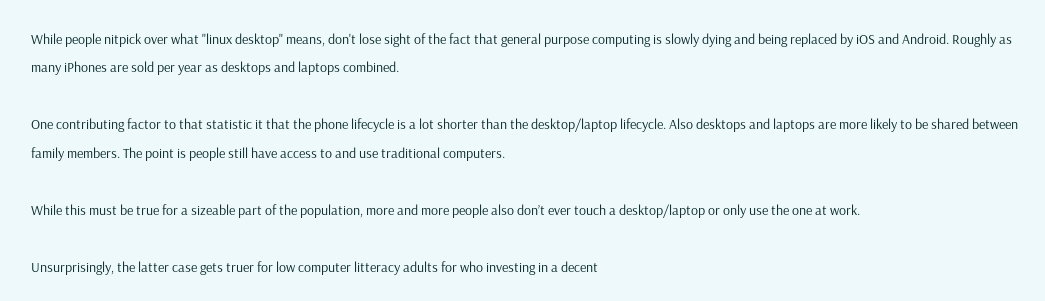While people nitpick over what "linux desktop" means, don't lose sight of the fact that general purpose computing is slowly dying and being replaced by iOS and Android. Roughly as many iPhones are sold per year as desktops and laptops combined.

One contributing factor to that statistic it that the phone lifecycle is a lot shorter than the desktop/laptop lifecycle. Also desktops and laptops are more likely to be shared between family members. The point is people still have access to and use traditional computers.

While this must be true for a sizeable part of the population, more and more people also don’t ever touch a desktop/laptop or only use the one at work.

Unsurprisingly, the latter case gets truer for low computer litteracy adults for who investing in a decent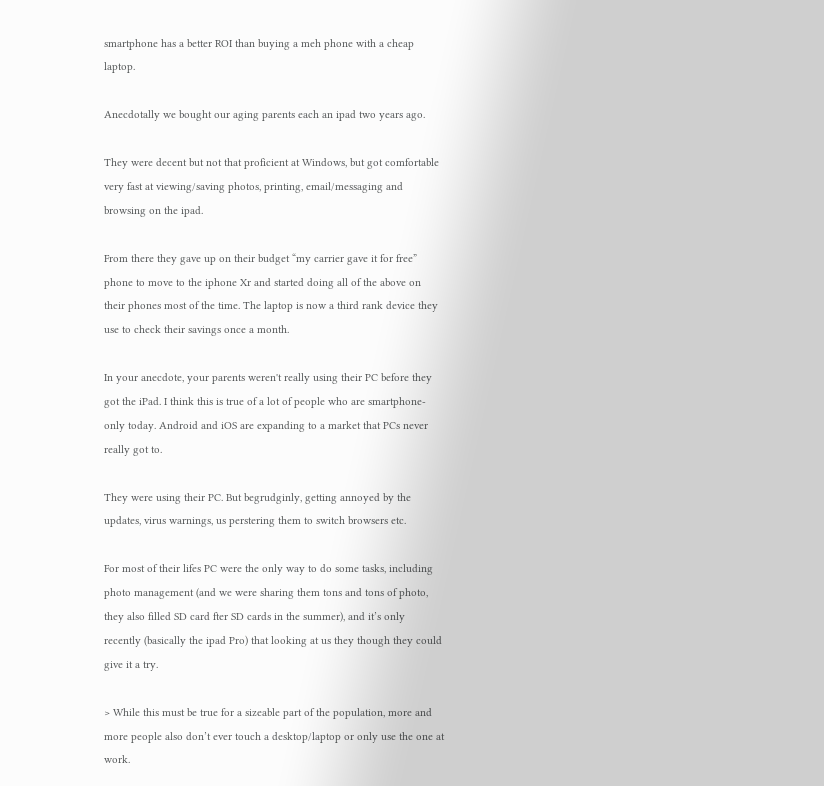smartphone has a better ROI than buying a meh phone with a cheap laptop.

Anecdotally we bought our aging parents each an ipad two years ago.

They were decent but not that proficient at Windows, but got comfortable very fast at viewing/saving photos, printing, email/messaging and browsing on the ipad.

From there they gave up on their budget “my carrier gave it for free” phone to move to the iphone Xr and started doing all of the above on their phones most of the time. The laptop is now a third rank device they use to check their savings once a month.

In your anecdote, your parents weren't really using their PC before they got the iPad. I think this is true of a lot of people who are smartphone-only today. Android and iOS are expanding to a market that PCs never really got to.

They were using their PC. But begrudginly, getting annoyed by the updates, virus warnings, us perstering them to switch browsers etc.

For most of their lifes PC were the only way to do some tasks, including photo management (and we were sharing them tons and tons of photo, they also filled SD card fter SD cards in the summer), and it’s only recently (basically the ipad Pro) that looking at us they though they could give it a try.

> While this must be true for a sizeable part of the population, more and more people also don’t ever touch a desktop/laptop or only use the one at work.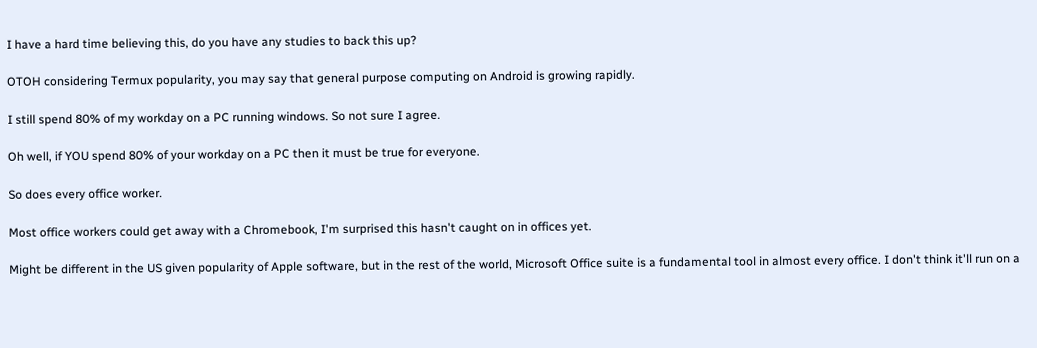I have a hard time believing this, do you have any studies to back this up?

OTOH considering Termux popularity, you may say that general purpose computing on Android is growing rapidly.

I still spend 80% of my workday on a PC running windows. So not sure I agree.

Oh well, if YOU spend 80% of your workday on a PC then it must be true for everyone.

So does every office worker.

Most office workers could get away with a Chromebook, I'm surprised this hasn't caught on in offices yet.

Might be different in the US given popularity of Apple software, but in the rest of the world, Microsoft Office suite is a fundamental tool in almost every office. I don't think it'll run on a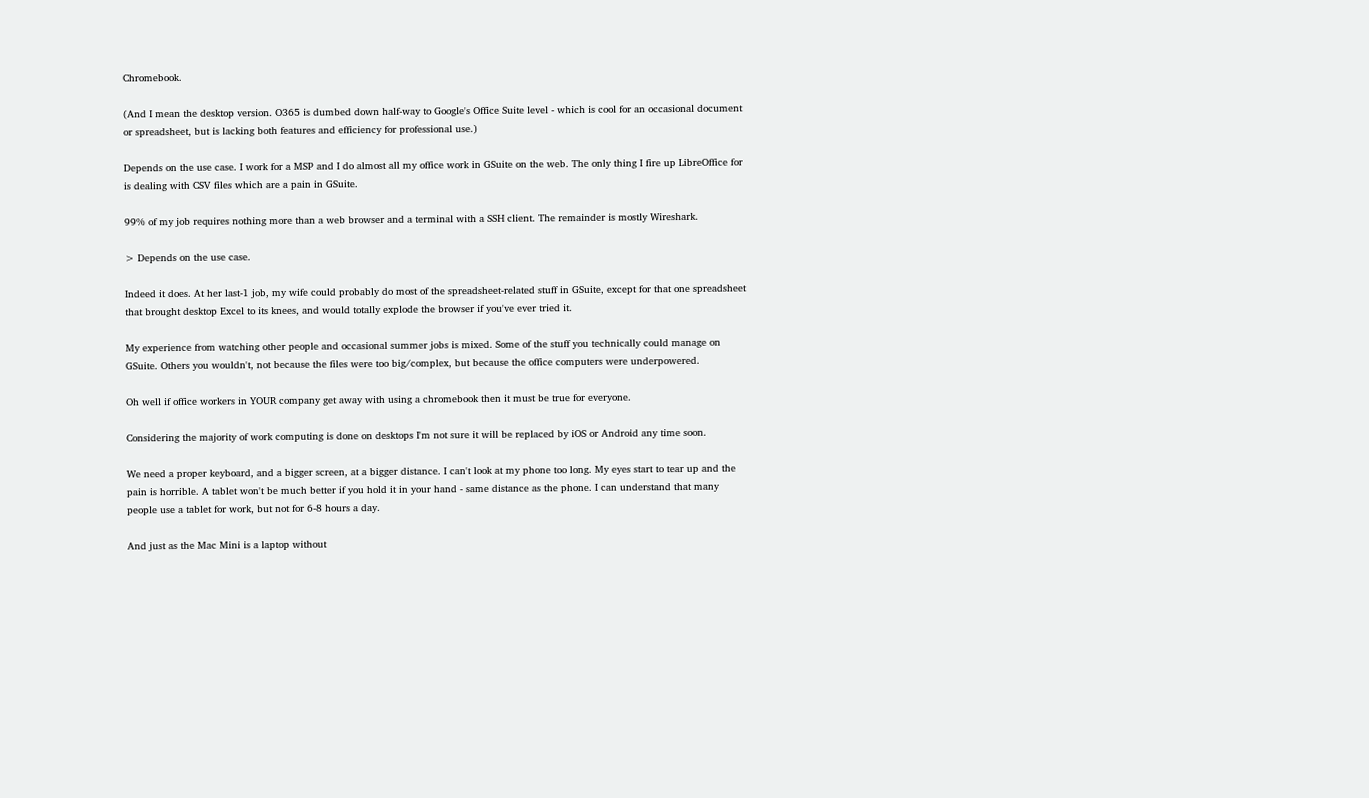Chromebook.

(And I mean the desktop version. O365 is dumbed down half-way to Google's Office Suite level - which is cool for an occasional document or spreadsheet, but is lacking both features and efficiency for professional use.)

Depends on the use case. I work for a MSP and I do almost all my office work in GSuite on the web. The only thing I fire up LibreOffice for is dealing with CSV files which are a pain in GSuite.

99% of my job requires nothing more than a web browser and a terminal with a SSH client. The remainder is mostly Wireshark.

> Depends on the use case.

Indeed it does. At her last-1 job, my wife could probably do most of the spreadsheet-related stuff in GSuite, except for that one spreadsheet that brought desktop Excel to its knees, and would totally explode the browser if you've ever tried it.

My experience from watching other people and occasional summer jobs is mixed. Some of the stuff you technically could manage on GSuite. Others you wouldn't, not because the files were too big/complex, but because the office computers were underpowered.

Oh well if office workers in YOUR company get away with using a chromebook then it must be true for everyone.

Considering the majority of work computing is done on desktops I'm not sure it will be replaced by iOS or Android any time soon.

We need a proper keyboard, and a bigger screen, at a bigger distance. I can't look at my phone too long. My eyes start to tear up and the pain is horrible. A tablet won't be much better if you hold it in your hand - same distance as the phone. I can understand that many people use a tablet for work, but not for 6-8 hours a day.

And just as the Mac Mini is a laptop without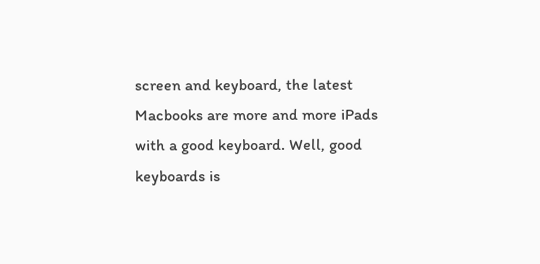screen and keyboard, the latest Macbooks are more and more iPads with a good keyboard. Well, good keyboards is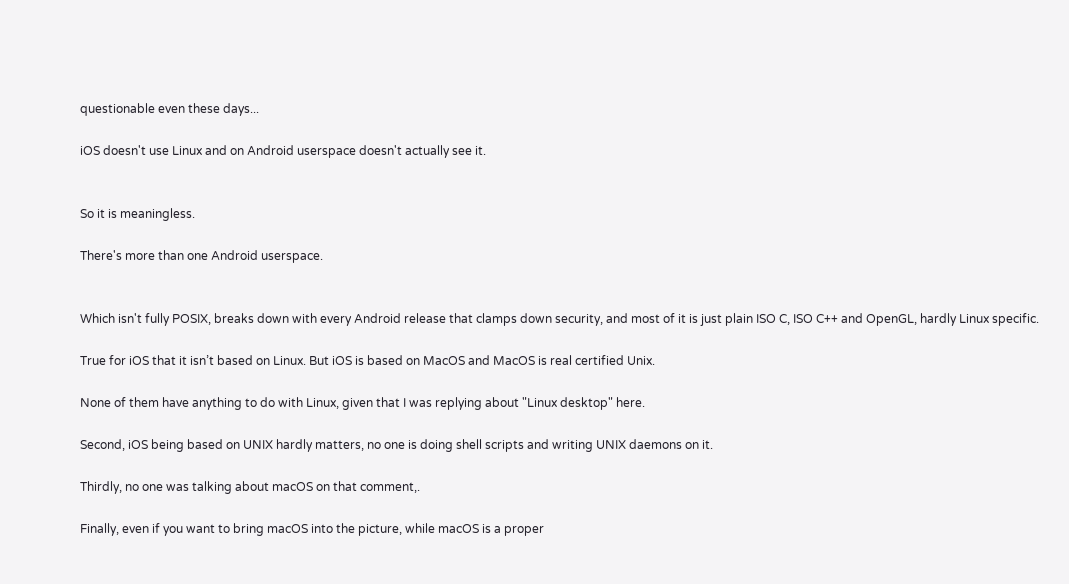questionable even these days...

iOS doesn't use Linux and on Android userspace doesn't actually see it.


So it is meaningless.

There's more than one Android userspace.


Which isn't fully POSIX, breaks down with every Android release that clamps down security, and most of it is just plain ISO C, ISO C++ and OpenGL, hardly Linux specific.

True for iOS that it isn’t based on Linux. But iOS is based on MacOS and MacOS is real certified Unix.

None of them have anything to do with Linux, given that I was replying about "Linux desktop" here.

Second, iOS being based on UNIX hardly matters, no one is doing shell scripts and writing UNIX daemons on it.

Thirdly, no one was talking about macOS on that comment,.

Finally, even if you want to bring macOS into the picture, while macOS is a proper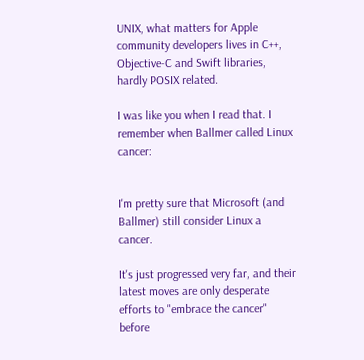UNIX, what matters for Apple community developers lives in C++, Objective-C and Swift libraries, hardly POSIX related.

I was like you when I read that. I remember when Ballmer called Linux cancer:


I'm pretty sure that Microsoft (and Ballmer) still consider Linux a cancer.

It's just progressed very far, and their latest moves are only desperate efforts to "embrace the cancer" before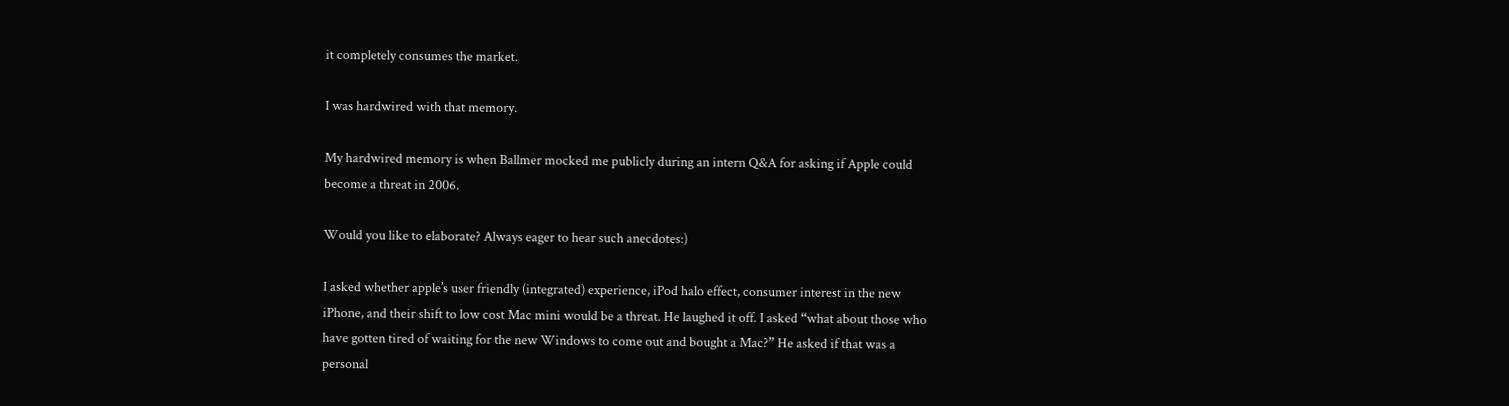it completely consumes the market.

I was hardwired with that memory.

My hardwired memory is when Ballmer mocked me publicly during an intern Q&A for asking if Apple could become a threat in 2006.

Would you like to elaborate? Always eager to hear such anecdotes:)

I asked whether apple’s user friendly (integrated) experience, iPod halo effect, consumer interest in the new iPhone, and their shift to low cost Mac mini would be a threat. He laughed it off. I asked “what about those who have gotten tired of waiting for the new Windows to come out and bought a Mac?” He asked if that was a personal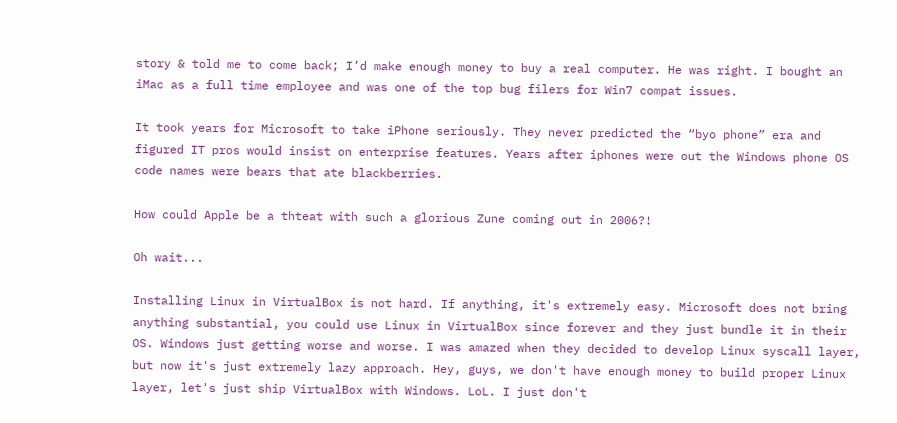story & told me to come back; I’d make enough money to buy a real computer. He was right. I bought an iMac as a full time employee and was one of the top bug filers for Win7 compat issues.

It took years for Microsoft to take iPhone seriously. They never predicted the “byo phone” era and figured IT pros would insist on enterprise features. Years after iphones were out the Windows phone OS code names were bears that ate blackberries.

How could Apple be a thteat with such a glorious Zune coming out in 2006?!

Oh wait...

Installing Linux in VirtualBox is not hard. If anything, it's extremely easy. Microsoft does not bring anything substantial, you could use Linux in VirtualBox since forever and they just bundle it in their OS. Windows just getting worse and worse. I was amazed when they decided to develop Linux syscall layer, but now it's just extremely lazy approach. Hey, guys, we don't have enough money to build proper Linux layer, let's just ship VirtualBox with Windows. LoL. I just don't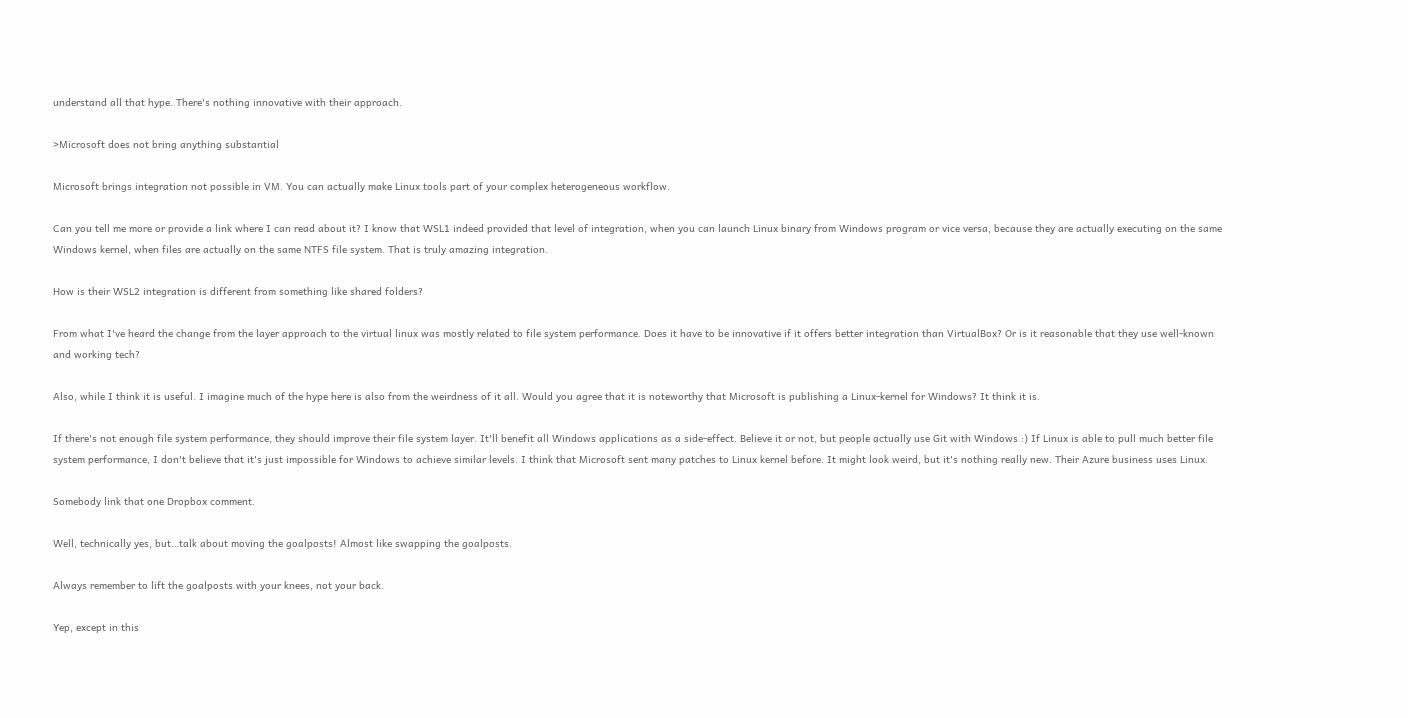understand all that hype. There's nothing innovative with their approach.

>Microsoft does not bring anything substantial

Microsoft brings integration not possible in VM. You can actually make Linux tools part of your complex heterogeneous workflow.

Can you tell me more or provide a link where I can read about it? I know that WSL1 indeed provided that level of integration, when you can launch Linux binary from Windows program or vice versa, because they are actually executing on the same Windows kernel, when files are actually on the same NTFS file system. That is truly amazing integration.

How is their WSL2 integration is different from something like shared folders?

From what I've heard the change from the layer approach to the virtual linux was mostly related to file system performance. Does it have to be innovative if it offers better integration than VirtualBox? Or is it reasonable that they use well-known and working tech?

Also, while I think it is useful. I imagine much of the hype here is also from the weirdness of it all. Would you agree that it is noteworthy that Microsoft is publishing a Linux-kernel for Windows? It think it is.

If there's not enough file system performance, they should improve their file system layer. It'll benefit all Windows applications as a side-effect. Believe it or not, but people actually use Git with Windows :) If Linux is able to pull much better file system performance, I don't believe that it's just impossible for Windows to achieve similar levels. I think that Microsoft sent many patches to Linux kernel before. It might look weird, but it's nothing really new. Their Azure business uses Linux.

Somebody link that one Dropbox comment.

Well, technically yes, but…talk about moving the goalposts! Almost like swapping the goalposts.

Always remember to lift the goalposts with your knees, not your back.

Yep, except in this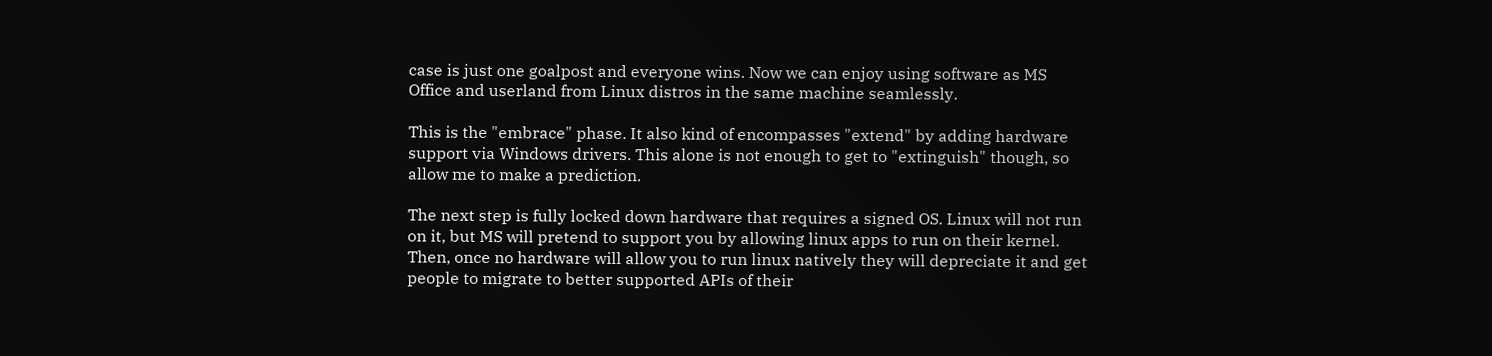case is just one goalpost and everyone wins. Now we can enjoy using software as MS Office and userland from Linux distros in the same machine seamlessly.

This is the "embrace" phase. It also kind of encompasses "extend" by adding hardware support via Windows drivers. This alone is not enough to get to "extinguish" though, so allow me to make a prediction.

The next step is fully locked down hardware that requires a signed OS. Linux will not run on it, but MS will pretend to support you by allowing linux apps to run on their kernel. Then, once no hardware will allow you to run linux natively they will depreciate it and get people to migrate to better supported APIs of their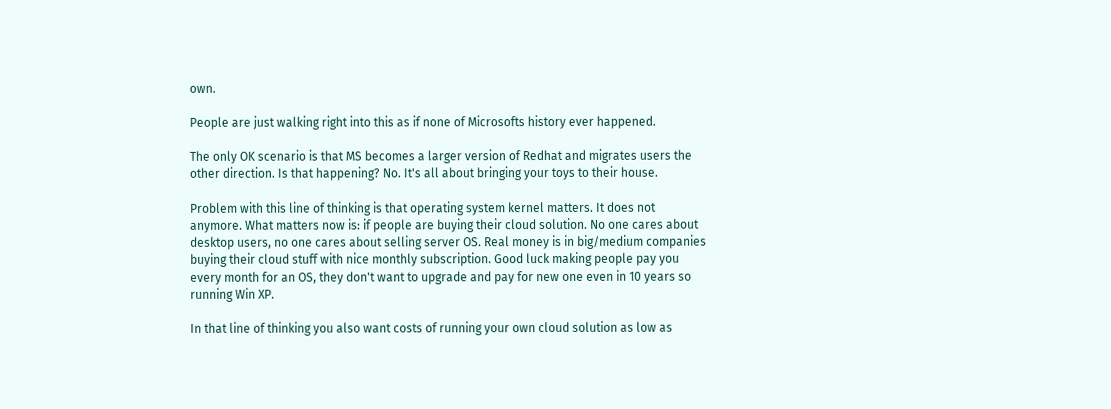own.

People are just walking right into this as if none of Microsofts history ever happened.

The only OK scenario is that MS becomes a larger version of Redhat and migrates users the other direction. Is that happening? No. It's all about bringing your toys to their house.

Problem with this line of thinking is that operating system kernel matters. It does not anymore. What matters now is: if people are buying their cloud solution. No one cares about desktop users, no one cares about selling server OS. Real money is in big/medium companies buying their cloud stuff with nice monthly subscription. Good luck making people pay you every month for an OS, they don't want to upgrade and pay for new one even in 10 years so running Win XP.

In that line of thinking you also want costs of running your own cloud solution as low as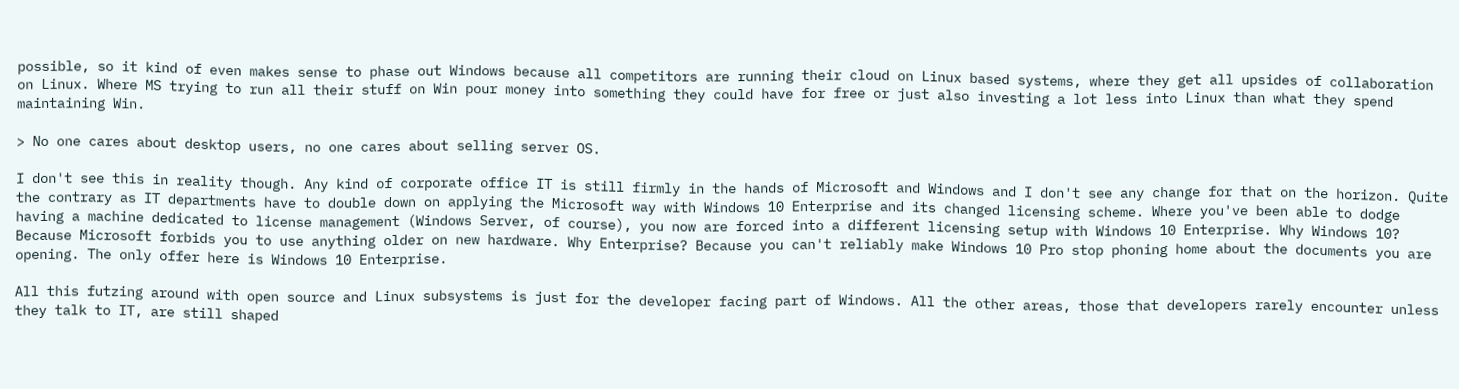possible, so it kind of even makes sense to phase out Windows because all competitors are running their cloud on Linux based systems, where they get all upsides of collaboration on Linux. Where MS trying to run all their stuff on Win pour money into something they could have for free or just also investing a lot less into Linux than what they spend maintaining Win.

> No one cares about desktop users, no one cares about selling server OS.

I don't see this in reality though. Any kind of corporate office IT is still firmly in the hands of Microsoft and Windows and I don't see any change for that on the horizon. Quite the contrary as IT departments have to double down on applying the Microsoft way with Windows 10 Enterprise and its changed licensing scheme. Where you've been able to dodge having a machine dedicated to license management (Windows Server, of course), you now are forced into a different licensing setup with Windows 10 Enterprise. Why Windows 10? Because Microsoft forbids you to use anything older on new hardware. Why Enterprise? Because you can't reliably make Windows 10 Pro stop phoning home about the documents you are opening. The only offer here is Windows 10 Enterprise.

All this futzing around with open source and Linux subsystems is just for the developer facing part of Windows. All the other areas, those that developers rarely encounter unless they talk to IT, are still shaped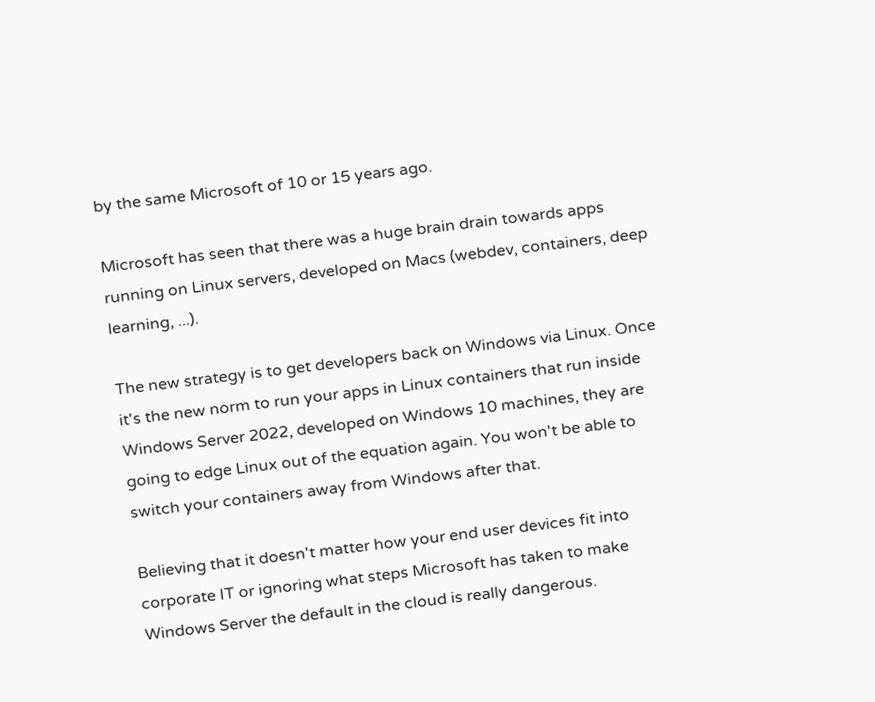by the same Microsoft of 10 or 15 years ago.

Microsoft has seen that there was a huge brain drain towards apps running on Linux servers, developed on Macs (webdev, containers, deep learning, ...).

The new strategy is to get developers back on Windows via Linux. Once it's the new norm to run your apps in Linux containers that run inside Windows Server 2022, developed on Windows 10 machines, they are going to edge Linux out of the equation again. You won't be able to switch your containers away from Windows after that.

Believing that it doesn't matter how your end user devices fit into corporate IT or ignoring what steps Microsoft has taken to make Windows Server the default in the cloud is really dangerous.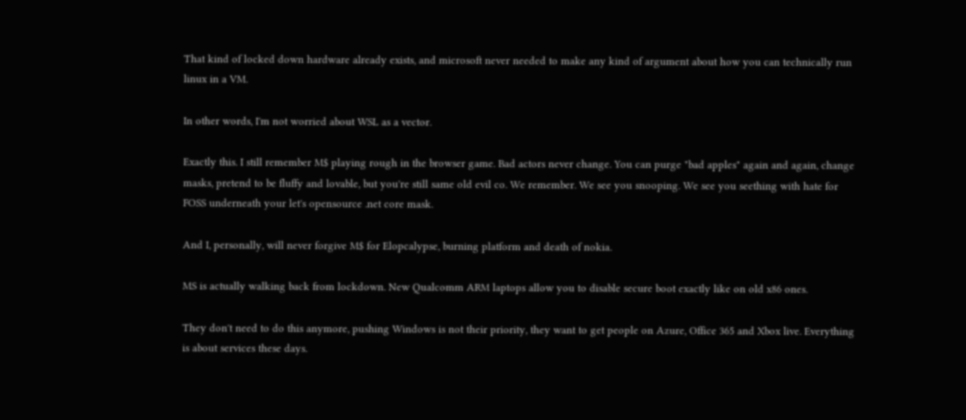That kind of locked down hardware already exists, and microsoft never needed to make any kind of argument about how you can technically run linux in a VM.

In other words, I'm not worried about WSL as a vector.

Exactly this. I still remember M$ playing rough in the browser game. Bad actors never change. You can purge "bad apples" again and again, change masks, pretend to be fluffy and lovable, but you're still same old evil co. We remember. We see you snooping. We see you seething with hate for FOSS underneath your let's opensource .net core mask.

And I, personally, will never forgive M$ for Elopcalypse, burning platform and death of nokia.

MS is actually walking back from lockdown. New Qualcomm ARM laptops allow you to disable secure boot exactly like on old x86 ones.

They don't need to do this anymore, pushing Windows is not their priority, they want to get people on Azure, Office 365 and Xbox live. Everything is about services these days.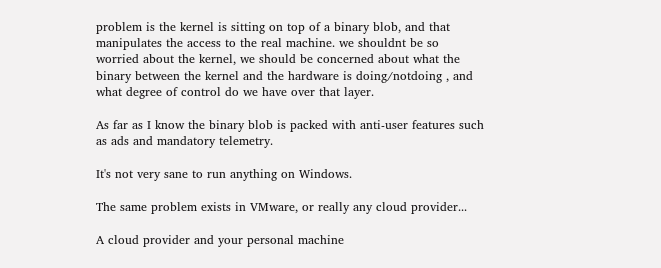problem is the kernel is sitting on top of a binary blob, and that manipulates the access to the real machine. we shouldnt be so worried about the kernel, we should be concerned about what the binary between the kernel and the hardware is doing/notdoing , and what degree of control do we have over that layer.

As far as I know the binary blob is packed with anti-user features such as ads and mandatory telemetry.

It's not very sane to run anything on Windows.

The same problem exists in VMware, or really any cloud provider...

A cloud provider and your personal machine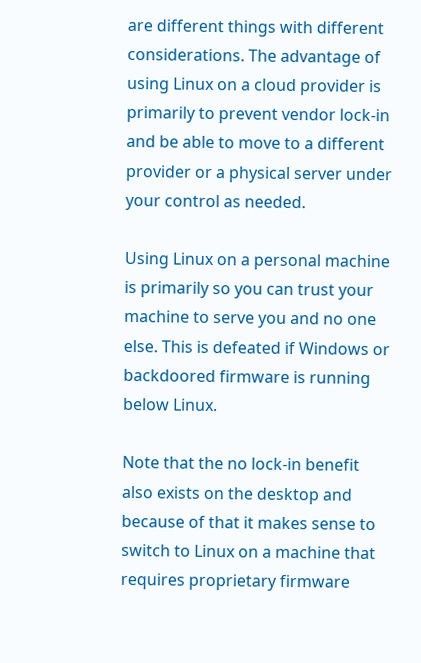are different things with different considerations. The advantage of using Linux on a cloud provider is primarily to prevent vendor lock-in and be able to move to a different provider or a physical server under your control as needed.

Using Linux on a personal machine is primarily so you can trust your machine to serve you and no one else. This is defeated if Windows or backdoored firmware is running below Linux.

Note that the no lock-in benefit also exists on the desktop and because of that it makes sense to switch to Linux on a machine that requires proprietary firmware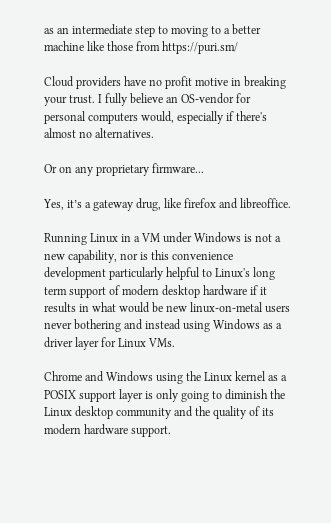as an intermediate step to moving to a better machine like those from https://puri.sm/

Cloud providers have no profit motive in breaking your trust. I fully believe an OS-vendor for personal computers would, especially if there's almost no alternatives.

Or on any proprietary firmware...

Yes, it’s a gateway drug, like firefox and libreoffice.

Running Linux in a VM under Windows is not a new capability, nor is this convenience development particularly helpful to Linux's long term support of modern desktop hardware if it results in what would be new linux-on-metal users never bothering and instead using Windows as a driver layer for Linux VMs.

Chrome and Windows using the Linux kernel as a POSIX support layer is only going to diminish the Linux desktop community and the quality of its modern hardware support.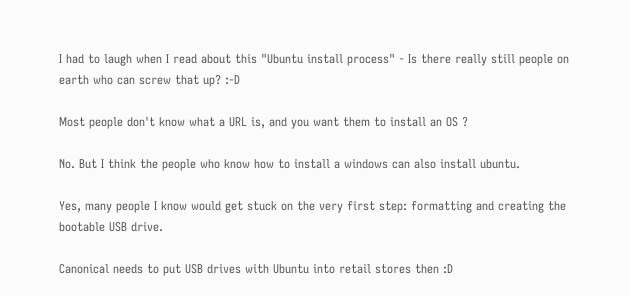I had to laugh when I read about this "Ubuntu install process" - Is there really still people on earth who can screw that up? :-D

Most people don't know what a URL is, and you want them to install an OS ?

No. But I think the people who know how to install a windows can also install ubuntu.

Yes, many people I know would get stuck on the very first step: formatting and creating the bootable USB drive.

Canonical needs to put USB drives with Ubuntu into retail stores then :D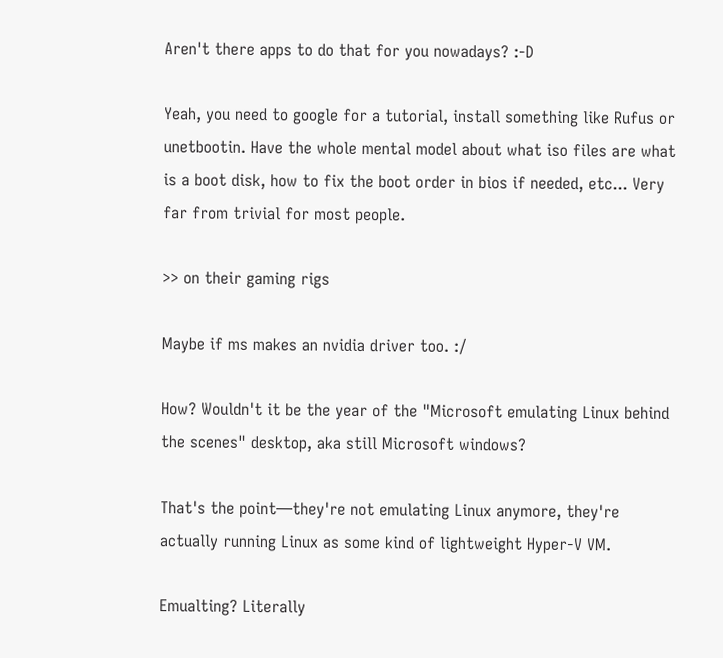Aren't there apps to do that for you nowadays? :-D

Yeah, you need to google for a tutorial, install something like Rufus or unetbootin. Have the whole mental model about what iso files are what is a boot disk, how to fix the boot order in bios if needed, etc... Very far from trivial for most people.

>> on their gaming rigs

Maybe if ms makes an nvidia driver too. :/

How? Wouldn't it be the year of the "Microsoft emulating Linux behind the scenes" desktop, aka still Microsoft windows?

That's the point—they're not emulating Linux anymore, they're actually running Linux as some kind of lightweight Hyper-V VM.

Emualting? Literally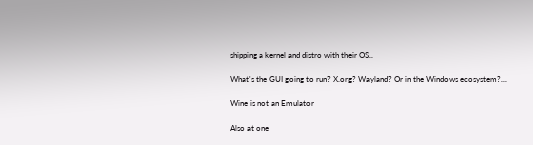shipping a kernel and distro with their OS..

What's the GUI going to run? X.org? Wayland? Or in the Windows ecosystem?...

Wine is not an Emulator

Also at one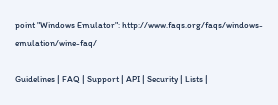point "Windows Emulator": http://www.faqs.org/faqs/windows-emulation/wine-faq/

Guidelines | FAQ | Support | API | Security | Lists |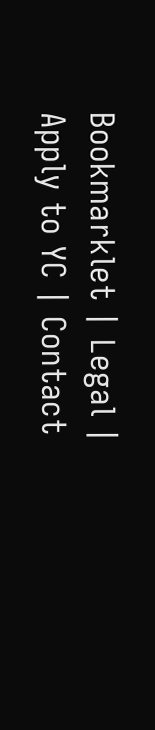Bookmarklet | Legal | Apply to YC | Contact